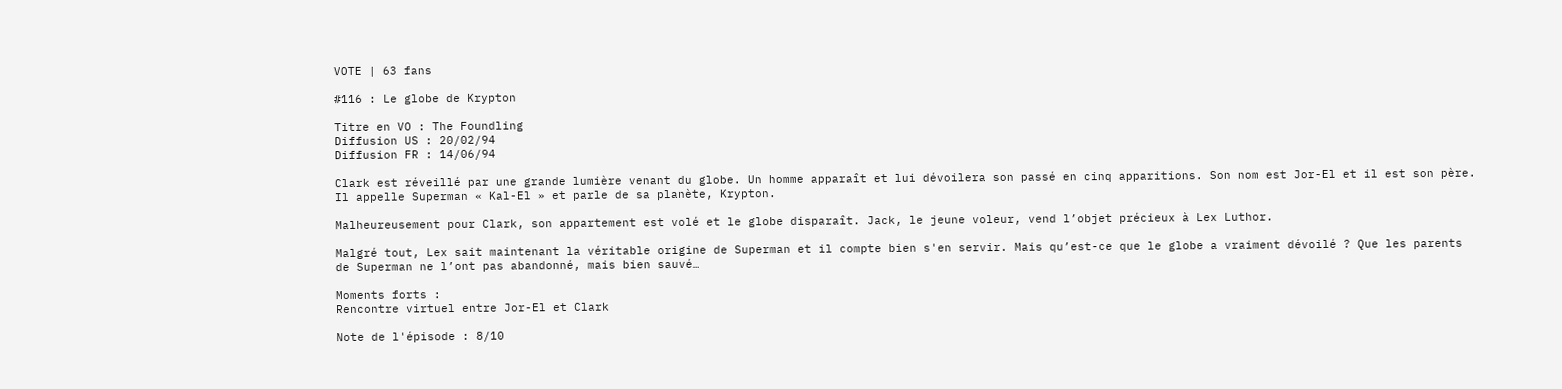VOTE | 63 fans

#116 : Le globe de Krypton

Titre en VO : The Foundling
Diffusion US : 20/02/94
Diffusion FR : 14/06/94

Clark est réveillé par une grande lumière venant du globe. Un homme apparaît et lui dévoilera son passé en cinq apparitions. Son nom est Jor-El et il est son père. Il appelle Superman « Kal-El » et parle de sa planète, Krypton.

Malheureusement pour Clark, son appartement est volé et le globe disparaît. Jack, le jeune voleur, vend l’objet précieux à Lex Luthor.

Malgré tout, Lex sait maintenant la véritable origine de Superman et il compte bien s'en servir. Mais qu’est-ce que le globe a vraiment dévoilé ? Que les parents de Superman ne l’ont pas abandonné, mais bien sauvé…

Moments forts :
Rencontre virtuel entre Jor-El et Clark

Note de l'épisode : 8/10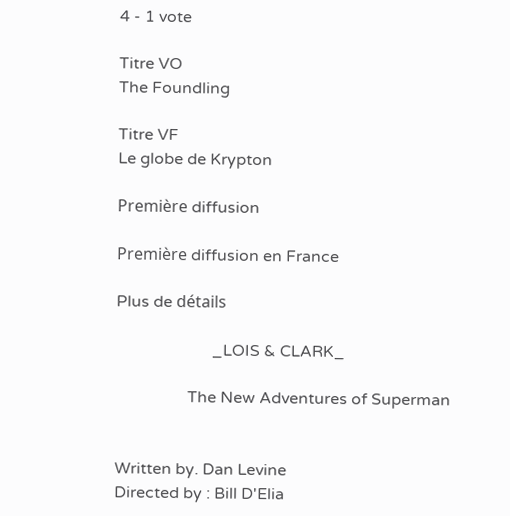4 - 1 vote

Titre VO
The Foundling

Titre VF
Le globe de Krypton

Première diffusion

Première diffusion en France

Plus de détails

                        _LOIS & CLARK_

                  The New Adventures of Superman


Written by. Dan Levine
Directed by : Bill D'Elia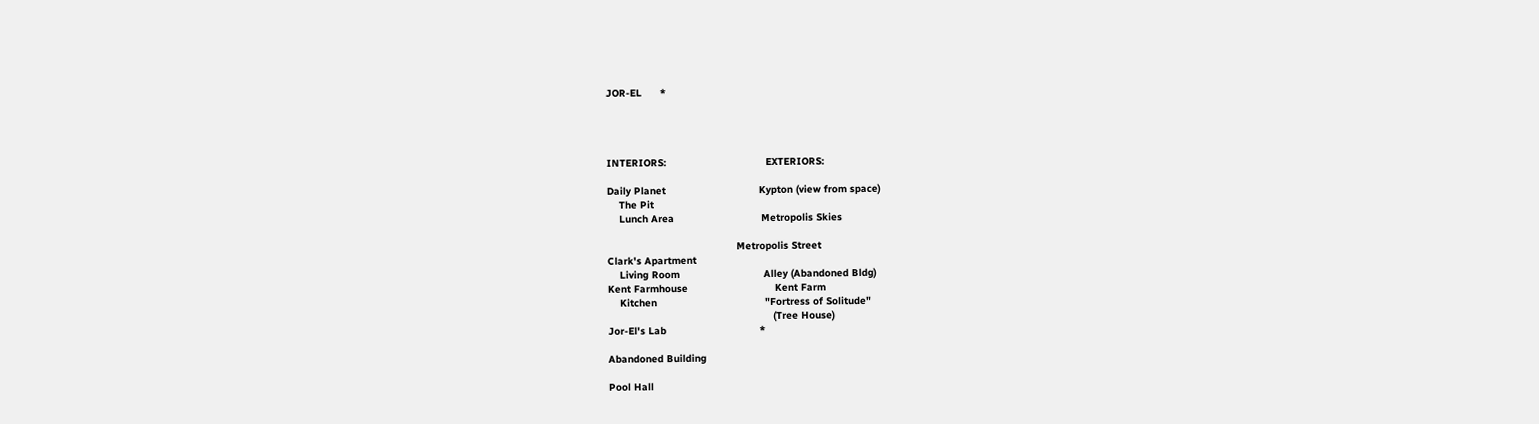JOR-EL      *




INTERIORS:                                 EXTERIORS:

Daily Planet                               Kypton (view from space)
    The Pit
    Lunch Area                             Metropolis Skies

                                           Metropolis Street
Clark's Apartment
    Living Room                            Alley (Abandoned Bldg)
Kent Farmhouse                             Kent Farm
    Kitchen                                    "Fortress of Solitude"
                                                       (Tree House)
Jor-El's Lab                               *

Abandoned Building

Pool Hall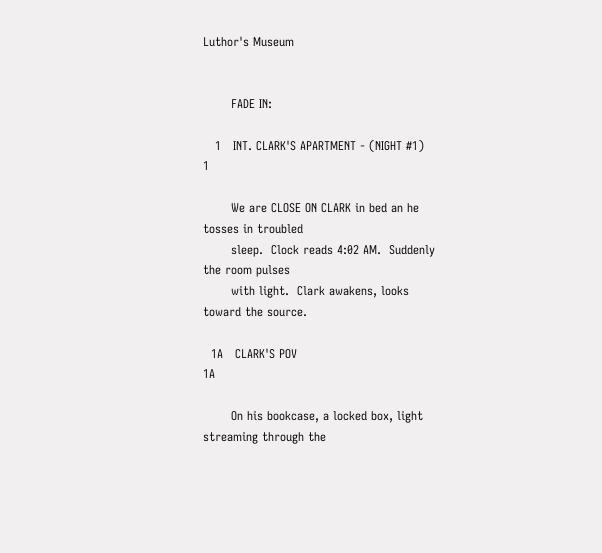Luthor's Museum


       FADE IN:

   1   INT. CLARK'S APARTMENT - (NIGHT #1)                                      1

       We are CLOSE ON CLARK in bed an he tosses in troubled
       sleep.  Clock reads 4:02 AM.  Suddenly the room pulses
       with light.  Clark awakens, looks toward the source.

  1A   CLARK'S POV                                                             1A

       On his bookcase, a locked box, light streaming through the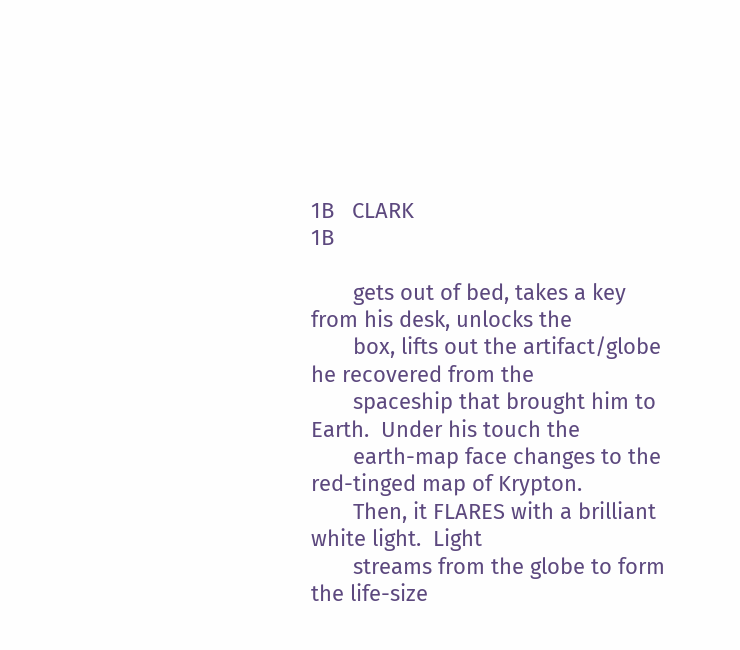1B   CLARK                                                                   1B

       gets out of bed, takes a key from his desk, unlocks the
       box, lifts out the artifact/globe he recovered from the
       spaceship that brought him to Earth.  Under his touch the
       earth-map face changes to the red-tinged map of Krypton.
       Then, it FLARES with a brilliant white light.  Light
       streams from the globe to form the life-size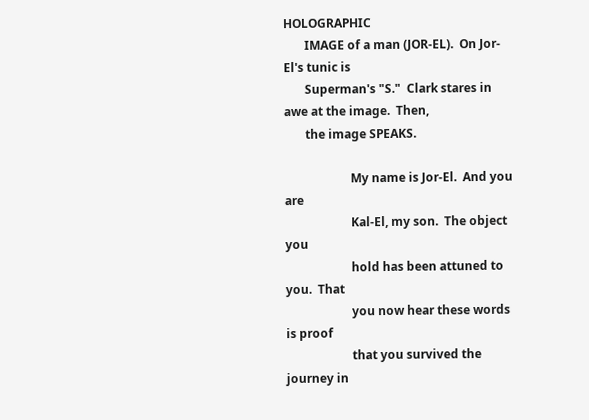HOLOGRAPHIC
       IMAGE of a man (JOR-EL).  On Jor-El's tunic is
       Superman's "S."  Clark stares in awe at the image.  Then,
       the image SPEAKS.

                      My name is Jor-El.  And you are
                      Kal-El, my son.  The object you
                      hold has been attuned to you.  That
                      you now hear these words is proof
                      that you survived the journey in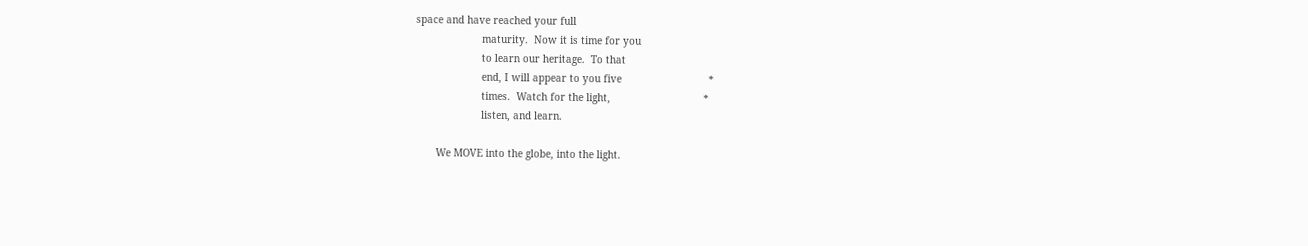space and have reached your full
                      maturity.  Now it is time for you
                      to learn our heritage.  To that
                      end, I will appear to you five                             *
                      times.  Watch for the light,                               *
                      listen, and learn.

       We MOVE into the globe, into the light.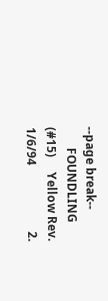--page break--
       FOUNDLING (#15)     Yellow Rev.           1/6/94                      2.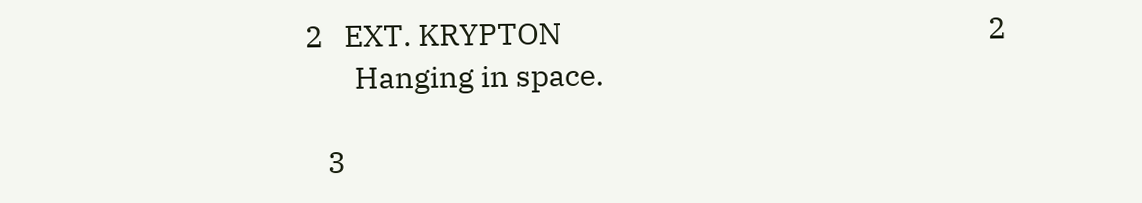2   EXT. KRYPTON                                                             2
       Hanging in space.

   3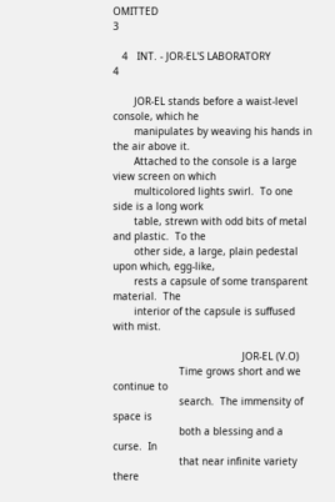OMITTED                                                                  3

   4   INT. - JOR-EL'S LABORATORY                                               4

       JOR-EL stands before a waist-level console, which he
       manipulates by weaving his hands in the air above it.
       Attached to the console is a large view screen on which
       multicolored lights swirl.  To one side is a long work
       table, strewn with odd bits of metal and plastic.  To the
       other side, a large, plain pedestal upon which, egg-like,
       rests a capsule of some transparent material.  The
       interior of the capsule is suffused with mist.

                                           JOR-EL (V.O)
                      Time grows short and we continue to
                      search.  The immensity of space is
                      both a blessing and a curse.  In
                      that near infinite variety there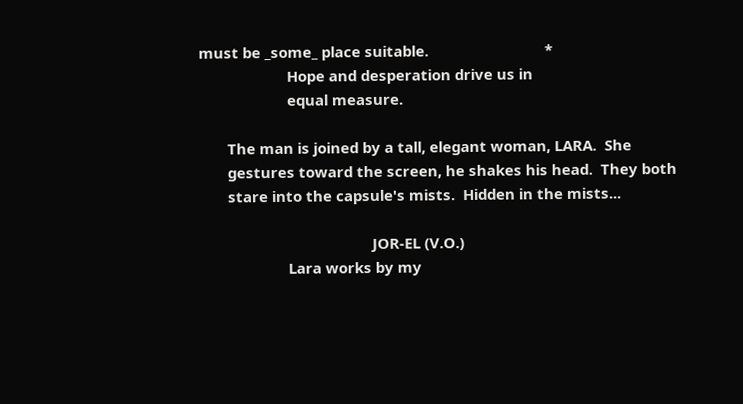must be _some_ place suitable.                             *
                      Hope and desperation drive us in
                      equal measure.

       The man is joined by a tall, elegant woman, LARA.  She
       gestures toward the screen, he shakes his head.  They both
       stare into the capsule's mists.  Hidden in the mists...

                                           JOR-EL (V.O.)
                      Lara works by my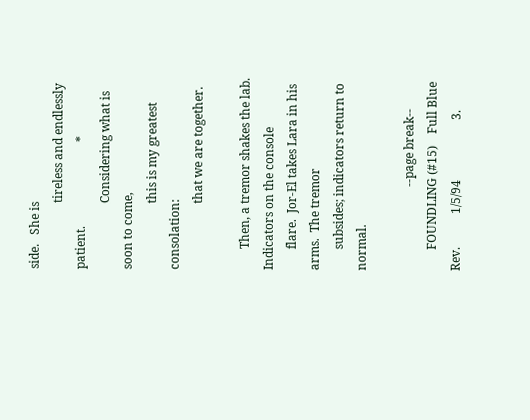side.   She is
                      tireless and endlessly patient.                            *
                      Considering what is soon to come,
                      this is my greatest consolation:
                      that we are together.

       Then, a tremor shakes the lab.  Indicators on the console
       flare.  Jor-El takes Lara in his arms.  The tremor
       subsides; indicators return to normal.

                            --page break--
       FOUNDLING (#15)    Full Blue Rev.           1/5/94                    3.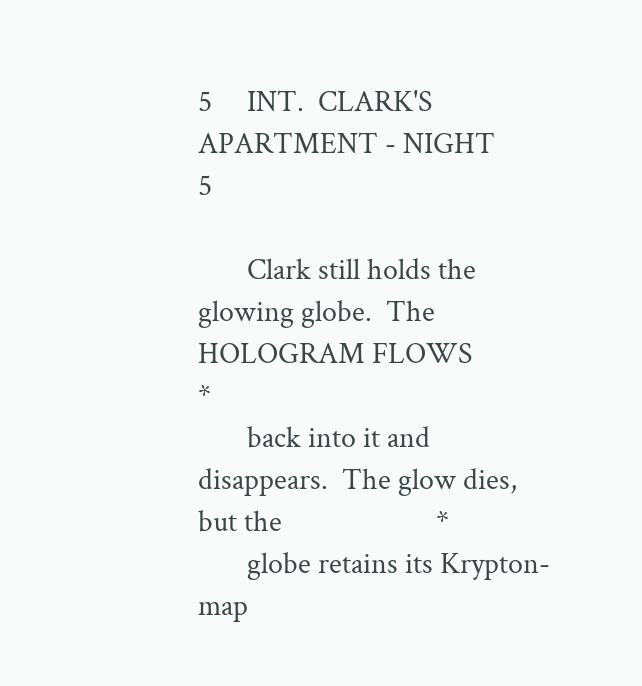5     INT.  CLARK'S APARTMENT - NIGHT                                          5

       Clark still holds the glowing globe.  The HOLOGRAM FLOWS                  *
       back into it and disappears.  The glow dies, but the                      *
       globe retains its Krypton-map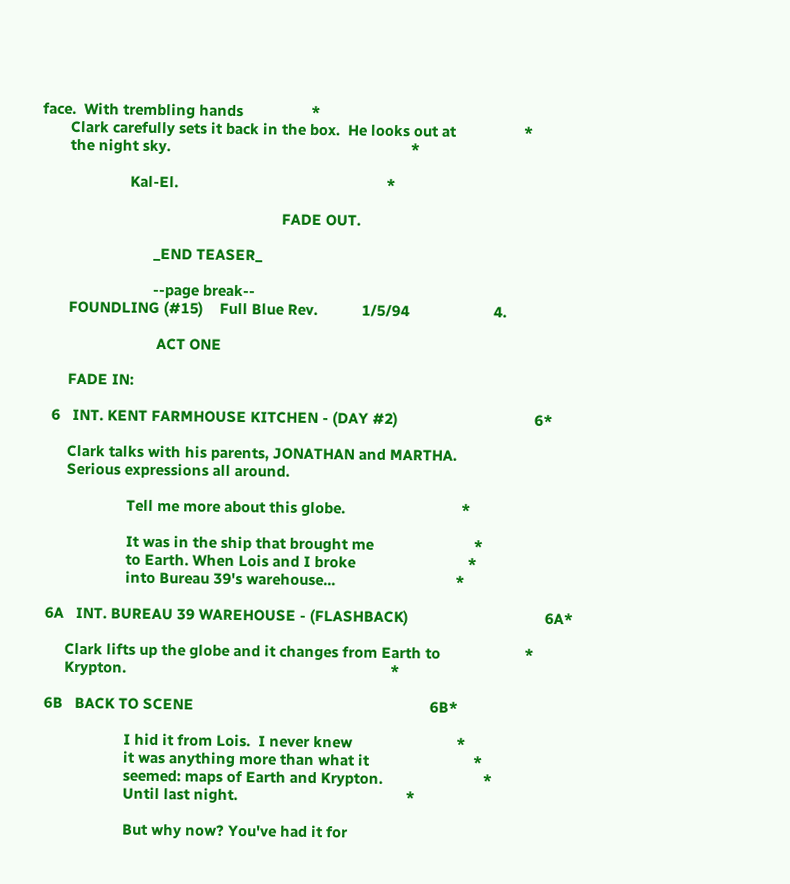face.  With trembling hands                 *
       Clark carefully sets it back in the box.  He looks out at                 *
       the night sky.                                                            *

                      Kal-El.                                                    *

                                                            FADE OUT.

                            _END TEASER_

                            --page break--
       FOUNDLING (#15)    Full Blue Rev.           1/5/94                     4.

                             ACT ONE

       FADE IN:

   6   INT. KENT FARMHOUSE KITCHEN - (DAY #2)                                  6*

       Clark talks with his parents, JONATHAN and MARTHA.
       Serious expressions all around.

                      Tell me more about this globe.                             *

                      It was in the ship that brought me                         *
                      to Earth. When Lois and I broke                            *
                      into Bureau 39's warehouse...                              *

  6A   INT. BUREAU 39 WAREHOUSE - (FLASHBACK)                                  6A*

       Clark lifts up the globe and it changes from Earth to                     *
       Krypton.                                                                  *

  6B   BACK TO SCENE                                                           6B*

                      I hid it from Lois.  I never knew                          *
                      it was anything more than what it                          *
                      seemed: maps of Earth and Krypton.                         *
                      Until last night.                                          *

                      But why now? You've had it for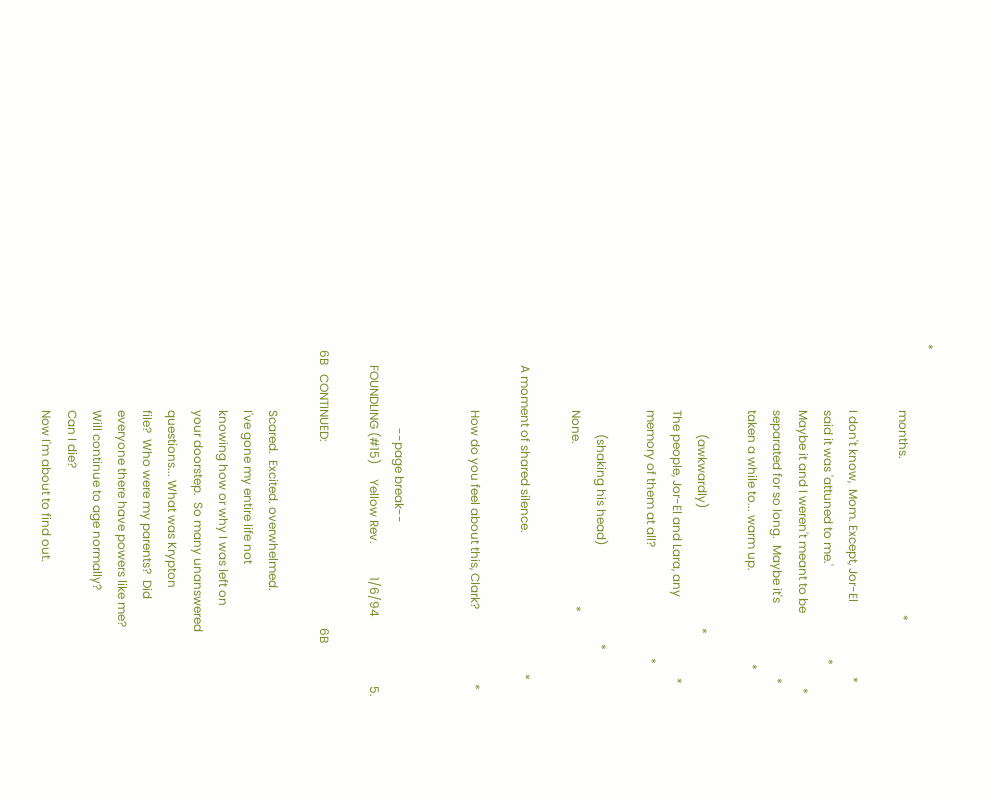*
                      months.                                                    *

                      I don't know,  Mom. Except, Jor-El                         *
                      said it was 'attuned to me.'                               *
                      Maybe it and I weren't meant to be                         *
                      separated for so long.  Maybe it's                         *
                      taken a while to... warm up.                               *

                              (awkwardly)                                        *
                      The people, Jor-El and Lara, any                           *
                      memory of them at all?                                     *

                              (shaking his head)                                 *
                      None.                                                      *

       A moment of shared silence.                                               *

                      How do you feel about this, Clark?                         *


                            --page break--
       FOUNDLING (#15)     Yellow Rev.           1/6/94                       5.

  6B   CONTINUED:                                                              6B

                      Scared.  Excited. overwhelmed.
                      I've gone my entire life not
                      knowing how or why I was left on
                      your doorstep.  So many unanswered
                      questions... What was Krypton
                      file?  Who were my parents?  Did
                      everyone there have powers like me?
                      Will continue to age normally?
                      Can I die?
                      Now I'm about to find out.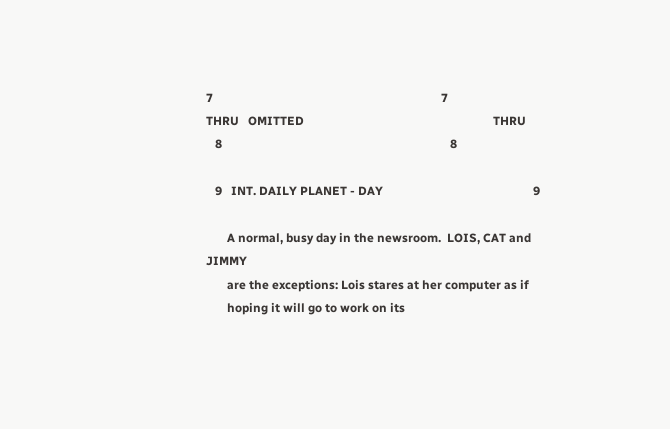7                                                                            7
THRU   OMITTED                                                               THRU
   8                                                                            8

   9   INT. DAILY PLANET - DAY                                                  9

       A normal, busy day in the newsroom.  LOIS, CAT and JIMMY
       are the exceptions: Lois stares at her computer as if
       hoping it will go to work on its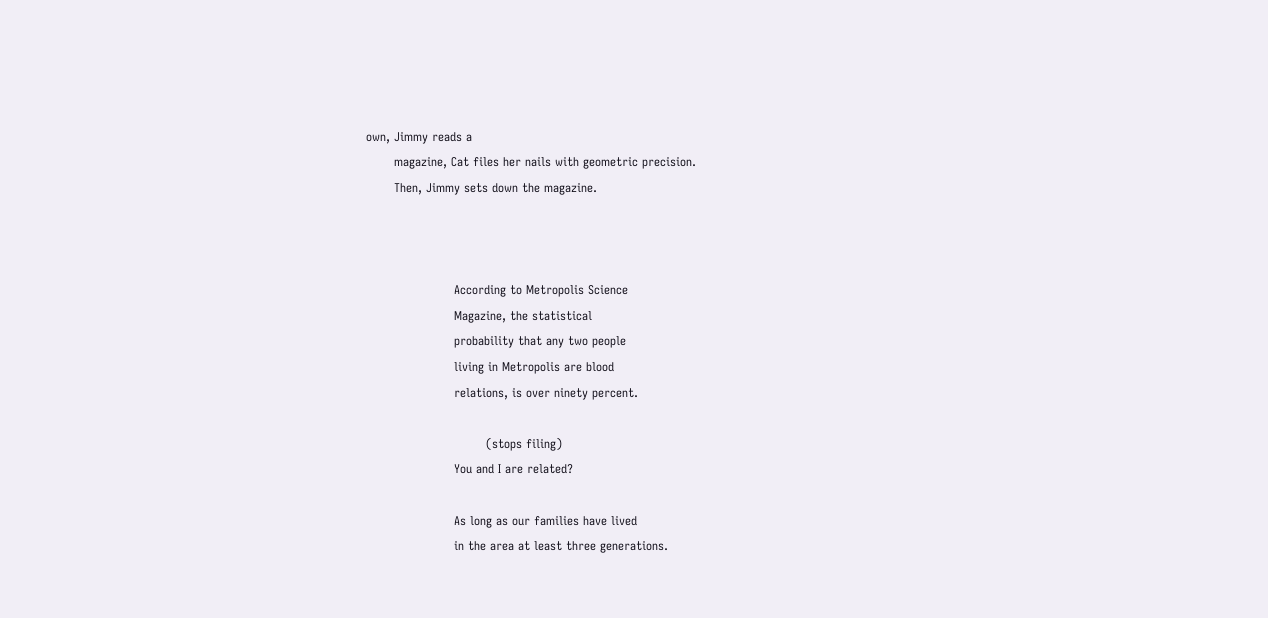own, Jimmy reads a
       magazine, Cat files her nails with geometric precision.
       Then, Jimmy sets down the magazine.



                      According to Metropolis Science
                      Magazine, the statistical
                      probability that any two people
                      living in Metropolis are blood
                      relations, is over ninety percent.

                              (stops filing)
                      You and I are related?

                      As long as our families have lived
                      in the area at least three generations.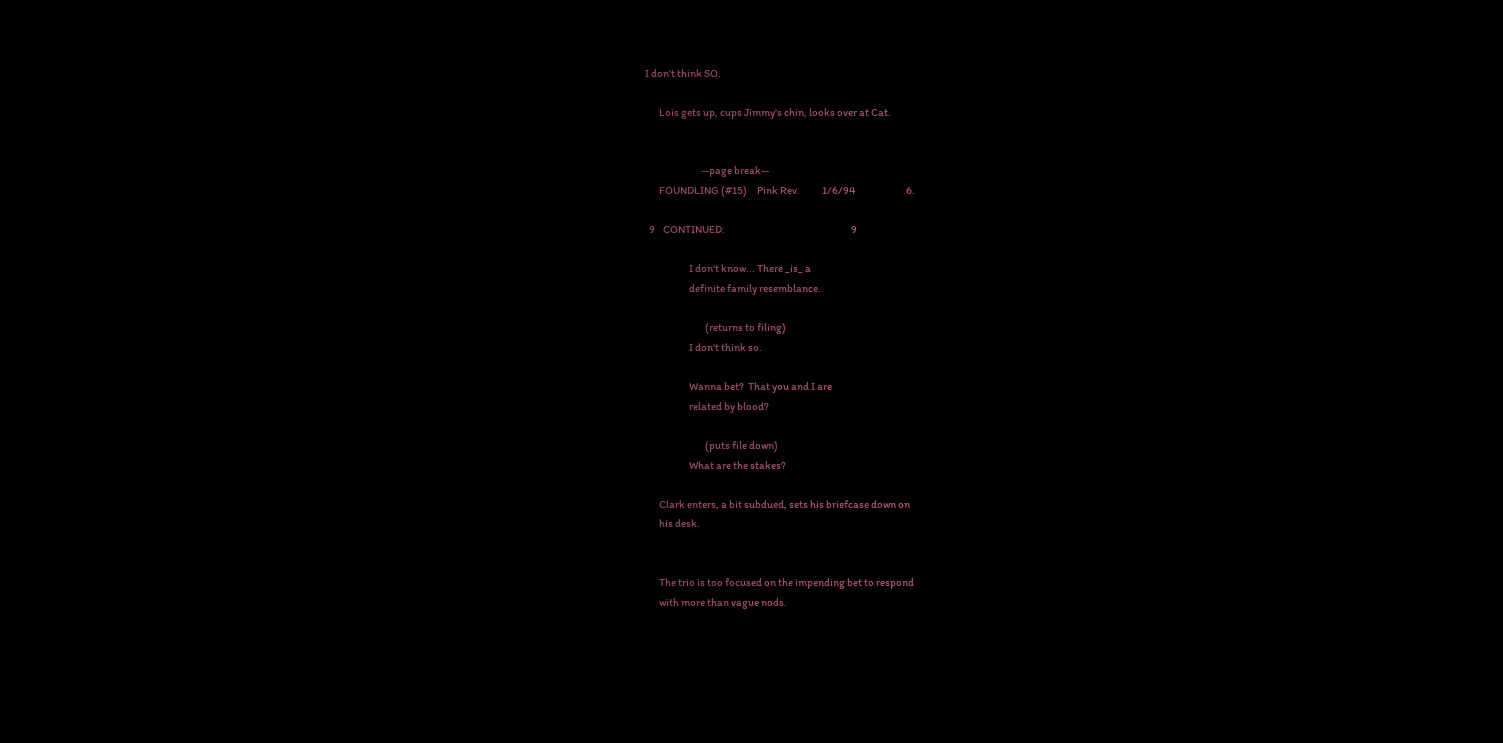I don't think SO.

       Lois gets up, cups Jimmy's chin, looks over at Cat.


                            --page break--
       FOUNDLING (#15)     Pink Rev.           1/6/94                         6.

  9    CONTINUED:                                                               9

                      I don't know... There _is_ a
                      definite family resemblance.

                              (returns to filing)
                      I don't think so.

                      Wanna bet?  That you and I are
                      related by blood?

                              (puts file down)
                      What are the stakes?

       Clark enters, a bit subdued, sets his briefcase down on
       his desk.


       The trio is too focused on the impending bet to respond
       with more than vague nods.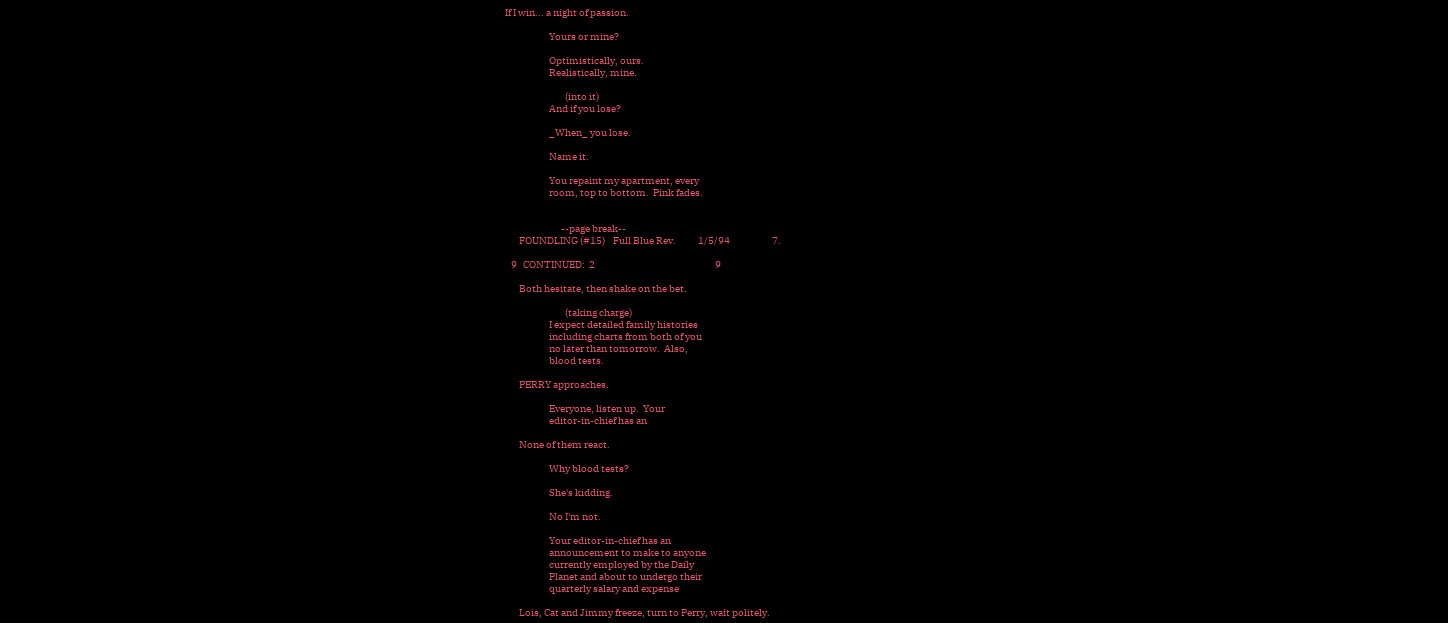If I win... a night of passion.

                      Yours or mine?

                      Optimistically, ours.
                      Realistically, mine.

                              (into it)
                      And if you lose?

                      _When_ you lose.

                      Name it.

                      You repaint my apartment, every
                      room, top to bottom.  Pink fades.


                            --page break--
       FOUNDLING (#15)    Full Blue Rev.           1/5/94                     7.

   9   CONTINUED:  2                                                            9

       Both hesitate, then shake on the bet.

                              (taking charge)
                      I expect detailed family histories
                      including charts from both of you
                      no later than tomorrow.  Also,
                      blood tests.

       PERRY approaches.

                      Everyone, listen up.  Your
                      editor-in-chief has an

       None of them react.

                      Why blood tests?

                      She's kidding.

                      No I'm not.

                      Your editor-in-chief has an
                      announcement to make to anyone
                      currently employed by the Daily
                      Planet and about to undergo their
                      quarterly salary and expense

       Lois, Cat and Jimmy freeze, turn to Perry, wait politely.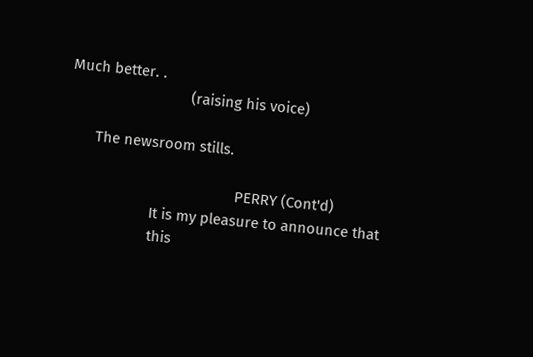Much better. .
                              (raising his voice)

       The newsroom stills.

                                           PERRY (Cont'd)
                      It is my pleasure to announce that
                      this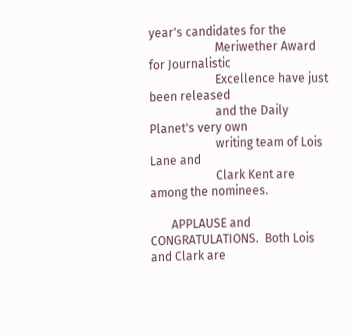year's candidates for the
                      Meriwether Award for Journalistic
                      Excellence have just been released
                      and the Daily Planet's very own
                      writing team of Lois Lane and
                      Clark Kent are among the nominees.

       APPLAUSE and CONGRATULATIONS.  Both Lois and Clark are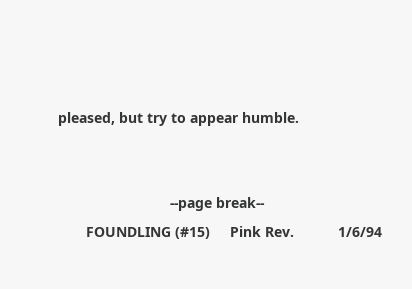pleased, but try to appear humble.


                            --page break--
       FOUNDLING (#15)     Pink Rev.           1/6/94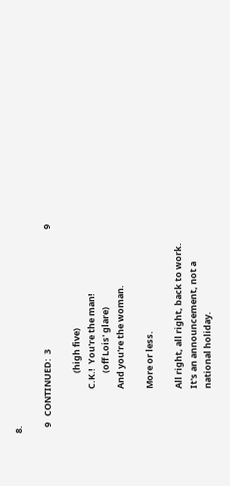8.

   9   CONTINUED:  3                                                            9

                              (high five)
                      C.K.!  You're the man!
                              (off Lois' glare)
                      And you're the woman.

                      More or less.

                      All right, all right, back to work.
                      It's an announcement, not a
                      national holiday.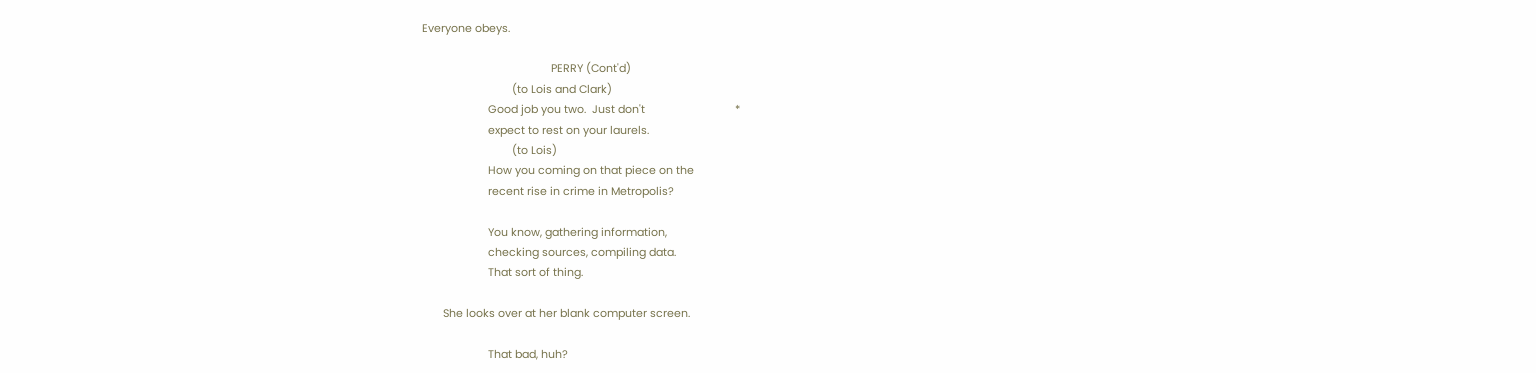Everyone obeys.

                                           PERRY (Cont'd)
                              (to Lois and Clark)
                      Good job you two.  Just don't                              *
                      expect to rest on your laurels.
                              (to Lois)
                      How you coming on that piece on the
                      recent rise in crime in Metropolis?

                      You know, gathering information,
                      checking sources, compiling data.
                      That sort of thing.

       She looks over at her blank computer screen.

                      That bad, huh?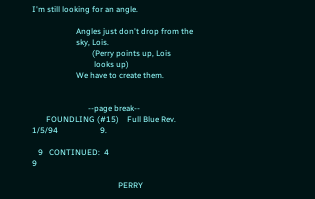I'm still looking for an angle.

                      Angles just don't drop from the
                      sky, Lois.
                              (Perry points up, Lois
                               looks up)
                      We have to create them.


                            --page break--
       FOUNDLING (#15)    Full Blue Rev.           1/5/94                     9.

   9   CONTINUED:  4                                                            9

                                           PERRY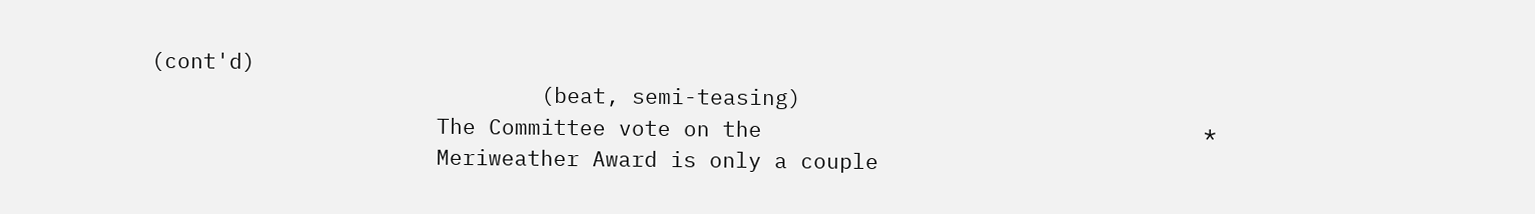(cont'd)
                              (beat, semi-teasing)
                      The Committee vote on the                                  *
                      Meriweather Award is only a couple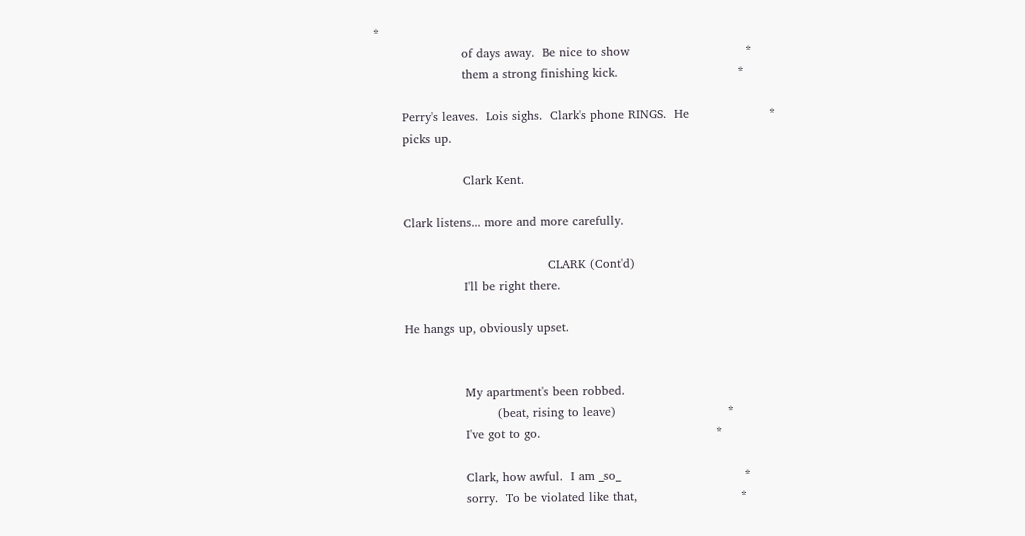*
                      of days away.  Be nice to show                             *
                      them a strong finishing kick.                              *

       Perry's leaves.  Lois sighs.  Clark's phone RINGS.  He                    *
       picks up.

                      Clark Kent.

       Clark listens... more and more carefully.

                                           CLARK (Cont'd)
                      I'll be right there.

       He hangs up, obviously upset.


                      My apartment's been robbed.
                              (beat, rising to leave)                            *
                      I've got to go.                                            *

                      Clark, how awful.  I am _so_                               *
                      sorry.  To be violated like that,                          *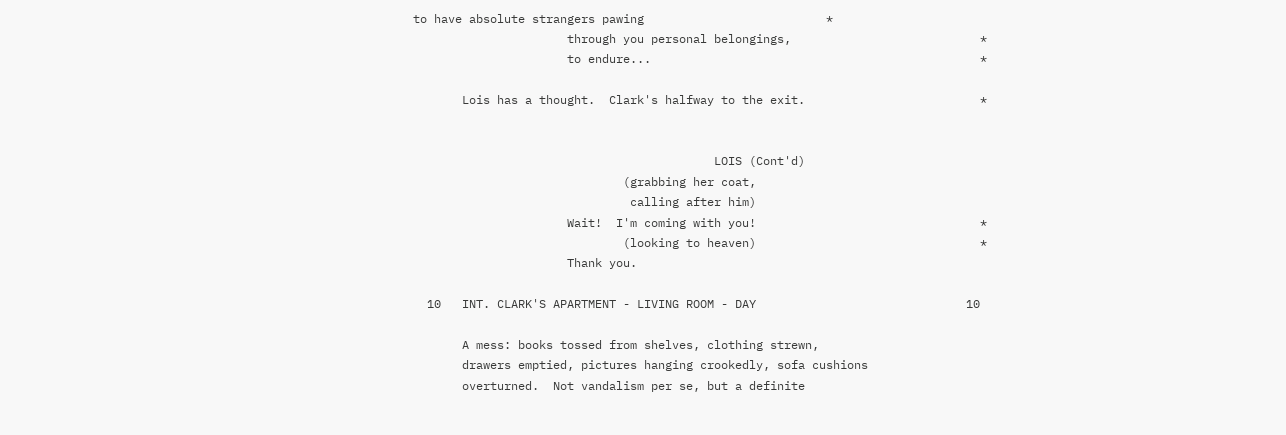to have absolute strangers pawing                          *
                      through you personal belongings,                           *
                      to endure...                                               *

       Lois has a thought.  Clark's halfway to the exit.                         *


                                           LOIS (Cont'd)
                              (grabbing her coat,
                               calling after him)
                      Wait!  I'm coming with you!                                *
                              (looking to heaven)                                *
                      Thank you.

  10   INT. CLARK'S APARTMENT - LIVING ROOM - DAY                              10

       A mess: books tossed from shelves, clothing strewn,
       drawers emptied, pictures hanging crookedly, sofa cushions
       overturned.  Not vandalism per se, but a definite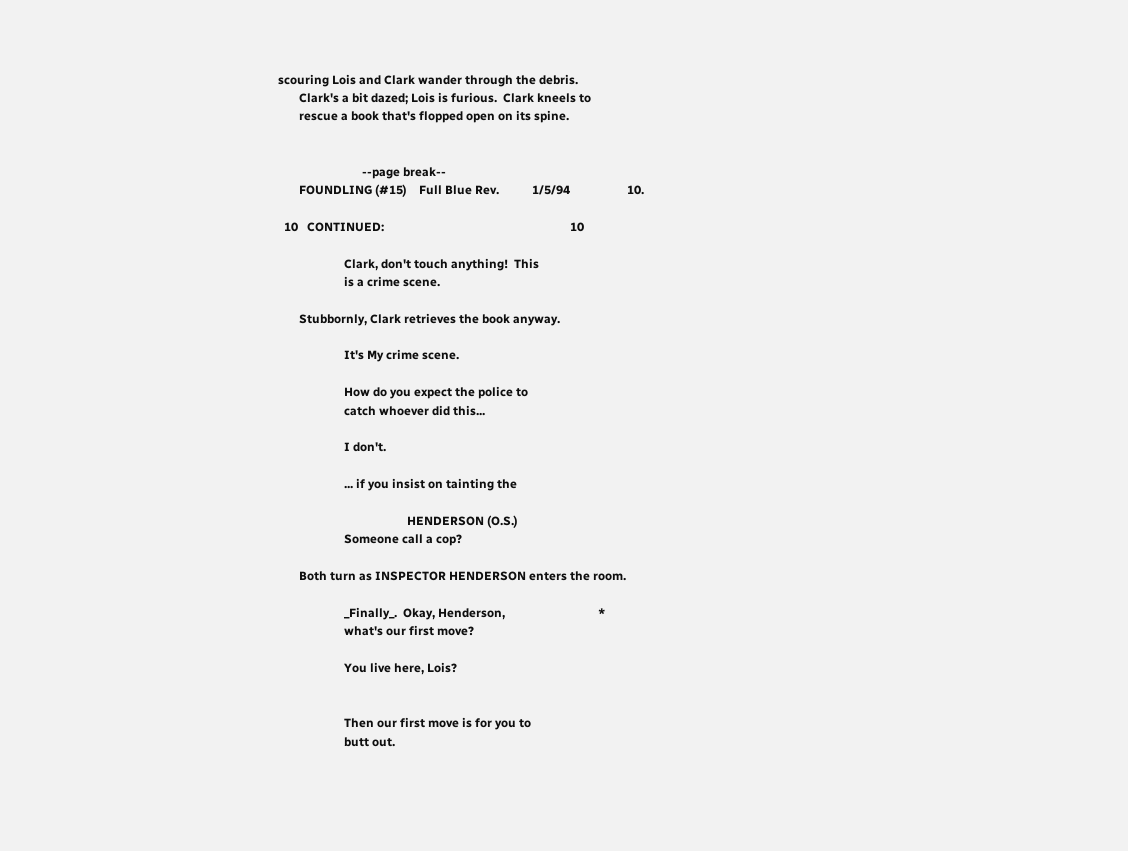scouring Lois and Clark wander through the debris.
       Clark's a bit dazed; Lois is furious.  Clark kneels to
       rescue a book that's flopped open on its spine.


                            --page break--
       FOUNDLING (#15)    Full Blue Rev.           1/5/94                   10.

  10   CONTINUED:                                                              10

                      Clark, don't touch anything!  This
                      is a crime scene.

       Stubbornly, Clark retrieves the book anyway.

                      It's My crime scene.

                      How do you expect the police to
                      catch whoever did this...

                      I don't.

                      ... if you insist on tainting the

                                           HENDERSON (O.S.)
                      Someone call a cop?

       Both turn as INSPECTOR HENDERSON enters the room.

                      _Finally_.  Okay, Henderson,                               *
                      what's our first move?

                      You live here, Lois?


                      Then our first move is for you to
                      butt out.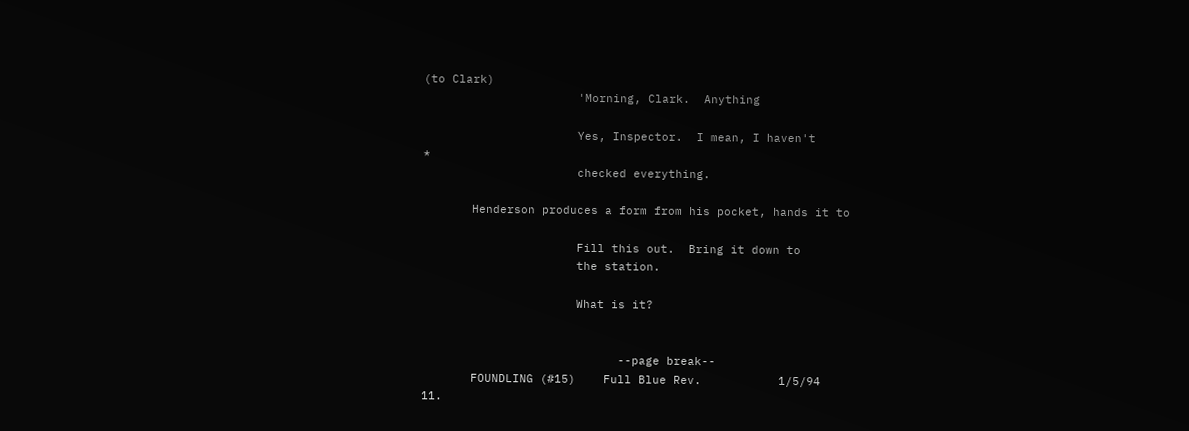(to Clark)
                      'Morning, Clark.  Anything

                      Yes, Inspector.  I mean, I haven't                         *
                      checked everything.

       Henderson produces a form from his pocket, hands it to

                      Fill this out.  Bring it down to
                      the station.

                      What is it?


                            --page break--
       FOUNDLING (#15)    Full Blue Rev.           1/5/94                   11.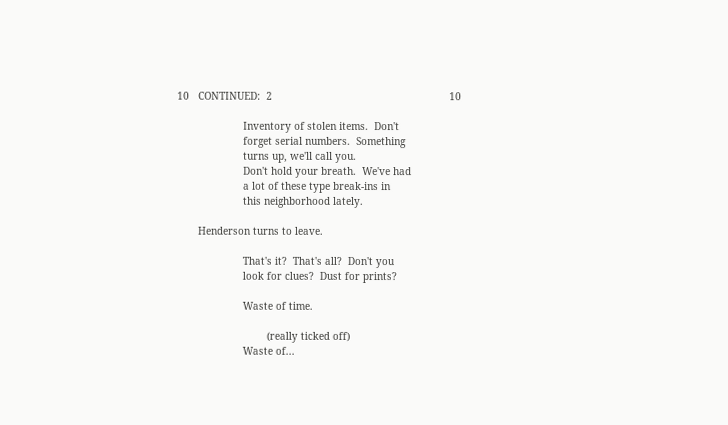10   CONTINUED:  2                                                           10

                      Inventory of stolen items.  Don't
                      forget serial numbers.  Something
                      turns up, we'll call you.
                      Don't hold your breath.  We've had
                      a lot of these type break-ins in
                      this neighborhood lately.

       Henderson turns to leave.

                      That's it?  That's all?  Don't you
                      look for clues?  Dust for prints?

                      Waste of time.

                              (really ticked off)
                      Waste of...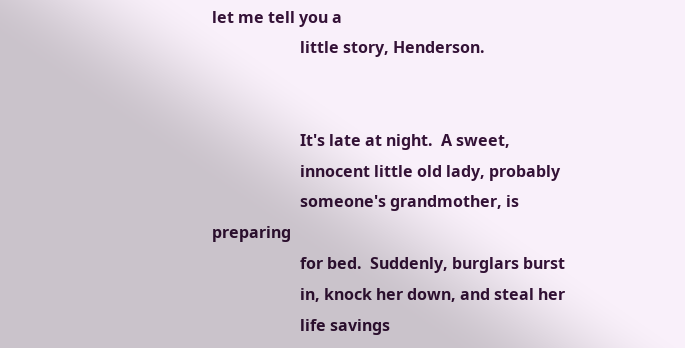let me tell you a
                      little story, Henderson.


                      It's late at night.  A sweet,
                      innocent little old lady, probably
                      someone's grandmother, is preparing
                      for bed.  Suddenly, burglars burst
                      in, knock her down, and steal her
                      life savings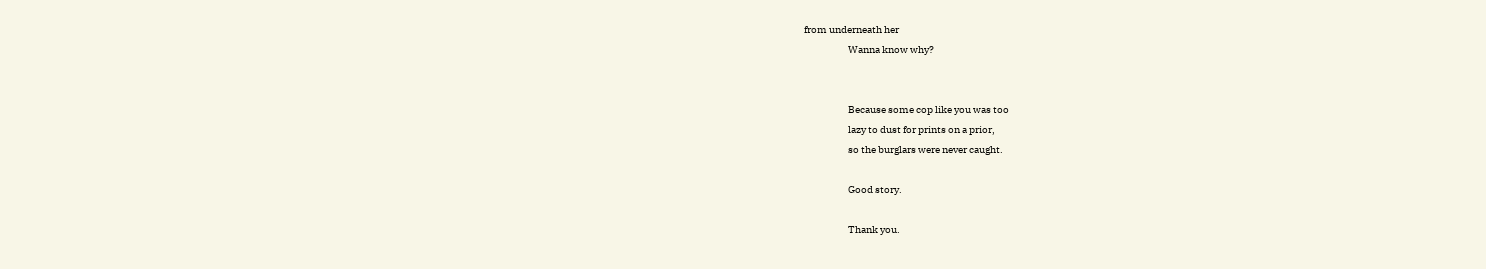from underneath her
                      Wanna know why?


                      Because some cop like you was too
                      lazy to dust for prints on a prior,
                      so the burglars were never caught.

                      Good story.

                      Thank you.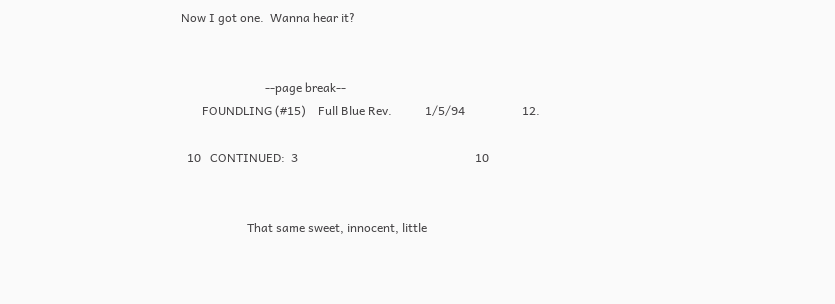Now I got one.  Wanna hear it?


                            --page break--
       FOUNDLING (#15)    Full Blue Rev.           1/5/94                   12.

  10   CONTINUED:  3                                                           10


                      That same sweet, innocent, little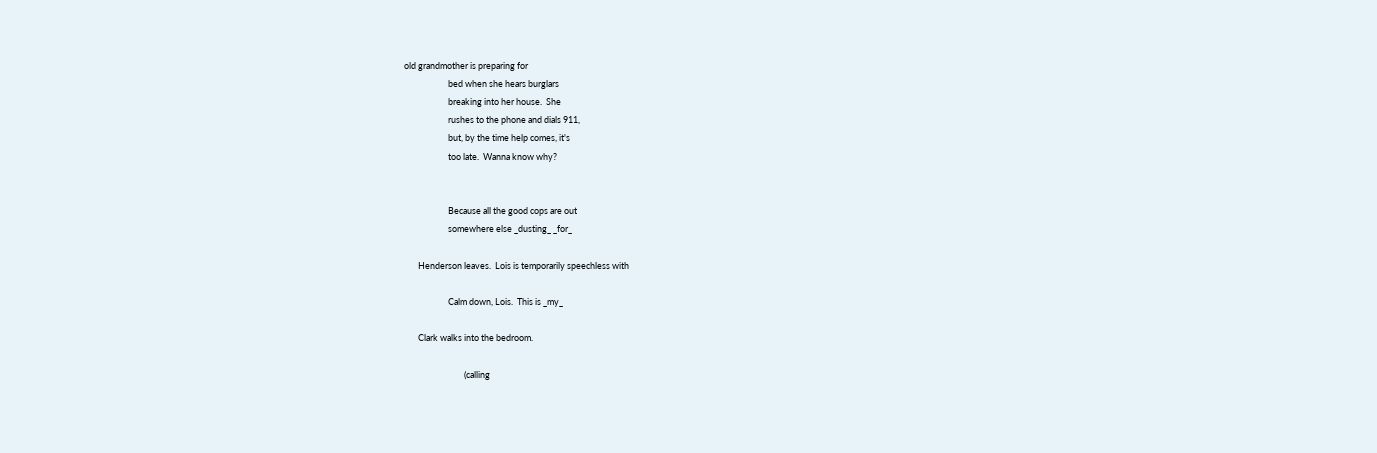old grandmother is preparing for
                      bed when she hears burglars
                      breaking into her house.  She
                      rushes to the phone and dials 911,
                      but, by the time help comes, it's
                      too late.  Wanna know why?


                      Because all the good cops are out
                      somewhere else _dusting_ _for_

       Henderson leaves.  Lois is temporarily speechless with

                      Calm down, Lois.  This is _my_

       Clark walks into the bedroom.

                              (calling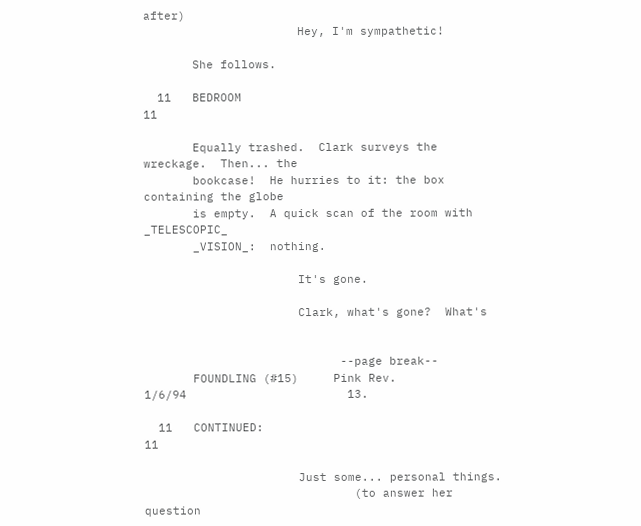after)
                      Hey, I'm sympathetic!

       She follows.

  11   BEDROOM                                                                 11

       Equally trashed.  Clark surveys the wreckage.  Then... the
       bookcase!  He hurries to it: the box containing the globe
       is empty.  A quick scan of the room with _TELESCOPIC_
       _VISION_:  nothing.

                      It's gone.

                      Clark, what's gone?  What's


                            --page break--
       FOUNDLING (#15)     Pink Rev.           1/6/94                       13.

  11   CONTINUED:                                                              11

                      Just some... personal things.
                              (to answer her question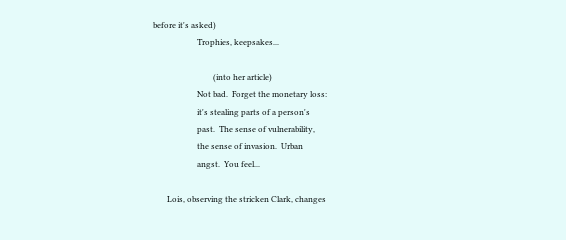before it's asked)
                      Trophies, keepsakes...

                              (into her article)
                      Not bad.  Forget the monetary loss:
                      it's stealing parts of a person's
                      past.  The sense of vulnerability,
                      the sense of invasion.  Urban
                      angst.  You feel...

       Lois, observing the stricken Clark, changes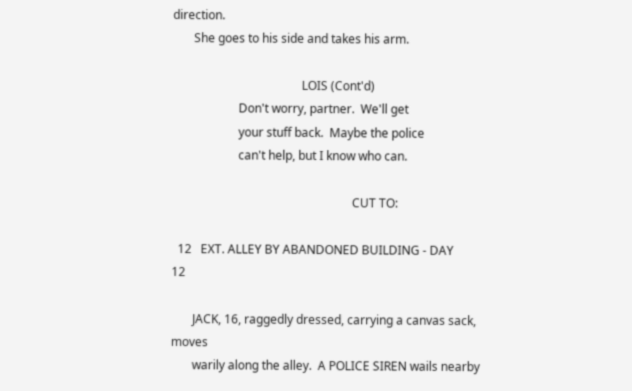direction.
       She goes to his side and takes his arm.

                                           LOIS (Cont'd)
                      Don't worry, partner.  We'll get
                      your stuff back.  Maybe the police
                      can't help, but I know who can.

                                                            CUT TO:

  12   EXT. ALLEY BY ABANDONED BUILDING - DAY                                  12

       JACK, 16, raggedly dressed, carrying a canvas sack, moves
       warily along the alley.  A POLICE SIREN wails nearby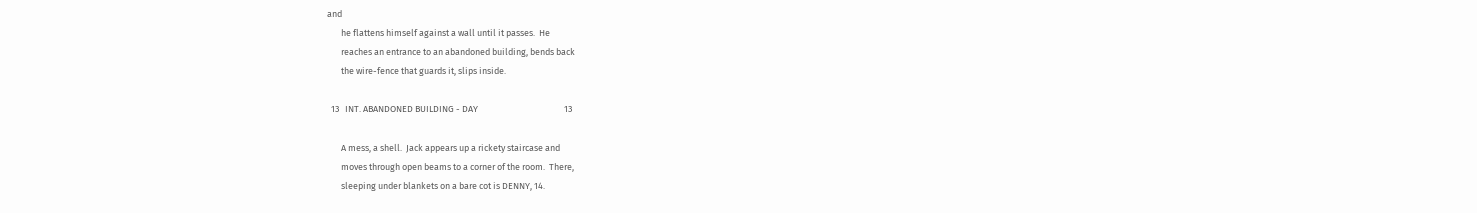and
       he flattens himself against a wall until it passes.  He
       reaches an entrance to an abandoned building, bends back
       the wire-fence that guards it, slips inside.

  13   INT. ABANDONED BUILDING - DAY                                           13

       A mess, a shell.  Jack appears up a rickety staircase and
       moves through open beams to a corner of the room.  There,
       sleeping under blankets on a bare cot is DENNY, 14.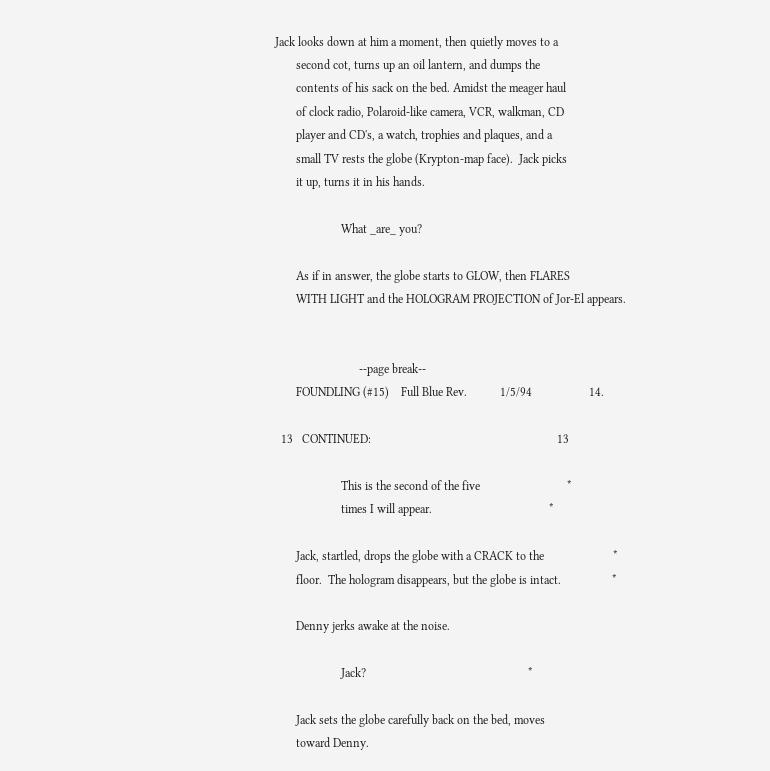Jack looks down at him a moment, then quietly moves to a
       second cot, turns up an oil lantern, and dumps the
       contents of his sack on the bed. Amidst the meager haul
       of clock radio, Polaroid-like camera, VCR, walkman, CD
       player and CD's, a watch, trophies and plaques, and a
       small TV rests the globe (Krypton-map face).  Jack picks
       it up, turns it in his hands.

                      What _are_ you?

       As if in answer, the globe starts to GLOW, then FLARES
       WITH LIGHT and the HOLOGRAM PROJECTION of Jor-El appears.


                            --page break--
       FOUNDLING (#15)    Full Blue Rev.           1/5/94                   14.

  13   CONTINUED:                                                              13

                      This is the second of the five                             *
                      times I will appear.                                       *

       Jack, startled, drops the globe with a CRACK to the                       *
       floor.  The hologram disappears, but the globe is intact.                 *

       Denny jerks awake at the noise.

                      Jack?                                                      *

       Jack sets the globe carefully back on the bed, moves
       toward Denny.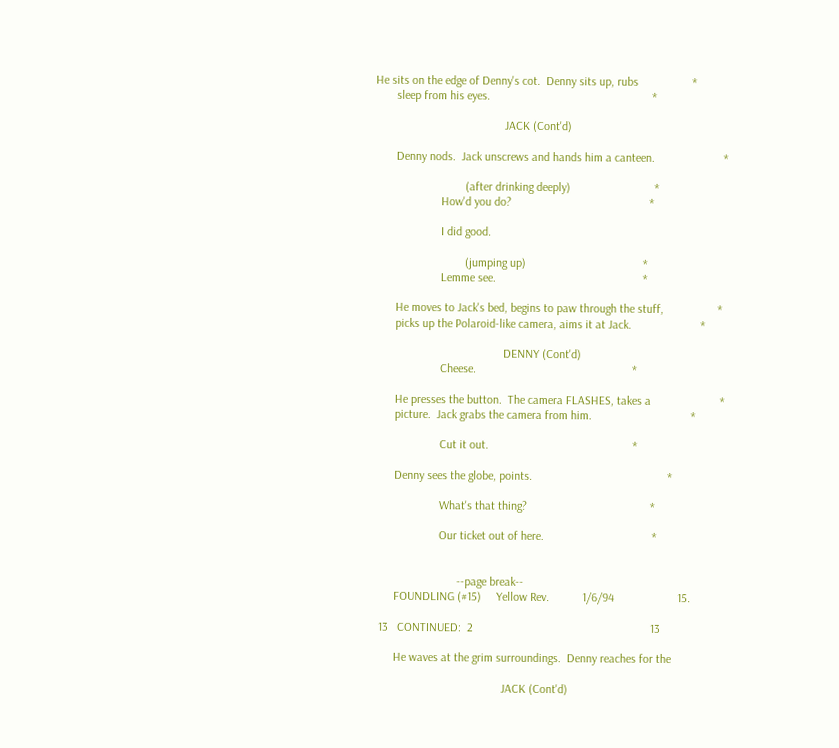He sits on the edge of Denny's cot.  Denny sits up, rubs                  *
       sleep from his eyes.                                                      *

                                           JACK (Cont'd)

       Denny nods.  Jack unscrews and hands him a canteen.                       *

                              (after drinking deeply)                            *
                      How'd you do?                                              *

                      I did good.

                              (jumping up)                                       *
                      Lemme see.                                                 *

       He moves to Jack's bed, begins to paw through the stuff,                  *
       picks up the Polaroid-like camera, aims it at Jack.                       *

                                           DENNY (Cont'd)
                      Cheese.                                                    *

       He presses the button.  The camera FLASHES, takes a                       *
       picture.  Jack grabs the camera from him.                                 *

                      Cut it out.                                                *

       Denny sees the globe, points.                                             *

                      What's that thing?                                         *

                      Our ticket out of here.                                    *


                            --page break--
       FOUNDLING (#15)     Yellow Rev.           1/6/94                     15.

  13   CONTINUED:  2                                                           13

       He waves at the grim surroundings.  Denny reaches for the

                                           JACK (Cont'd)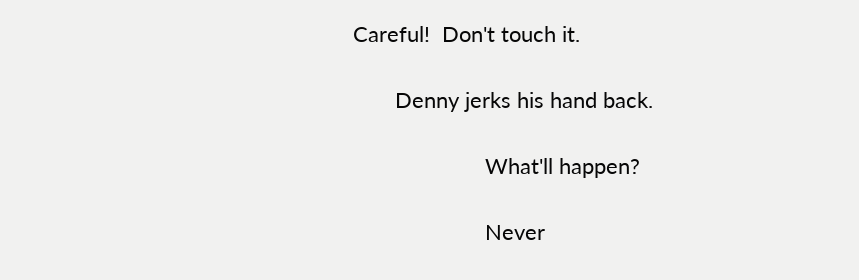Careful!  Don't touch it.

       Denny jerks his hand back.

                      What'll happen?

                      Never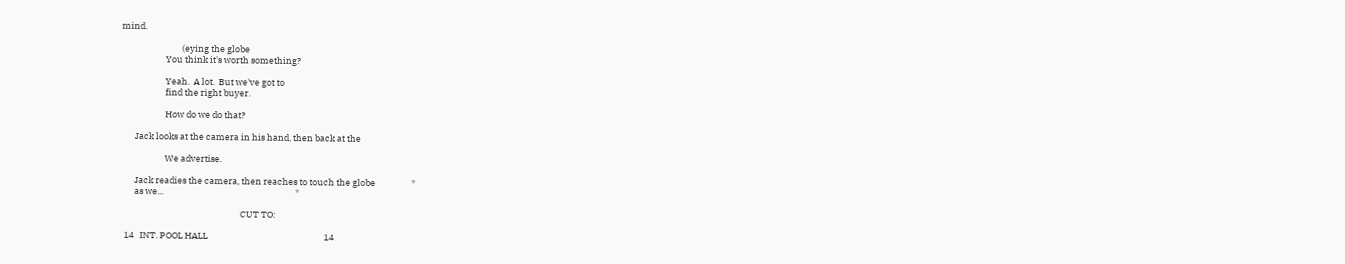mind.

                              (eying the globe
                      You think it's worth something?

                      Yeah.  A lot.  But we've got to
                      find the right buyer.

                      How do we do that?

       Jack looks at the camera in his hand, then back at the

                      We advertise.

       Jack readies the camera, then reaches to touch the globe                  *
       as we...                                                                  *

                                                            CUT TO:

  14   INT. POOL HALL                                                          14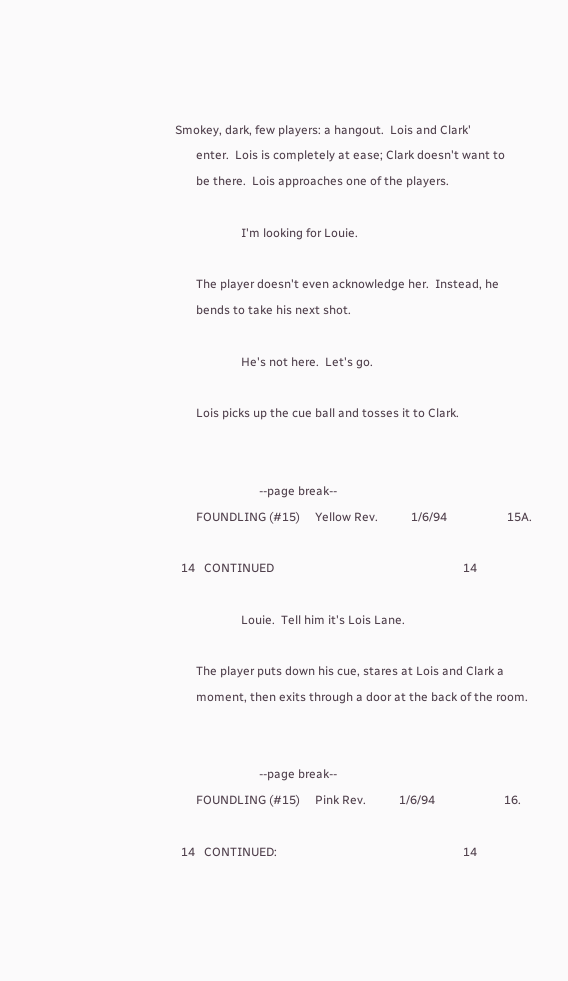Smokey, dark, few players: a hangout.  Lois and Clark'
       enter.  Lois is completely at ease; Clark doesn't want to
       be there.  Lois approaches one of the players.

                      I'm looking for Louie.

       The player doesn't even acknowledge her.  Instead, he
       bends to take his next shot.

                      He's not here.  Let's go.

       Lois picks up the cue ball and tosses it to Clark.


                            --page break--
       FOUNDLING (#15)     Yellow Rev.           1/6/94                    15A.

  14   CONTINUED                                                               14

                      Louie.  Tell him it's Lois Lane.

       The player puts down his cue, stares at Lois and Clark a
       moment, then exits through a door at the back of the room.


                            --page break--
       FOUNDLING (#15)     Pink Rev.           1/6/94                       16.

  14   CONTINUED:                                                              14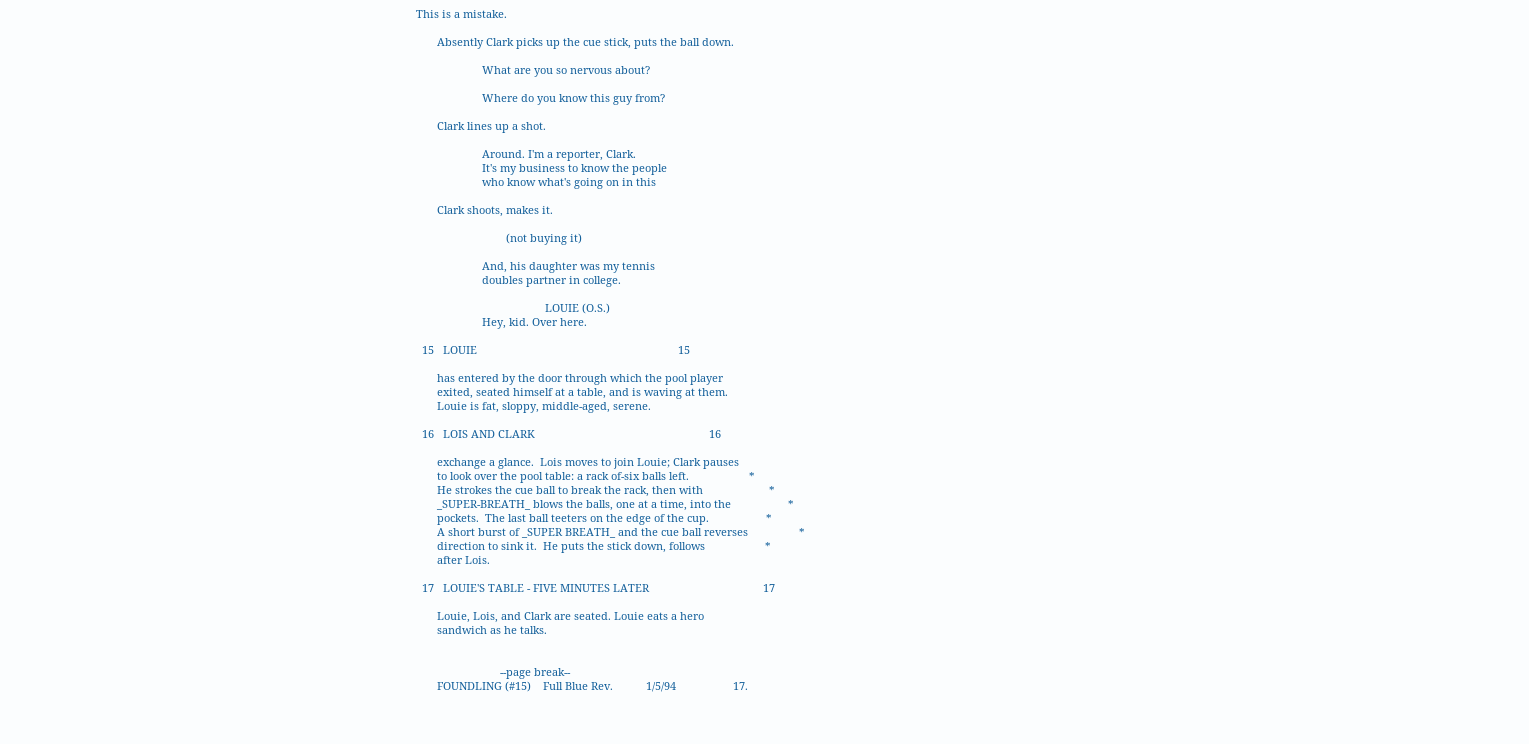This is a mistake.

       Absently Clark picks up the cue stick, puts the ball down.

                      What are you so nervous about?

                      Where do you know this guy from?

       Clark lines up a shot.

                      Around. I'm a reporter, Clark.
                      It's my business to know the people
                      who know what's going on in this

       Clark shoots, makes it.

                              (not buying it)

                      And, his daughter was my tennis
                      doubles partner in college.

                                           LOUIE (O.S.)
                      Hey, kid. Over here.

  15   LOUIE                                                                   15

       has entered by the door through which the pool player
       exited, seated himself at a table, and is waving at them.
       Louie is fat, sloppy, middle-aged, serene.

  16   LOIS AND CLARK                                                          16

       exchange a glance.  Lois moves to join Louie; Clark pauses
       to look over the pool table: a rack of-six balls left.                    *
       He strokes the cue ball to break the rack, then with                      *
       _SUPER-BREATH_ blows the balls, one at a time, into the                   *
       pockets.  The last ball teeters on the edge of the cup.                   *
       A short burst of _SUPER BREATH_ and the cue ball reverses                 *
       direction to sink it.  He puts the stick down, follows                    *
       after Lois.

  17   LOUIE'S TABLE - FIVE MINUTES LATER                                      17

       Louie, Lois, and Clark are seated. Louie eats a hero
       sandwich as he talks.


                            --page break--
       FOUNDLING (#15)    Full Blue Rev.           1/5/94                   17.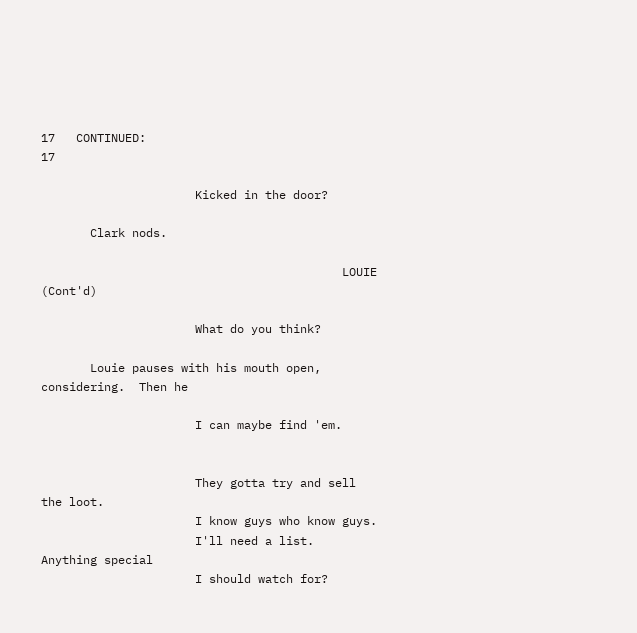17   CONTINUED:                                                              17

                      Kicked in the door?

       Clark nods.

                                           LOUIE (Cont'd)

                      What do you think?

       Louie pauses with his mouth open, considering.  Then he

                      I can maybe find 'em.


                      They gotta try and sell the loot.
                      I know guys who know guys.
                      I'll need a list.  Anything special
                      I should watch for?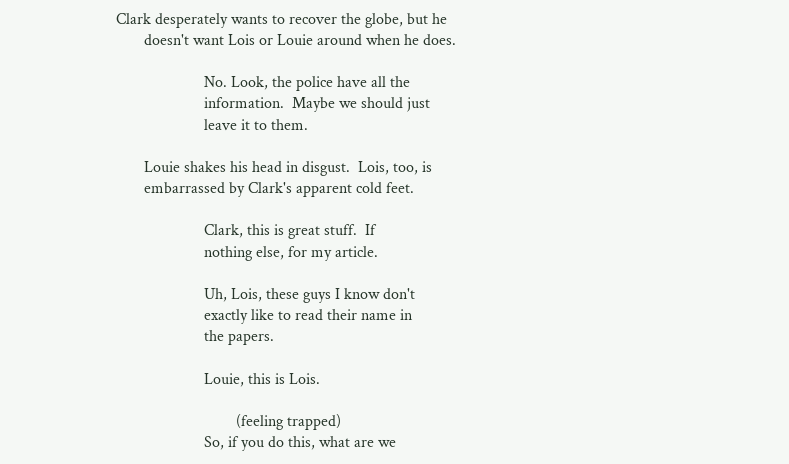Clark desperately wants to recover the globe, but he
       doesn't want Lois or Louie around when he does.

                      No. Look, the police have all the
                      information.  Maybe we should just
                      leave it to them.

       Louie shakes his head in disgust.  Lois, too, is
       embarrassed by Clark's apparent cold feet.

                      Clark, this is great stuff.  If
                      nothing else, for my article.

                      Uh, Lois, these guys I know don't
                      exactly like to read their name in
                      the papers.

                      Louie, this is Lois.

                              (feeling trapped)
                      So, if you do this, what are we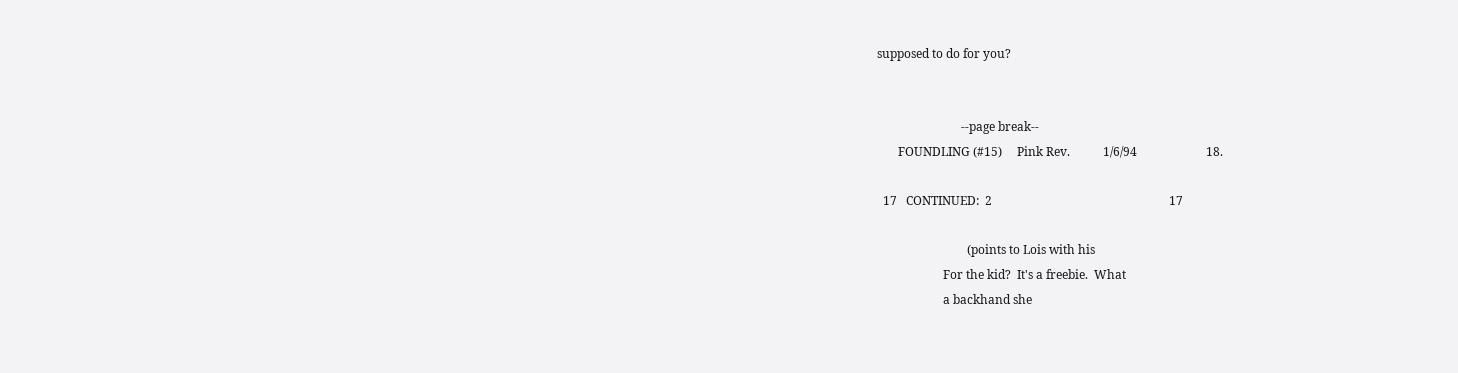supposed to do for you?


                            --page break--
       FOUNDLING (#15)     Pink Rev.           1/6/94                       18.

  17   CONTINUED:  2                                                           17

                              (points to Lois with his
                      For the kid?  It's a freebie.  What
                      a backhand she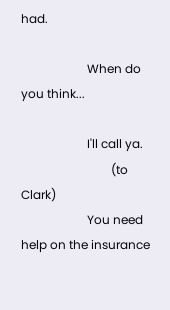had.

                      When do you think...

                      I'll call ya.
                              (to Clark)
                      You need help on the insurance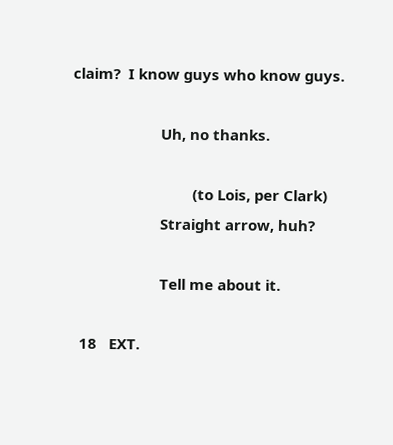claim?  I know guys who know guys.

                      Uh, no thanks.

                              (to Lois, per Clark)
                      Straight arrow, huh?

                      Tell me about it.

  18   EXT.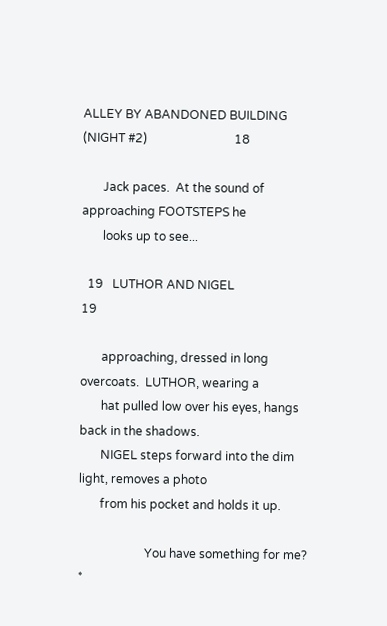ALLEY BY ABANDONED BUILDING (NIGHT #2)                             18

       Jack paces.  At the sound of approaching FOOTSTEPS he
       looks up to see...

  19   LUTHOR AND NIGEL                                                        19

       approaching, dressed in long overcoats.  LUTHOR, wearing a
       hat pulled low over his eyes, hangs back in the shadows.
       NIGEL steps forward into the dim light, removes a photo
       from his pocket and holds it up.

                      You have something for me?                                 *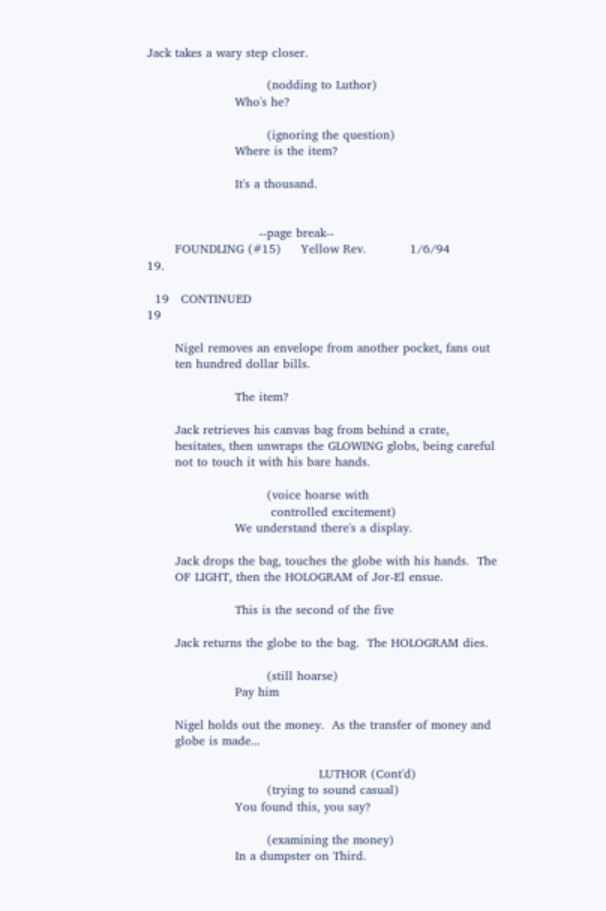Jack takes a wary step closer.

                              (nodding to Luthor)
                      Who's he?

                              (ignoring the question)
                      Where is the item?

                      It's a thousand.


                            --page break--
       FOUNDLING (#15)     Yellow Rev.           1/6/94                     19.

  19   CONTINUED                                                               19

       Nigel removes an envelope from another pocket, fans out
       ten hundred dollar bills.

                      The item?

       Jack retrieves his canvas bag from behind a crate,
       hesitates, then unwraps the GLOWING globs, being careful
       not to touch it with his bare hands.

                              (voice hoarse with
                               controlled excitement)
                      We understand there's a display.

       Jack drops the bag, touches the globe with his hands.  The
       OF LIGHT, then the HOLOGRAM of Jor-El ensue.

                      This is the second of the five

       Jack returns the globe to the bag.  The HOLOGRAM dies.

                              (still hoarse)
                      Pay him

       Nigel holds out the money.  As the transfer of money and
       globe is made...

                                           LUTHOR (Cont'd)
                              (trying to sound casual)
                      You found this, you say?

                              (examining the money)
                      In a dumpster on Third.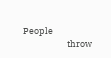People
                      throw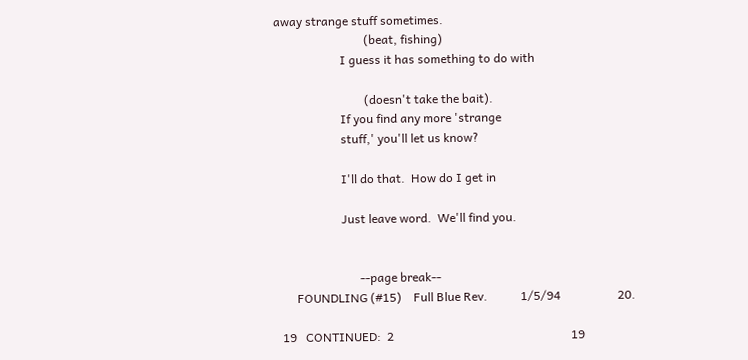away strange stuff sometimes.
                              (beat, fishing)
                      I guess it has something to do with

                              (doesn't take the bait).
                      If you find any more 'strange
                      stuff,' you'll let us know?

                      I'll do that.  How do I get in

                      Just leave word.  We'll find you.


                            --page break--
       FOUNDLING (#15)    Full Blue Rev.           1/5/94                   20.

  19   CONTINUED:  2                                                           19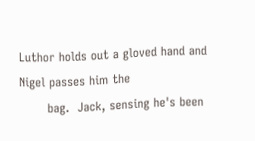Luthor holds out a gloved hand and Nigel passes him the
       bag.  Jack, sensing he's been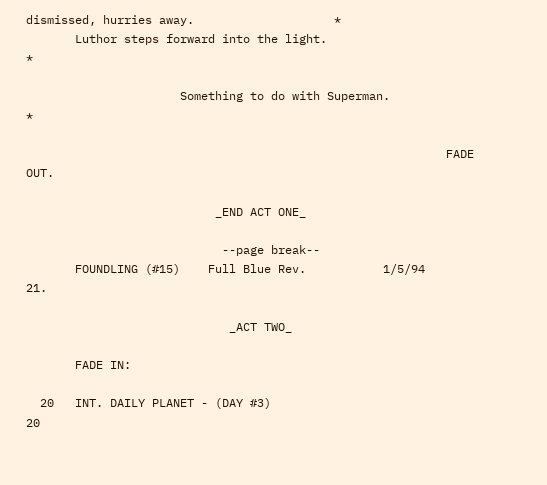dismissed, hurries away.                    *
       Luthor steps forward into the light.                                      *

                      Something to do with Superman.                             *

                                                            FADE OUT.

                           _END ACT ONE_

                            --page break--
       FOUNDLING (#15)    Full Blue Rev.           1/5/94                   21.

                             _ACT TWO_

       FADE IN:

  20   INT. DAILY PLANET - (DAY #3)                                            20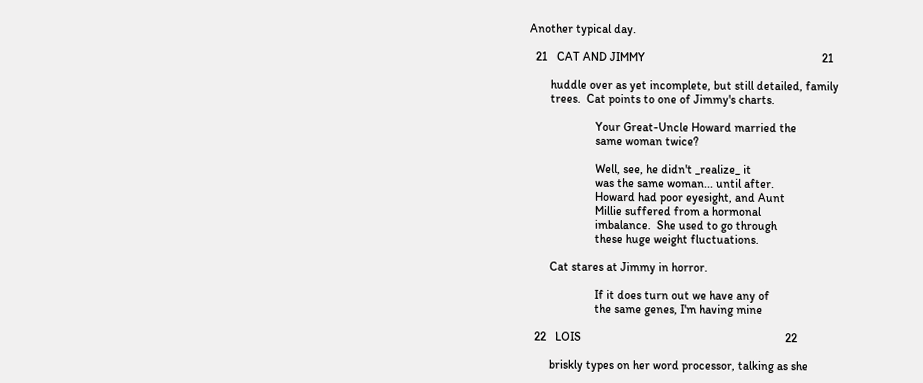Another typical day.

  21   CAT AND JIMMY                                                           21

       huddle over as yet incomplete, but still detailed, family
       trees.  Cat points to one of Jimmy's charts.

                      Your Great-Uncle Howard married the
                      same woman twice?

                      Well, see, he didn't _realize_ it
                      was the same woman... until after.
                      Howard had poor eyesight, and Aunt
                      Millie suffered from a hormonal
                      imbalance.  She used to go through
                      these huge weight fluctuations.

       Cat stares at Jimmy in horror.

                      If it does turn out we have any of
                      the same genes, I'm having mine

  22   LOIS                                                                    22

       briskly types on her word processor, talking as she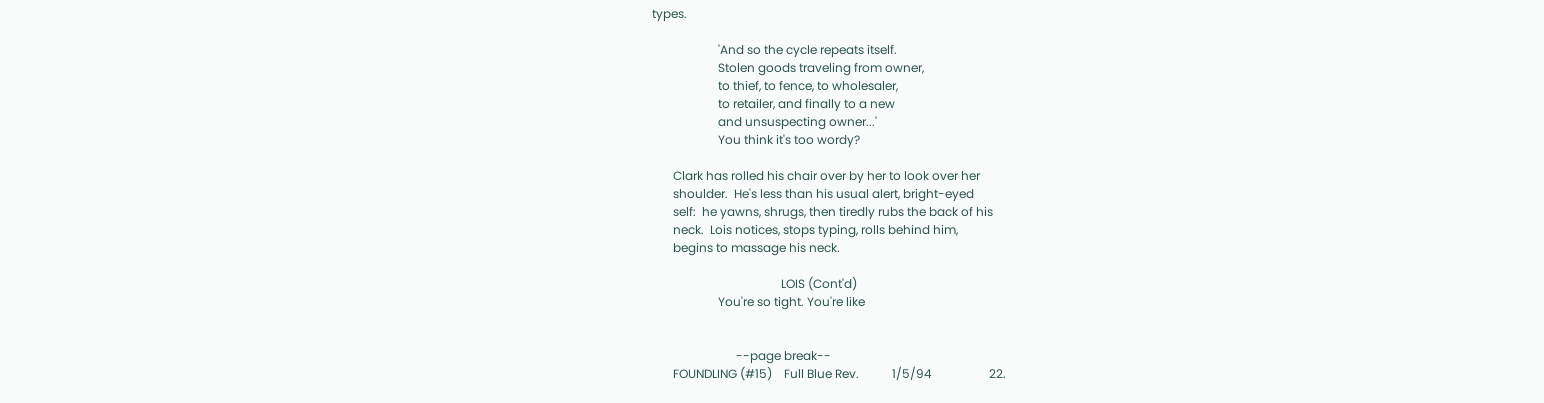types.

                      'And so the cycle repeats itself.
                      Stolen goods traveling from owner,
                      to thief, to fence, to wholesaler,
                      to retailer, and finally to a new
                      and unsuspecting owner...'
                      You think it's too wordy?

       Clark has rolled his chair over by her to look over her
       shoulder.  He's less than his usual alert, bright-eyed
       self:  he yawns, shrugs, then tiredly rubs the back of his
       neck.  Lois notices, stops typing, rolls behind him,
       begins to massage his neck.

                                           LOIS (Cont'd)
                      You're so tight. You're like


                            --page break--
       FOUNDLING (#15)    Full Blue Rev.           1/5/94                   22.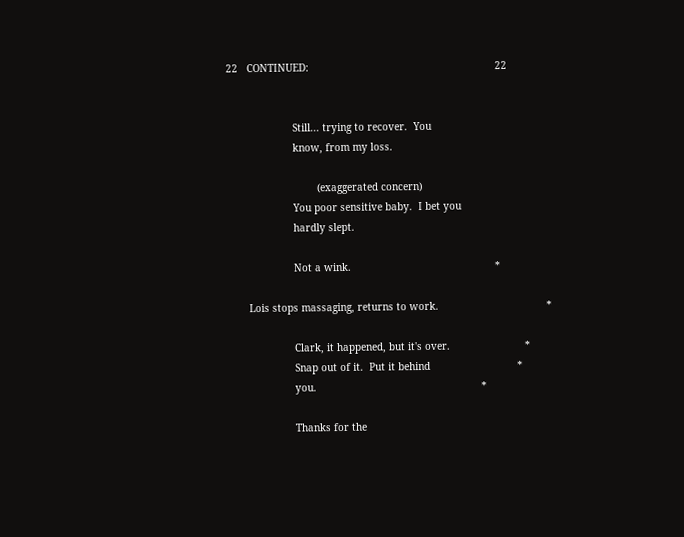22   CONTINUED:                                                              22


                      Still... trying to recover.  You
                      know, from my loss.

                              (exaggerated concern)
                      You poor sensitive baby.  I bet you
                      hardly slept.

                      Not a wink.                                                *

       Lois stops massaging, returns to work.                                    *

                      Clark, it happened, but it's over.                         *
                      Snap out of it.  Put it behind                             *
                      you.                                                       *

                      Thanks for the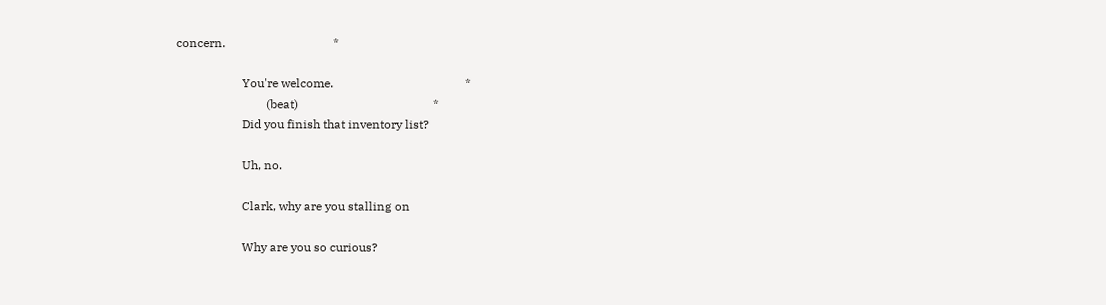concern.                                    *

                      You're welcome.                                            *
                              (beat)                                             *
                      Did you finish that inventory list?

                      Uh, no.

                      Clark, why are you stalling on

                      Why are you so curious?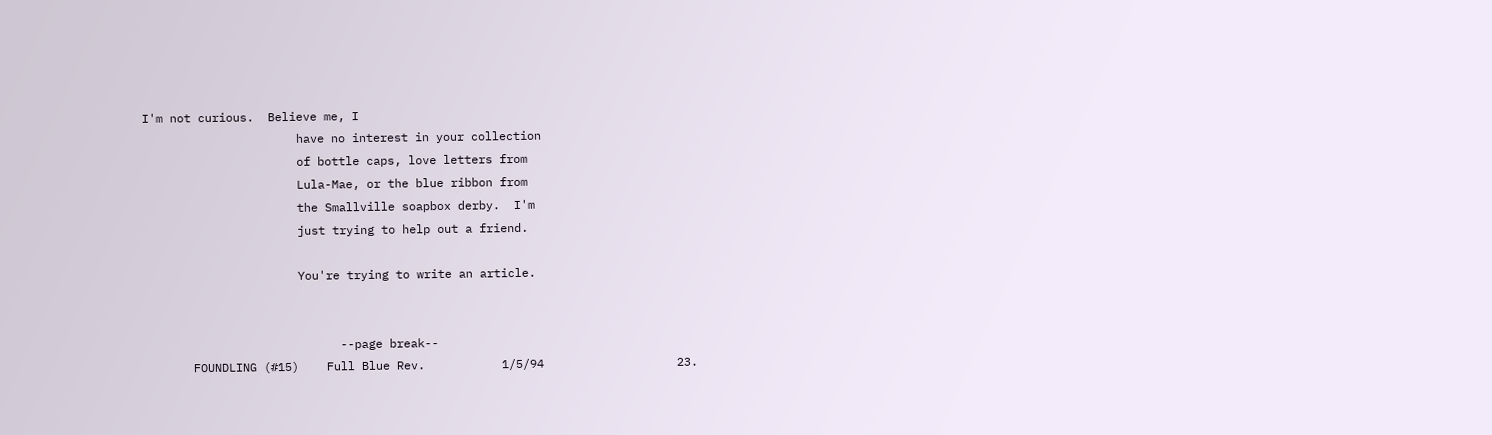I'm not curious.  Believe me, I
                      have no interest in your collection
                      of bottle caps, love letters from
                      Lula-Mae, or the blue ribbon from
                      the Smallville soapbox derby.  I'm
                      just trying to help out a friend.

                      You're trying to write an article.


                            --page break--
       FOUNDLING (#15)    Full Blue Rev.           1/5/94                   23.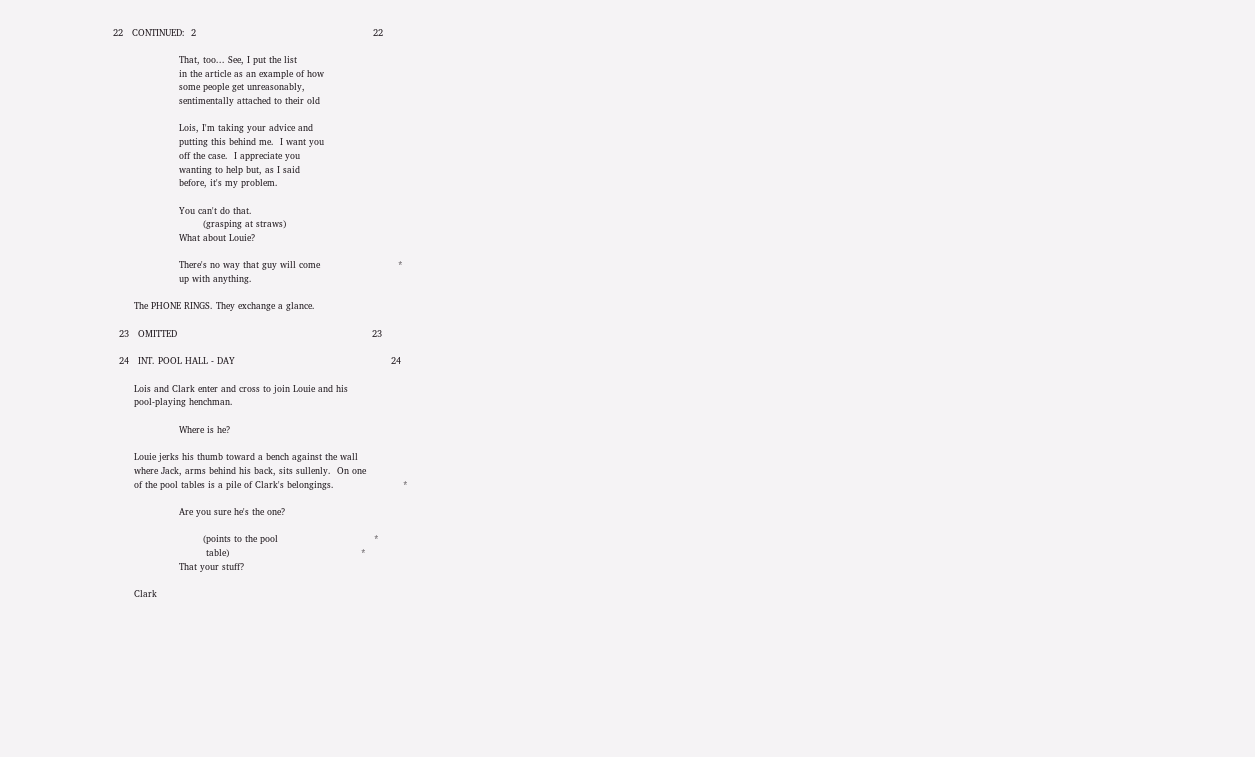22   CONTINUED:  2                                                           22

                      That, too... See, I put the list
                      in the article as an example of how
                      some people get unreasonably,
                      sentimentally attached to their old

                      Lois, I'm taking your advice and
                      putting this behind me.  I want you
                      off the case.  I appreciate you
                      wanting to help but, as I said
                      before, it's my problem.

                      You can't do that.
                              (grasping at straws)
                      What about Louie?

                      There's no way that guy will come                          *
                      up with anything.

       The PHONE RINGS. They exchange a glance.

  23   OMITTED                                                                 23

  24   INT. POOL HALL - DAY                                                    24

       Lois and Clark enter and cross to join Louie and his
       pool-playing henchman.

                      Where is he?

       Louie jerks his thumb toward a bench against the wall
       where Jack, arms behind his back, sits sullenly.  On one
       of the pool tables is a pile of Clark's belongings.                       *

                      Are you sure he's the one?

                              (points to the pool                                *
                               table)                                            *
                      That your stuff?

       Clark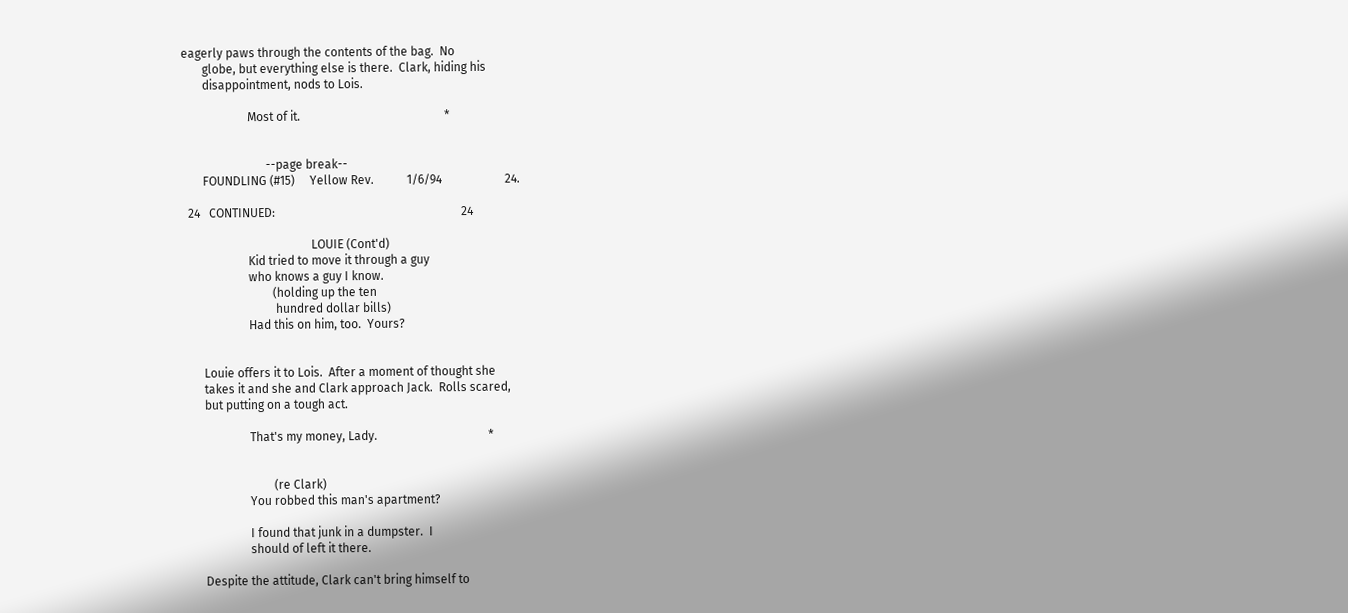eagerly paws through the contents of the bag.  No
       globe, but everything else is there.  Clark, hiding his
       disappointment, nods to Lois.

                      Most of it.                                                *


                            --page break--
       FOUNDLING (#15)     Yellow Rev.           1/6/94                     24.

  24   CONTINUED:                                                              24

                                           LOUIE (Cont'd)
                      Kid tried to move it through a guy
                      who knows a guy I know.
                              (holding up the ten
                               hundred dollar bills)
                      Had this on him, too.  Yours?


       Louie offers it to Lois.  After a moment of thought she
       takes it and she and Clark approach Jack.  Rolls scared,
       but putting on a tough act.

                      That's my money, Lady.                                     *


                              (re Clark)
                      You robbed this man's apartment?

                      I found that junk in a dumpster.  I
                      should of left it there.

       Despite the attitude, Clark can't bring himself to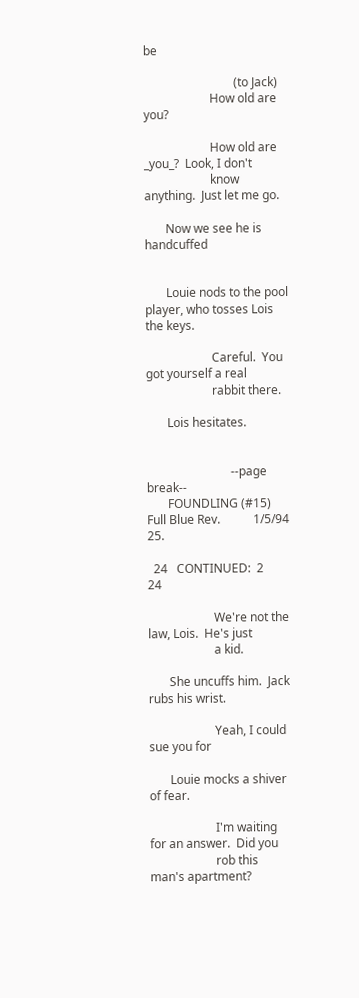be

                              (to Jack)
                      How old are you?

                      How old are _you_?  Look, I don't
                      know anything.  Just let me go.

       Now we see he is handcuffed


       Louie nods to the pool player, who tosses Lois the keys.

                      Careful.  You got yourself a real
                      rabbit there.

       Lois hesitates.


                            --page break--
       FOUNDLING (#15)    Full Blue Rev.           1/5/94                   25.

  24   CONTINUED:  2                                                           24

                      We're not the law, Lois.  He's just
                      a kid.

       She uncuffs him.  Jack rubs his wrist.

                      Yeah, I could sue you for

       Louie mocks a shiver of fear.

                      I'm waiting for an answer.  Did you
                      rob this man's apartment?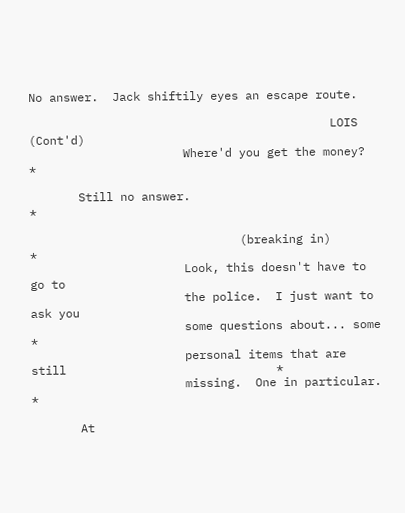No answer.  Jack shiftily eyes an escape route.

                                           LOIS (Cont'd)
                      Where'd you get the money?                                 *

       Still no answer.                                                          *

                              (breaking in)                                      *
                      Look, this doesn't have to go to
                      the police.  I just want to ask you
                      some questions about... some                               *
                      personal items that are still                              *
                      missing.  One in particular.                               *

       At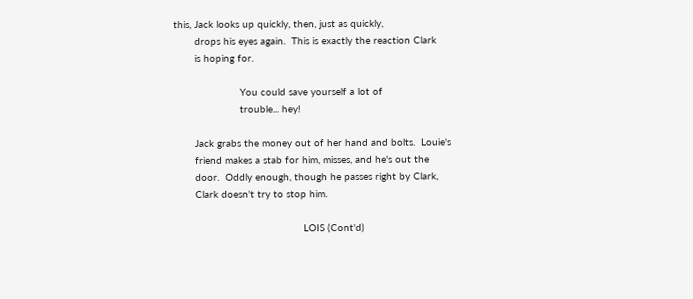this, Jack looks up quickly, then, just as quickly,
       drops his eyes again.  This is exactly the reaction Clark
       is hoping for.

                      You could save yourself a lot of
                      trouble... hey!

       Jack grabs the money out of her hand and bolts.  Louie's
       friend makes a stab for him, misses, and he's out the
       door.  Oddly enough, though he passes right by Clark,
       Clark doesn't try to stop him.

                                           LOIS (Cont'd)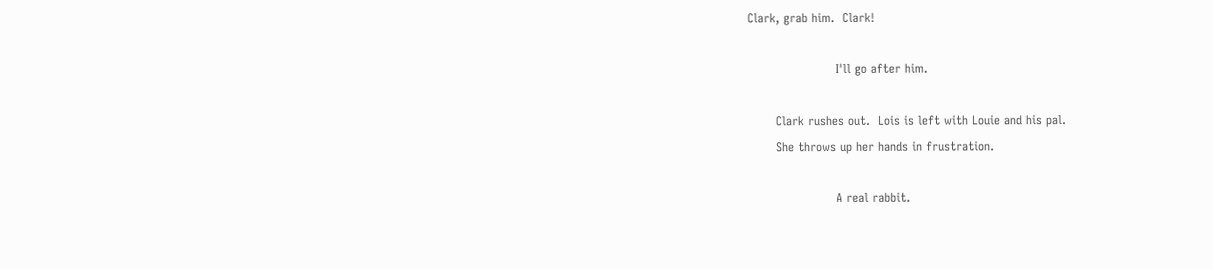Clark, grab him.  Clark!

                      I'll go after him.

       Clark rushes out.  Lois is left with Louie and his pal.
       She throws up her hands in frustration.

                      A real rabbit.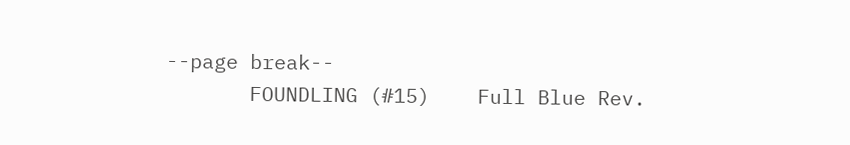--page break--
       FOUNDLING (#15)    Full Blue Rev.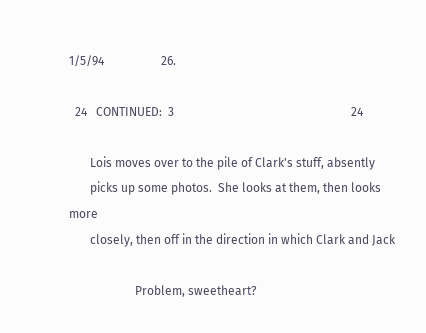1/5/94                   26.

  24   CONTINUED:  3                                                           24

       Lois moves over to the pile of Clark's stuff, absently
       picks up some photos.  She looks at them, then looks more
       closely, then off in the direction in which Clark and Jack

                      Problem, sweetheart?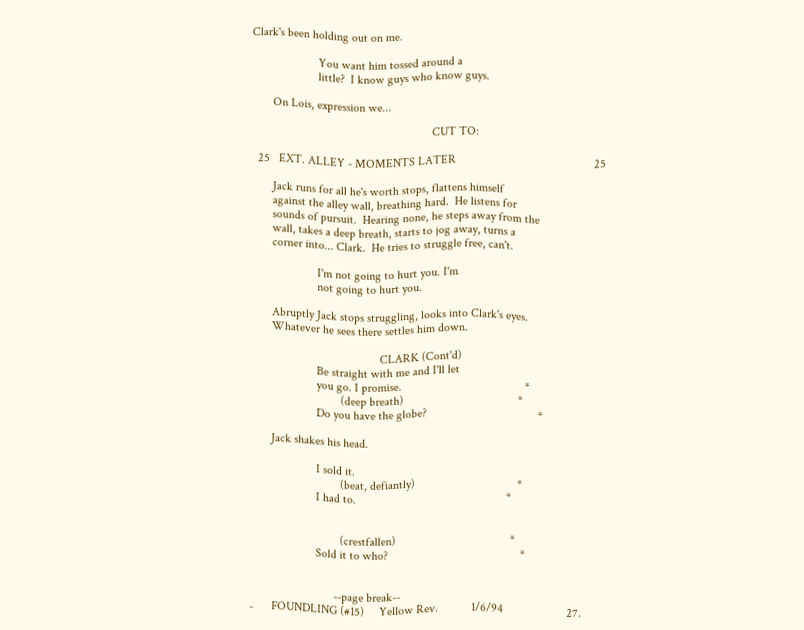Clark's been holding out on me.

                      You want him tossed around a
                      little?  I know guys who know guys.

       On Lois, expression we...

                                                            CUT TO:

  25   EXT. ALLEY - MOMENTS LATER                                              25

       Jack runs for all he's worth stops, flattens himself
       against the alley wall, breathing hard.  He listens for
       sounds of pursuit.  Hearing none, he steps away from the
       wall, takes a deep breath, starts to jog away, turns a
       corner into... Clark.  He tries to struggle free, can't.

                      I'm not going to hurt you. I'm
                      not going to hurt you.

       Abruptly Jack stops struggling, looks into Clark's eyes.
       Whatever he sees there settles him down.

                                           CLARK (Cont'd)
                      Be straight with me and I'll let
                      you go. I promise.                                         *
                              (deep breath)                                      *
                      Do you have the globe?                                     *

       Jack shakes his head.

                      I sold it.
                              (beat, defiantly)                                  *
                      I had to.                                                  *


                              (crestfallen)                                      *
                      Sold it to who?                                            *


                            --page break--
-      FOUNDLING (#15)     Yellow Rev.           1/6/94                     27.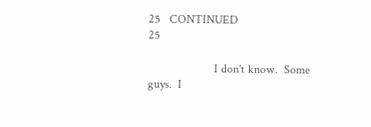25   CONTINUED                                                                25

                      I don't know.  Some guys.  I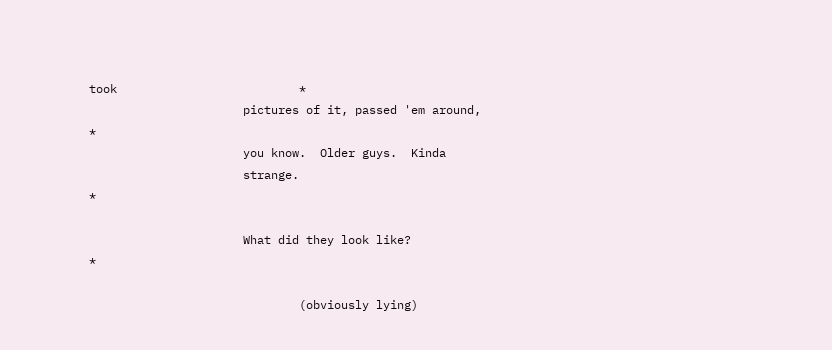took                          *
                      pictures of it, passed 'em around,                         *
                      you know.  Older guys.  Kinda
                      strange.                                                   *

                      What did they look like?                                   *

                              (obviously lying)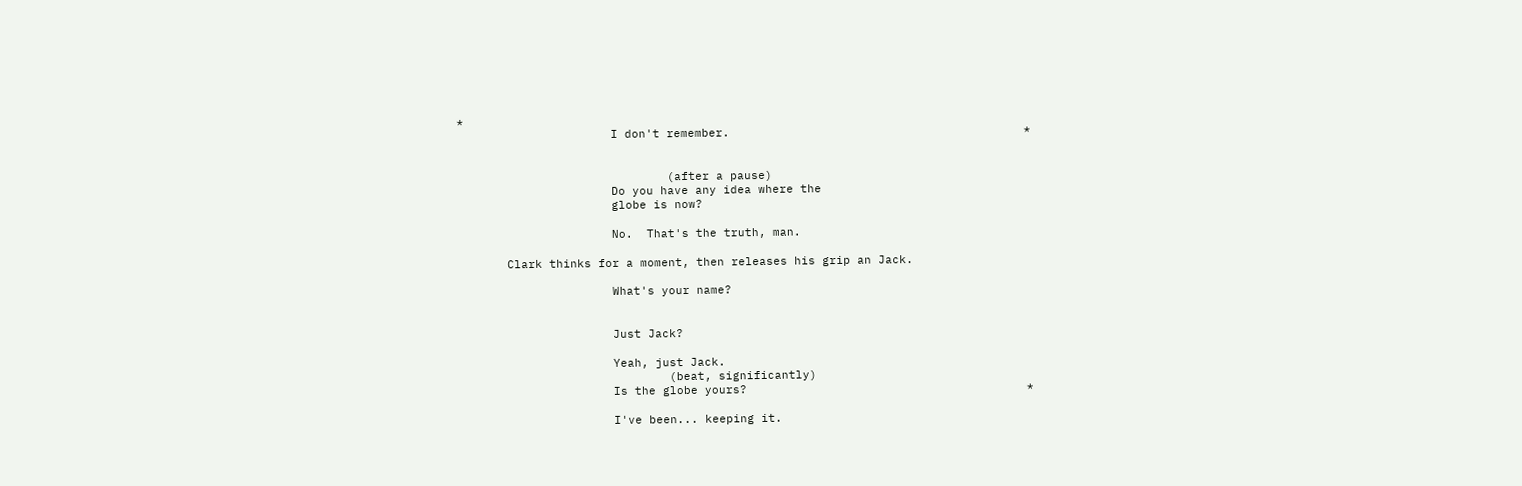*
                      I don't remember.                                          *


                              (after a pause)
                      Do you have any idea where the
                      globe is now?

                      No.  That's the truth, man.

       Clark thinks for a moment, then releases his grip an Jack.

                      What's your name?


                      Just Jack?

                      Yeah, just Jack.
                              (beat, significantly)
                      Is the globe yours?                                        *

                      I've been... keeping it.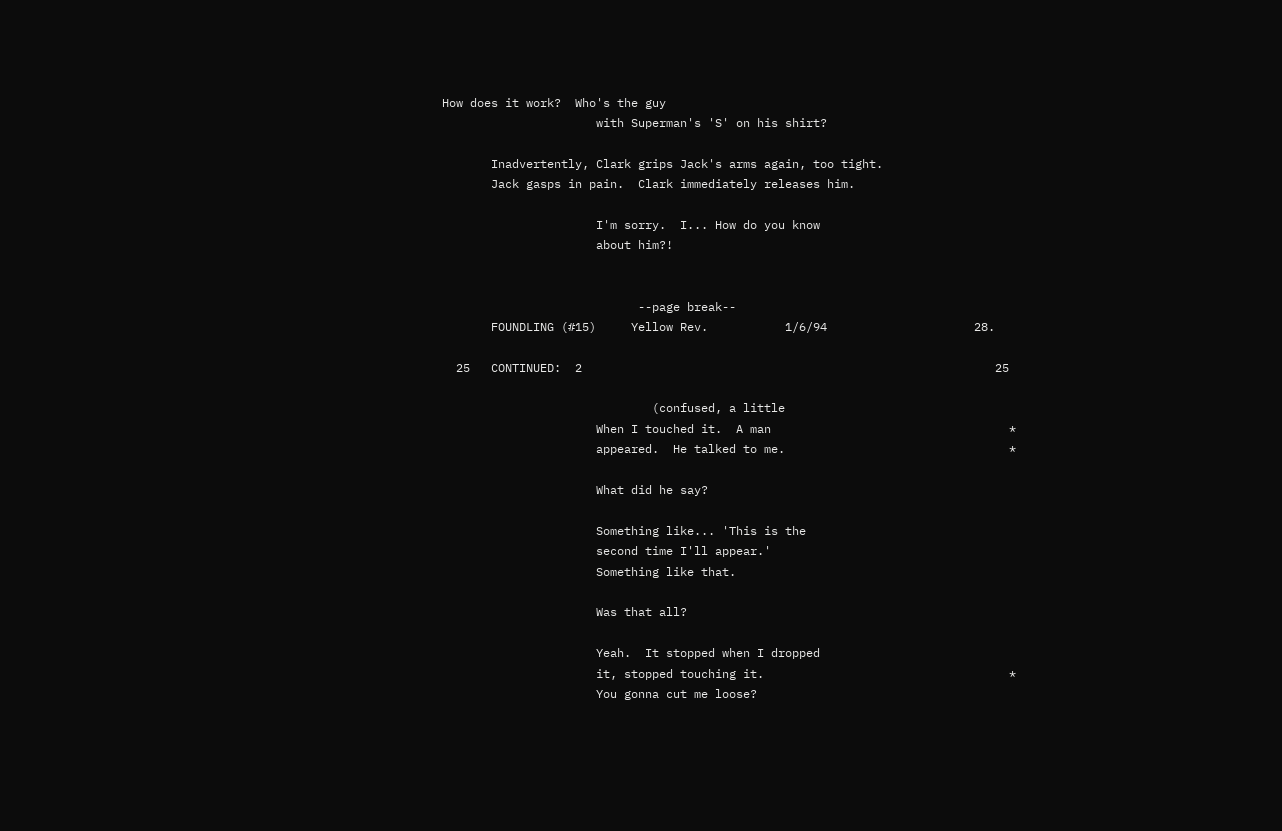How does it work?  Who's the guy
                      with Superman's 'S' on his shirt?

       Inadvertently, Clark grips Jack's arms again, too tight.
       Jack gasps in pain.  Clark immediately releases him.

                      I'm sorry.  I... How do you know
                      about him?!


                            --page break--
       FOUNDLING (#15)     Yellow Rev.           1/6/94                     28.

  25   CONTINUED:  2                                                           25

                              (confused, a little
                      When I touched it.  A man                                  *
                      appeared.  He talked to me.                                *

                      What did he say?

                      Something like... 'This is the
                      second time I'll appear.'
                      Something like that.

                      Was that all?

                      Yeah.  It stopped when I dropped
                      it, stopped touching it.                                   *
                      You gonna cut me loose?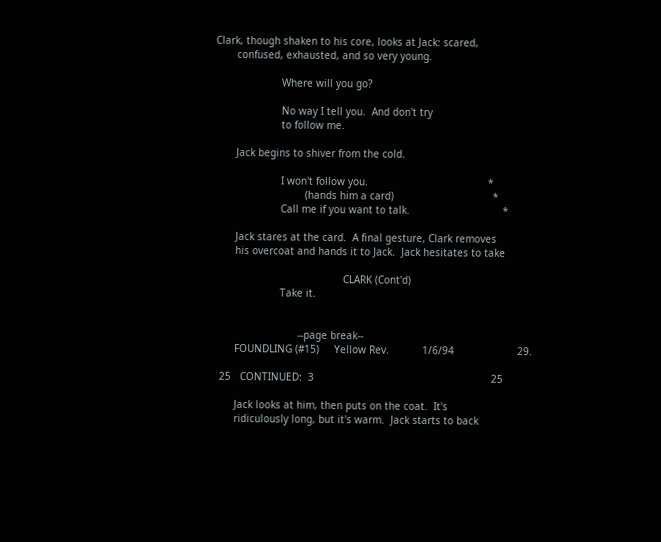Clark, though shaken to his core, looks at Jack: scared,
       confused, exhausted, and so very young.

                      Where will you go?

                      No way I tell you.  And don't try
                      to follow me.

       Jack begins to shiver from the cold.

                      I won't follow you.                                        *
                              (hands him a card)                                 *
                      Call me if you want to talk.                               *

       Jack stares at the card.  A final gesture, Clark removes
       his overcoat and hands it to Jack.  Jack hesitates to take

                                           CLARK (Cont'd)
                      Take it.


                            --page break--
       FOUNDLING (#15)     Yellow Rev.           1/6/94                     29.

  25   CONTINUED:  3                                                           25

       Jack looks at him, then puts on the coat.  It's
       ridiculously long, but it's warm.  Jack starts to back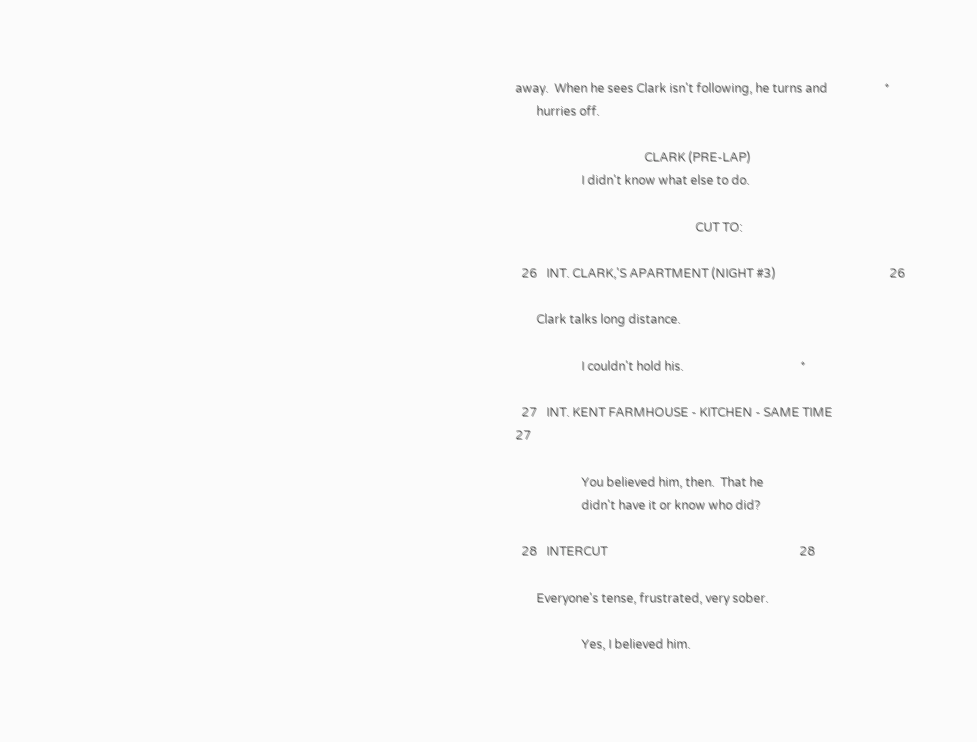away.  When he sees Clark isn't following, he turns and                   *
       hurries off.

                                           CLARK (PRE-LAP)
                      I didn't know what else to do.

                                                            CUT TO:

  26   INT. CLARK,'S APARTMENT (NIGHT #3)                                      26

       Clark talks long distance.

                      I couldn't hold his.                                       *

  27   INT. KENT FARMHOUSE - KITCHEN - SAME TIME                               27

                      You believed him, then.  That he
                      didn't have it or know who did?

  28   INTERCUT                                                                28

       Everyone's tense, frustrated, very sober.

                      Yes, I believed him.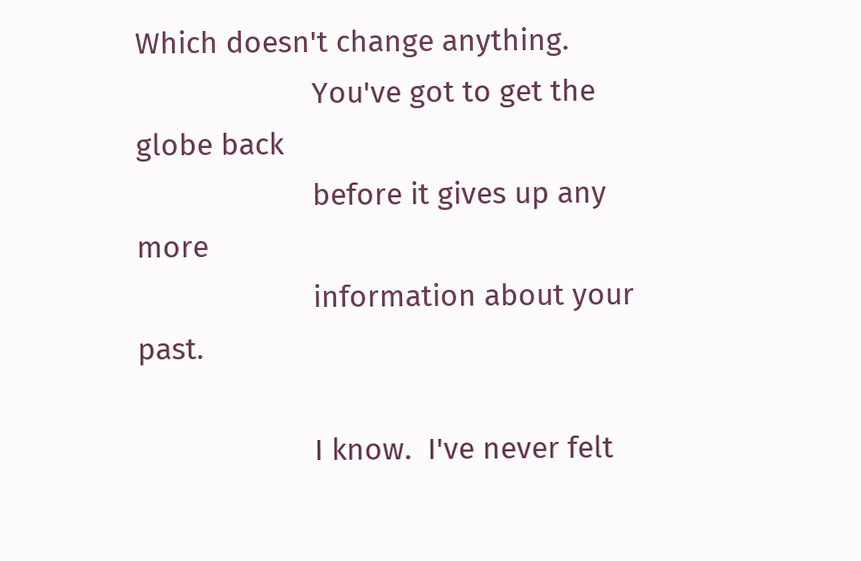Which doesn't change anything.
                      You've got to get the globe back
                      before it gives up any more
                      information about your past.

                      I know.  I've never felt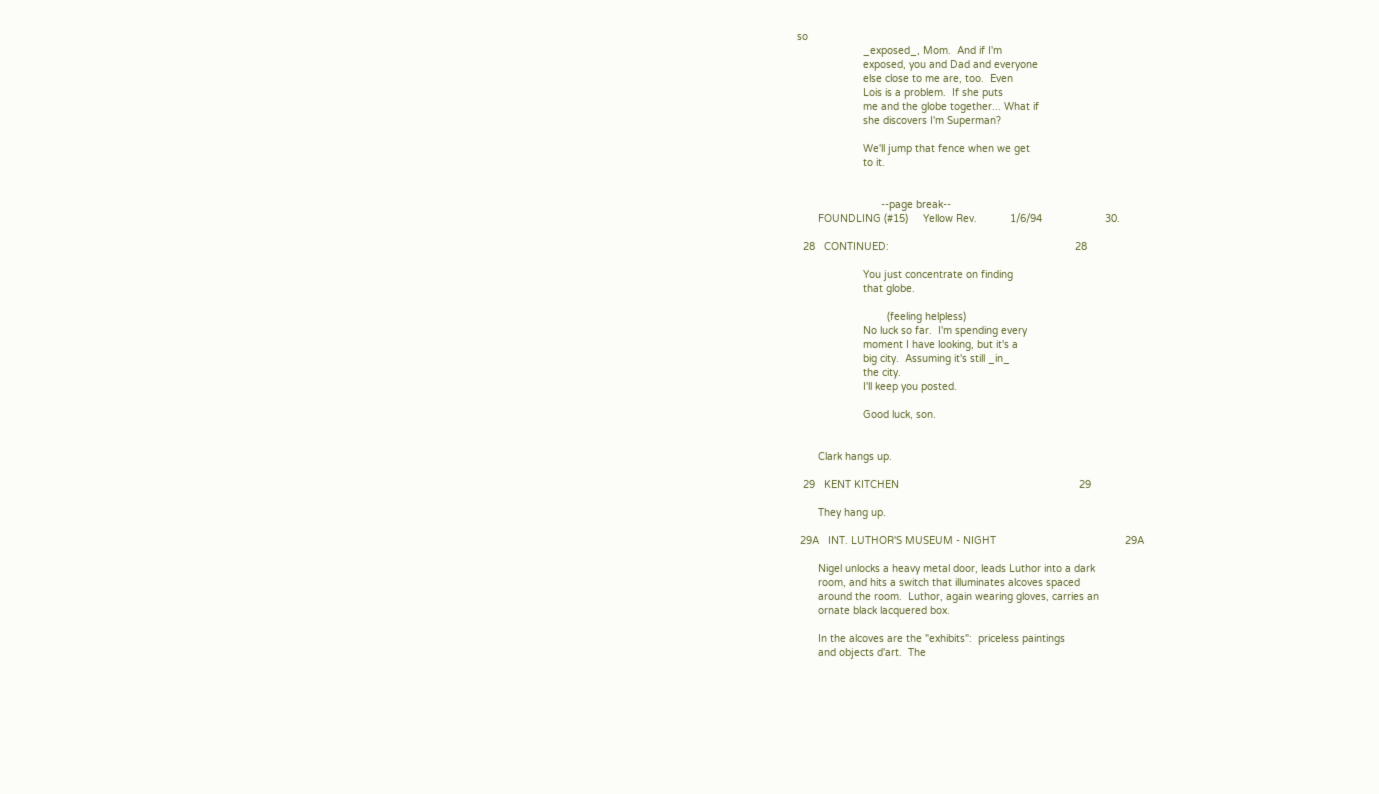so
                      _exposed_, Mom.  And if I'm
                      exposed, you and Dad and everyone
                      else close to me are, too.  Even
                      Lois is a problem.  If she puts
                      me and the globe together... What if
                      she discovers I'm Superman?

                      We'll jump that fence when we get
                      to it.


                            --page break--
       FOUNDLING (#15)     Yellow Rev.           1/6/94                     30.

  28   CONTINUED:                                                              28

                      You just concentrate on finding
                      that globe.

                              (feeling helpless)
                      No luck so far.  I'm spending every
                      moment I have looking, but it's a
                      big city.  Assuming it's still _in_
                      the city.
                      I'll keep you posted.

                      Good luck, son.


       Clark hangs up.

  29   KENT KITCHEN                                                            29

       They hang up.

 29A   INT. LUTHOR'S MUSEUM - NIGHT                                           29A

       Nigel unlocks a heavy metal door, leads Luthor into a dark
       room, and hits a switch that illuminates alcoves spaced
       around the room.  Luthor, again wearing gloves, carries an
       ornate black lacquered box.

       In the alcoves are the "exhibits":  priceless paintings
       and objects d'art.  The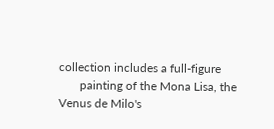collection includes a full-figure
       painting of the Mona Lisa, the Venus de Milo's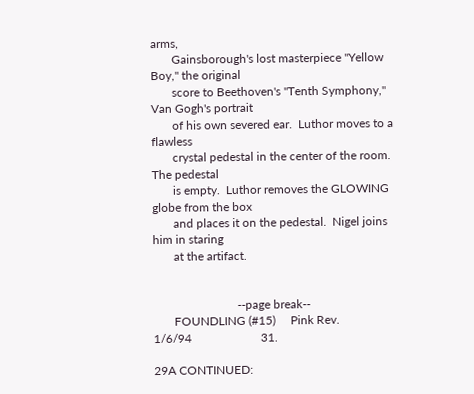arms,
       Gainsborough's lost masterpiece "Yellow Boy," the original
       score to Beethoven's "Tenth Symphony," Van Gogh's portrait
       of his own severed ear.  Luthor moves to a flawless
       crystal pedestal in the center of the room.  The pedestal
       is empty.  Luthor removes the GLOWING globe from the box
       and places it on the pedestal.  Nigel joins him in staring
       at the artifact.


                            --page break--
       FOUNDLING (#15)     Pink Rev.           1/6/94                       31.

29A CONTINUED: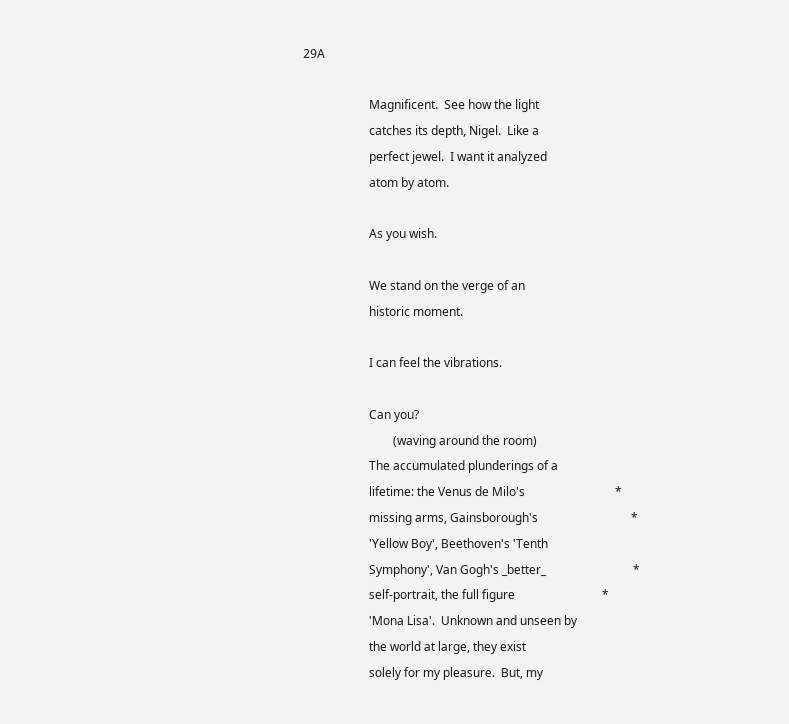29A

                      Magnificent.  See how the light
                      catches its depth, Nigel.  Like a
                      perfect jewel.  I want it analyzed
                      atom by atom.

                      As you wish.

                      We stand on the verge of an
                      historic moment.

                      I can feel the vibrations.

                      Can you?
                              (waving around the room)
                      The accumulated plunderings of a
                      lifetime: the Venus de Milo's                              *
                      missing arms, Gainsborough's                               *
                      'Yellow Boy', Beethoven's 'Tenth
                      Symphony', Van Gogh's _better_                             *
                      self-portrait, the full figure                             *
                      'Mona Lisa'.  Unknown and unseen by
                      the world at large, they exist
                      solely for my pleasure.  But, my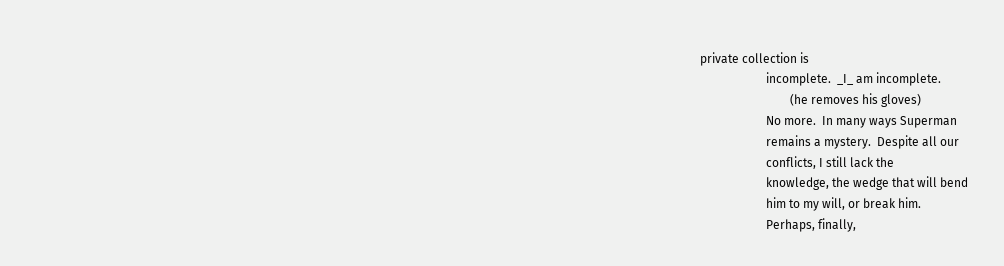private collection is
                      incomplete.  _I_ am incomplete.
                              (he removes his gloves)
                      No more.  In many ways Superman
                      remains a mystery.  Despite all our
                      conflicts, I still lack the
                      knowledge, the wedge that will bend
                      him to my will, or break him.
                      Perhaps, finally,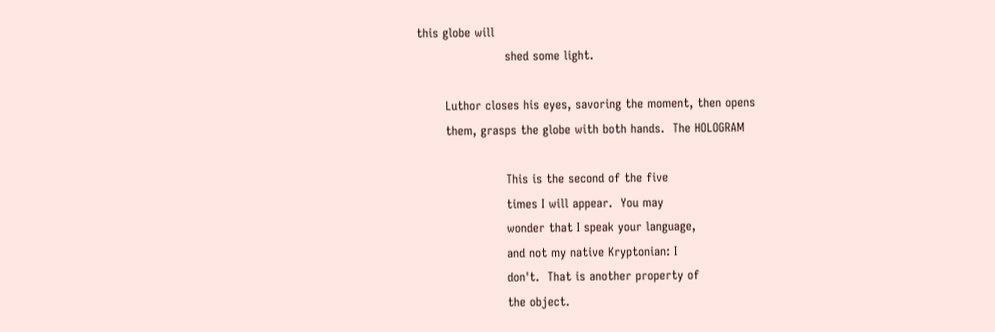this globe will
                      shed some light.

       Luthor closes his eyes, savoring the moment, then opens
       them, grasps the globe with both hands.  The HOLOGRAM

                      This is the second of the five
                      times I will appear.  You may
                      wonder that I speak your language,
                      and not my native Kryptonian: I
                      don't.  That is another property of
                      the object.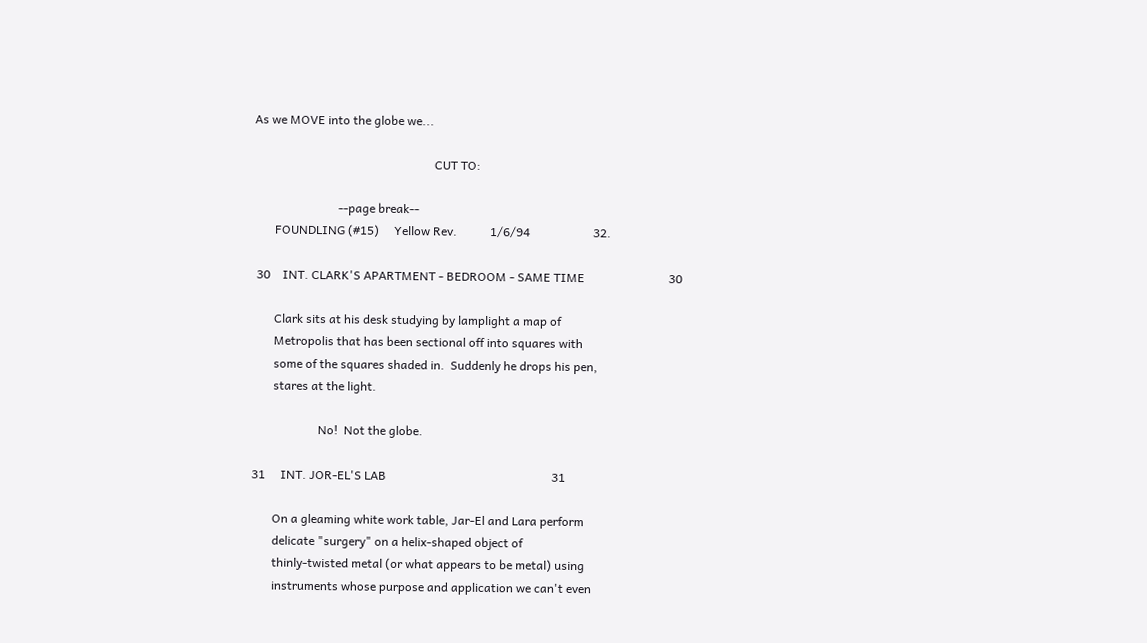As we MOVE into the globe we...

                                                            CUT TO:

                            --page break--
       FOUNDLING (#15)     Yellow Rev.           1/6/94                     32.

 30    INT. CLARK'S APARTMENT - BEDROOM - SAME TIME                            30

       Clark sits at his desk studying by lamplight a map of
       Metropolis that has been sectional off into squares with
       some of the squares shaded in.  Suddenly he drops his pen,
       stares at the light.

                      No!  Not the globe.

31     INT. JOR-EL'S LAB                                                       31

       On a gleaming white work table, Jar-El and Lara perform
       delicate "surgery" on a helix-shaped object of
       thinly-twisted metal (or what appears to be metal) using
       instruments whose purpose and application we can't even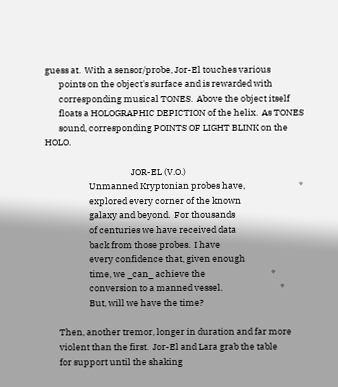guess at.  With a sensor/probe, Jor-El touches various
       points on the object's surface and is rewarded with
       corresponding musical TONES.  Above the object itself
       floats a HOLOGRAPHIC DEPICTION of the helix.  As TONES
       sound, corresponding POINTS OF LIGHT BLINK on the HOLO.

                                           JOR-EL (V.O.)
                      Unmanned Kryptonian probes have,                           *
                      explored every corner of the known
                      galaxy and beyond.  For thousands
                      of centuries we have received data
                      back from those probes.  I have
                      every confidence that, given enough
                      time, we _can_ achieve the                                 *
                      conversion to a manned vessel.                             *
                      But, will we have the time?

       Then, another tremor, longer in duration and far more
       violent than the first.  Jor-El and Lara grab the table
       for support until the shaking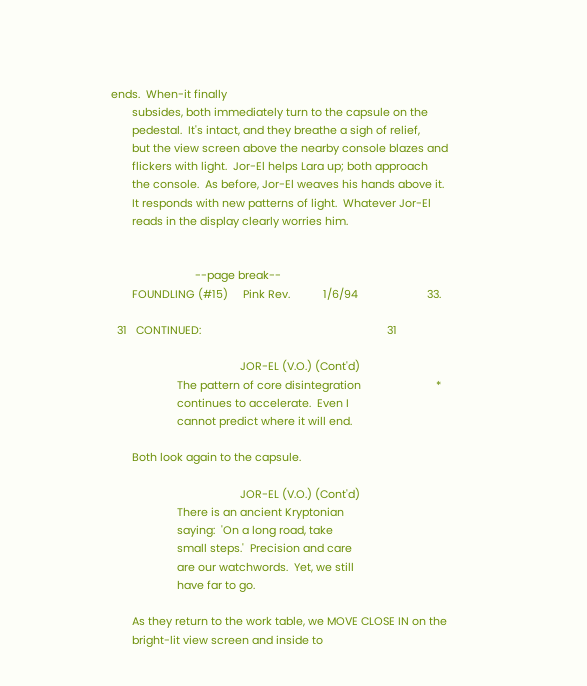ends.  When-it finally
       subsides, both immediately turn to the capsule on the
       pedestal.  It's intact, and they breathe a sigh of relief,
       but the view screen above the nearby console blazes and
       flickers with light.  Jor-El helps Lara up; both approach
       the console.  As before, Jor-El weaves his hands above it.
       It responds with new patterns of light.  Whatever Jor-El
       reads in the display clearly worries him.


                            --page break--
       FOUNDLING (#15)     Pink Rev.           1/6/94                       33.

  31   CONTINUED:                                                              31

                                           JOR-EL (V.O.) (Cont'd)
                      The pattern of core disintegration                         *
                      continues to accelerate.  Even I
                      cannot predict where it will end.

       Both look again to the capsule.

                                           JOR-EL (V.O.) (Cont'd)
                      There is an ancient Kryptonian
                      saying:  'On a long road, take
                      small steps.'  Precision and care
                      are our watchwords.  Yet, we still
                      have far to go.

       As they return to the work table, we MOVE CLOSE IN on the
       bright-lit view screen and inside to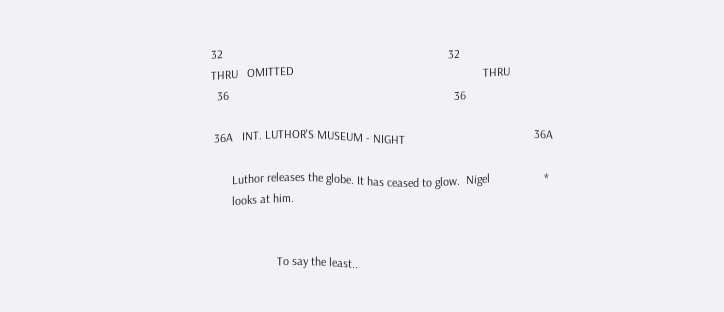32                                                                           32
THRU   OMITTED                                                               THRU
  36                                                                           36

 36A   INT. LUTHOR'S MUSEUM - NIGHT                                           36A

       Luthor releases the globe. It has ceased to glow.  Nigel                  *
       looks at him.


                      To say the least..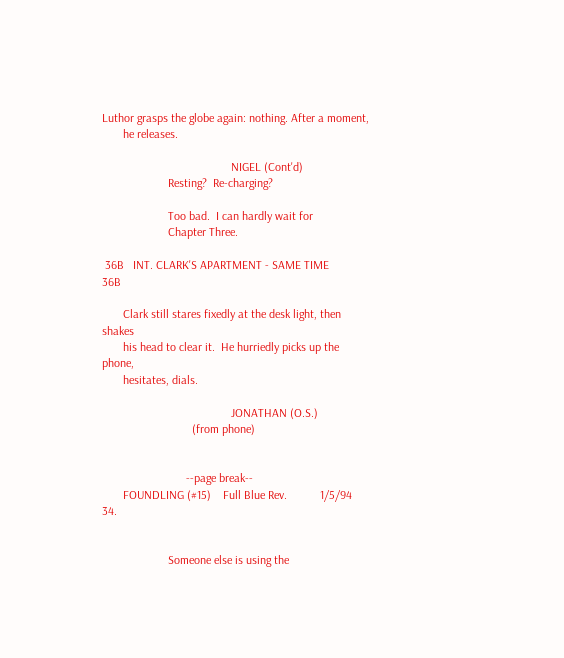Luthor grasps the globe again: nothing. After a moment,
       he releases.

                                           NIGEL (Cont'd)
                      Resting?  Re-charging?

                      Too bad.  I can hardly wait for
                      Chapter Three.

 36B   INT. CLARK'S APARTMENT - SAME TIME                                     36B

       Clark still stares fixedly at the desk light, then shakes
       his head to clear it.  He hurriedly picks up the phone,
       hesitates, dials.

                                           JONATHAN (O.S.)
                              (from phone)


                            --page break--
       FOUNDLING (#15)    Full Blue Rev.           1/5/94                   34.


                      Someone else is using the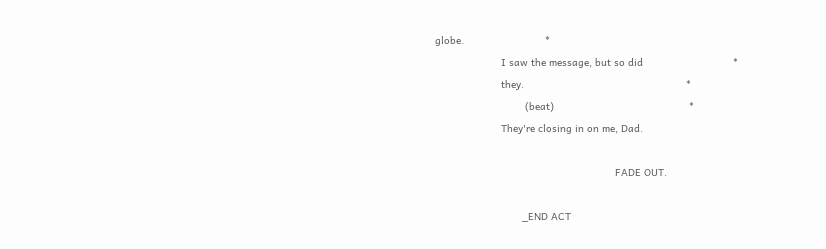globe.                           *
                      I saw the message, but so did                              *
                      they.                                                      *
                              (beat)                                             *
                      They're closing in on me, Dad.

                                                            FADE OUT.

                             _END ACT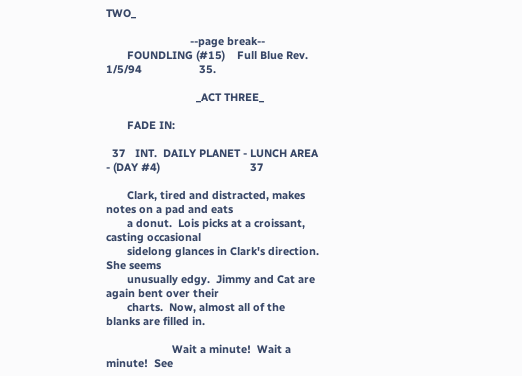TWO_

                            --page break--
       FOUNDLING (#15)    Full Blue Rev.           1/5/94                   35.

                              _ACT THREE_

       FADE IN:

  37   INT.  DAILY PLANET - LUNCH AREA - (DAY #4)                              37

       Clark, tired and distracted, makes notes on a pad and eats
       a donut.  Lois picks at a croissant, casting occasional
       sidelong glances in Clark's direction.  She seems
       unusually edgy.  Jimmy and Cat are again bent over their
       charts.  Now, almost all of the blanks are filled in.

                      Wait a minute!  Wait a minute!  See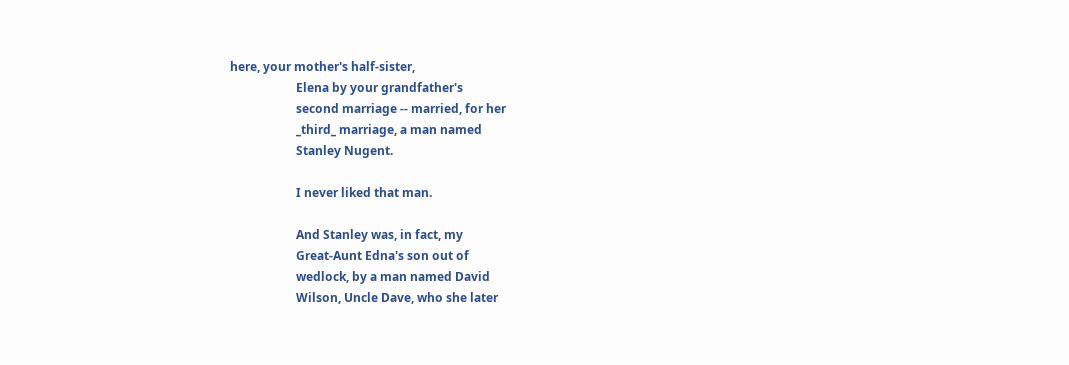here, your mother's half-sister,
                      Elena by your grandfather's
                      second marriage -- married, for her
                      _third_ marriage, a man named
                      Stanley Nugent.

                      I never liked that man.

                      And Stanley was, in fact, my
                      Great-Aunt Edna's son out of
                      wedlock, by a man named David
                      Wilson, Uncle Dave, who she later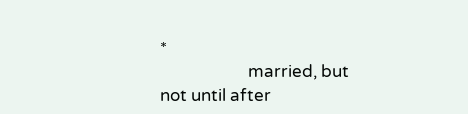*
                      married, but not until after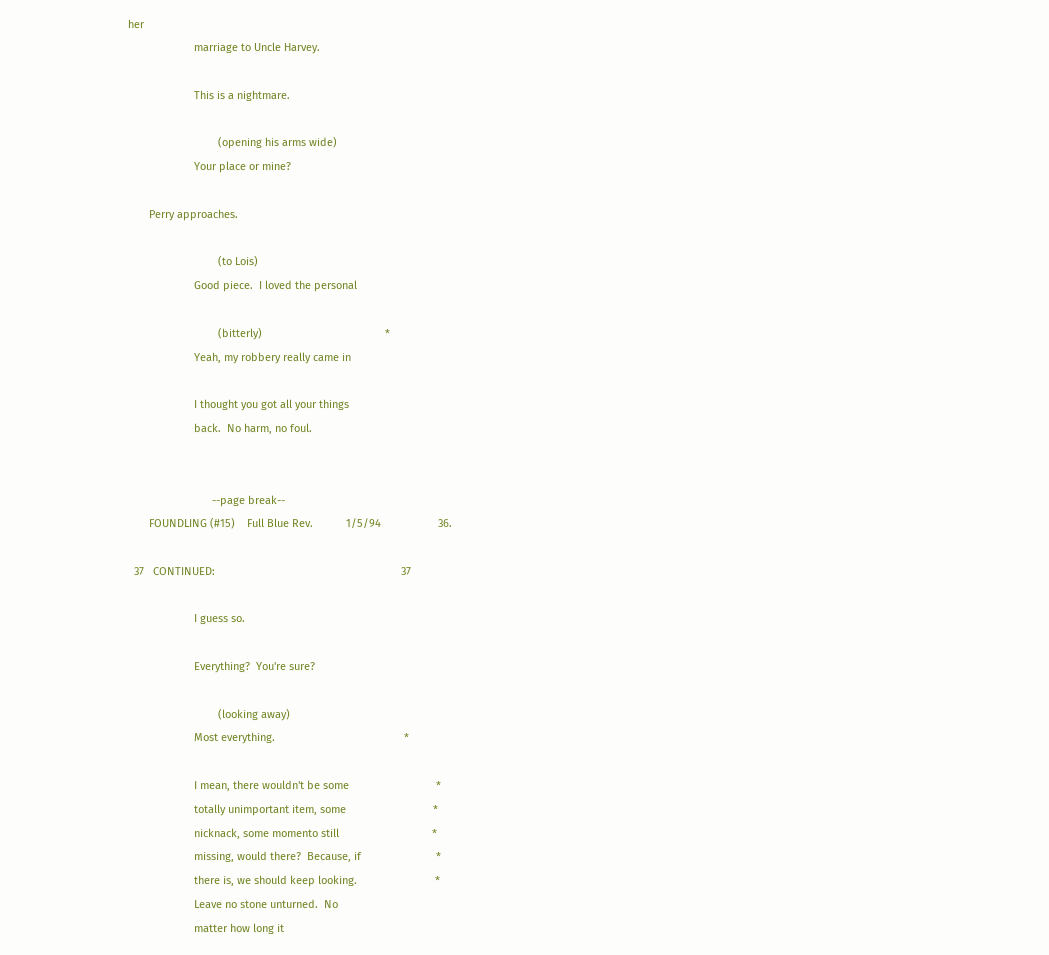her
                      marriage to Uncle Harvey.

                      This is a nightmare.

                              (opening his arms wide)
                      Your place or mine?

       Perry approaches.

                              (to Lois)
                      Good piece.  I loved the personal

                              (bitterly)                                         *
                      Yeah, my robbery really came in

                      I thought you got all your things
                      back.  No harm, no foul.


                            --page break--
       FOUNDLING (#15)    Full Blue Rev.           1/5/94                   36.

  37   CONTINUED:                                                              37

                      I guess so.

                      Everything?  You're sure?

                              (looking away)
                      Most everything.                                           *

                      I mean, there wouldn't be some                             *
                      totally unimportant item, some                             *
                      nicknack, some momento still                               *
                      missing, would there?  Because, if                         *
                      there is, we should keep looking.                          *
                      Leave no stone unturned.  No
                      matter how long it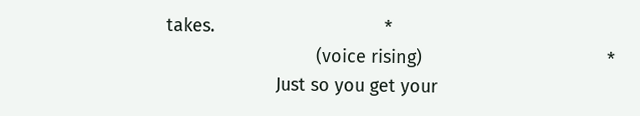takes.                                  *
                              (voice rising)                                     *
                      Just so you get your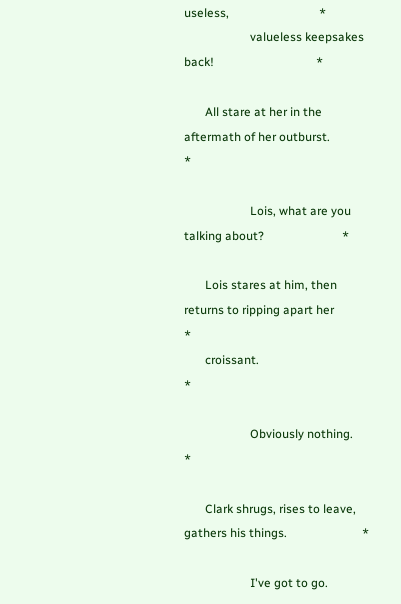useless,                              *
                      valueless keepsakes back!                                  *

       All stare at her in the aftermath of her outburst.                        *

                      Lois, what are you talking about?                          *

       Lois stares at him, then returns to ripping apart her                     *
       croissant.                                                                *

                      Obviously nothing.                                         *

       Clark shrugs, rises to leave, gathers his things.                         *

                      I've got to go.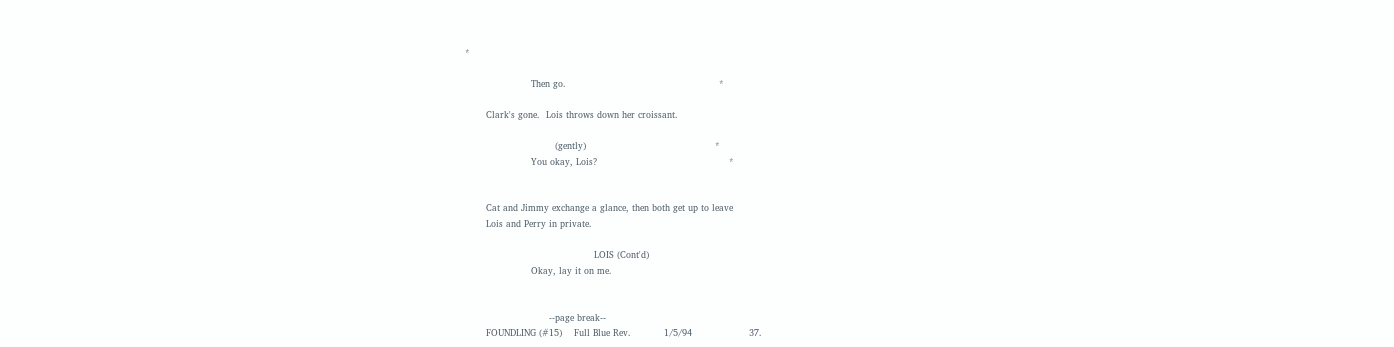*

                      Then go.                                                   *

       Clark's gone.  Lois throws down her croissant.

                              (gently)                                           *
                      You okay, Lois?                                            *


       Cat and Jimmy exchange a glance, then both get up to leave
       Lois and Perry in private.

                                           LOIS (Cont'd)
                      Okay, lay it on me.


                            --page break--
       FOUNDLING (#15)    Full Blue Rev.           1/5/94                   37.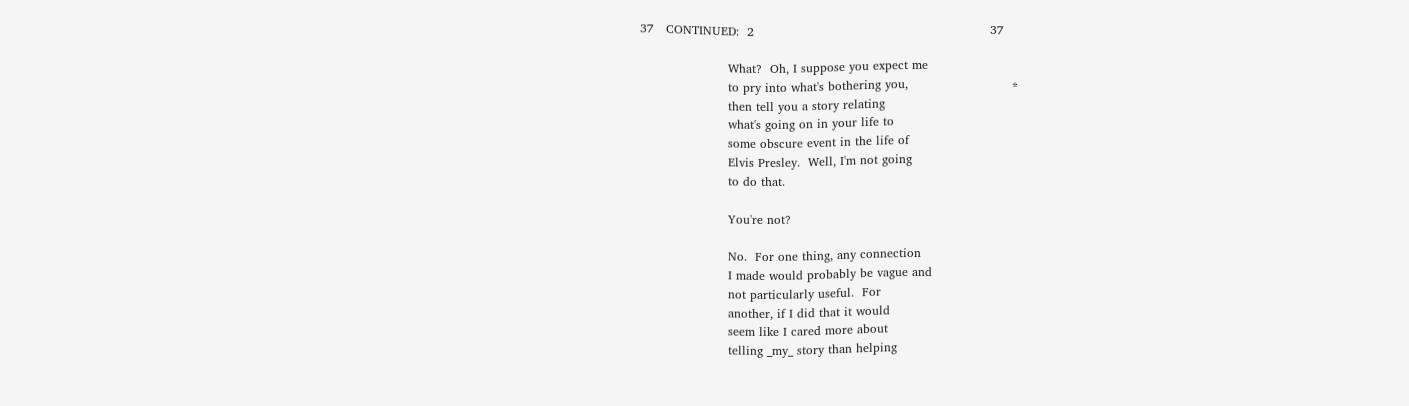37   CONTINUED:  2                                                           37

                      What?  Oh, I suppose you expect me
                      to pry into what's bothering you,                          *
                      then tell you a story relating
                      what's going on in your life to
                      some obscure event in the life of
                      Elvis Presley.  Well, I'm not going
                      to do that.

                      You're not?

                      No.  For one thing, any connection
                      I made would probably be vague and
                      not particularly useful.  For
                      another, if I did that it would
                      seem like I cared more about
                      telling _my_ story than helping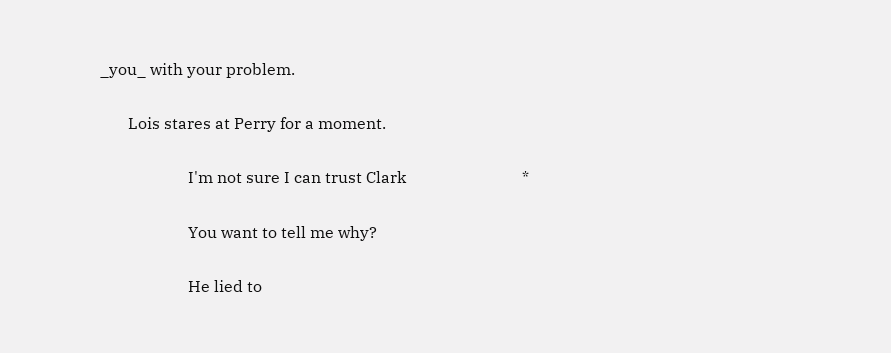_you_ with your problem.

       Lois stares at Perry for a moment.

                      I'm not sure I can trust Clark                             *

                      You want to tell me why?

                      He lied to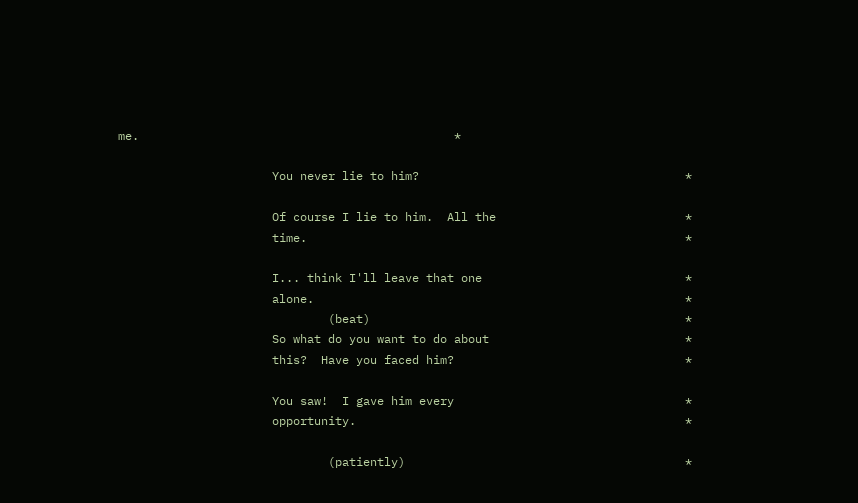me.                                             *

                      You never lie to him?                                      *

                      Of course I lie to him.  All the                           *
                      time.                                                      *

                      I... think I'll leave that one                             *
                      alone.                                                     *
                              (beat)                                             *
                      So what do you want to do about                            *
                      this?  Have you faced him?                                 *

                      You saw!  I gave him every                                 *
                      opportunity.                                               *

                              (patiently)                                        *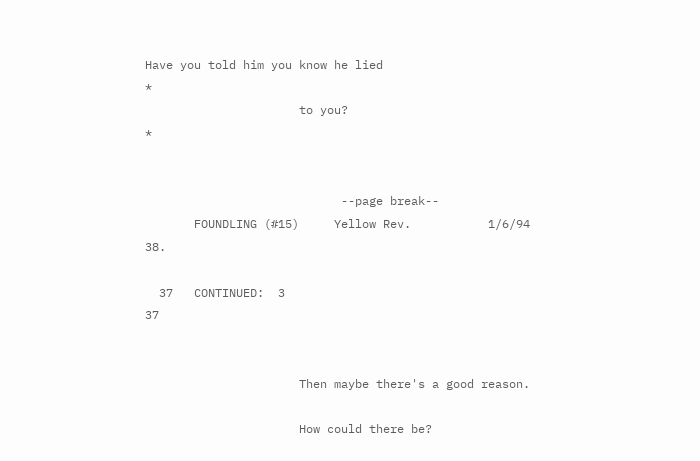Have you told him you know he lied                         *
                      to you?                                                    *


                            --page break--
       FOUNDLING (#15)     Yellow Rev.           1/6/94                     38.

  37   CONTINUED:  3                                                           37


                      Then maybe there's a good reason.

                      How could there be?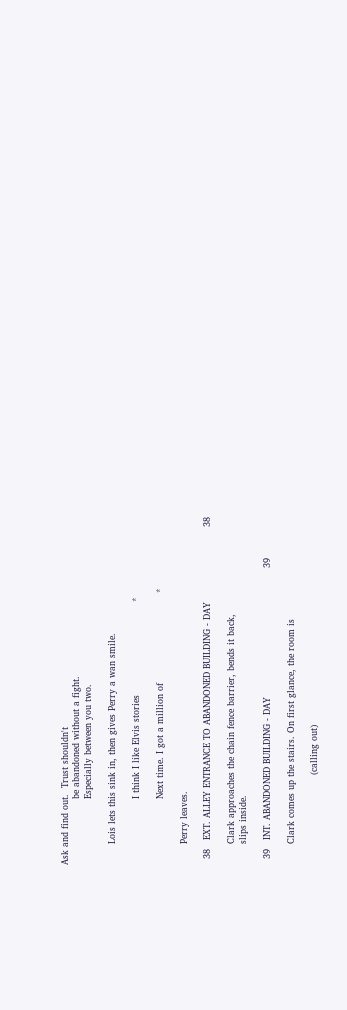Ask and find out.  Trust shouldn't
                      be abandoned without a fight.
                      Especially between you two.

       Lois lets this sink in, then gives Perry a wan smile.

                      I think I like Elvis stories                               *

                      Next time. I got a million of                              *

       Perry leaves.

  38   EXT. ALLEY ENTRANCE TO ABANDONED BUILDING - DAY                         38

       Clark approaches the chain fence barrier, bends it back,
       slips inside.

  39   INT. ABANDONED BUILDING - DAY                                           39

       Clark comes up the stairs. On first glance, the room is

                              (calling out)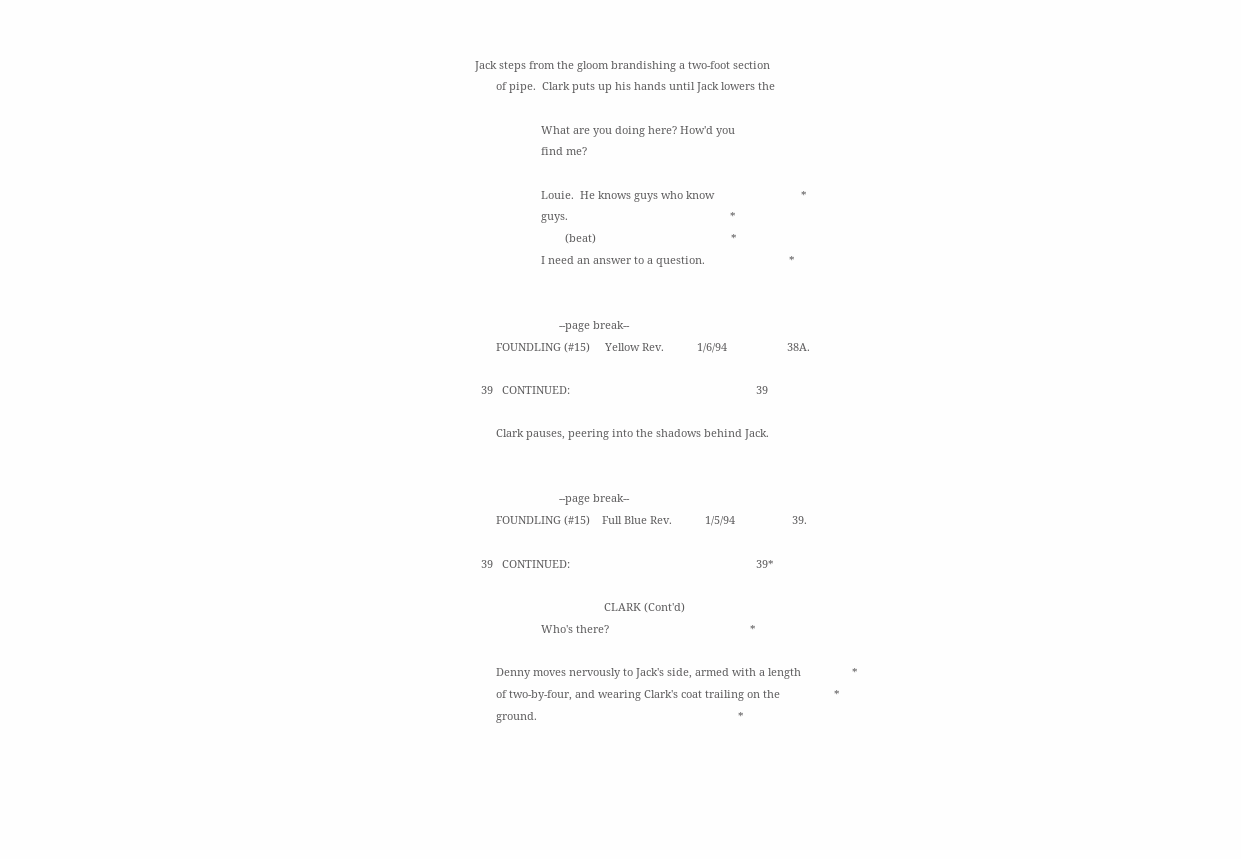Jack steps from the gloom brandishing a two-foot section
       of pipe.  Clark puts up his hands until Jack lowers the

                      What are you doing here? How'd you
                      find me?

                      Louie.  He knows guys who know                             *
                      guys.                                                      *
                              (beat)                                             *
                      I need an answer to a question.                            *


                            --page break--
       FOUNDLING (#15)     Yellow Rev.           1/6/94                    38A.

  39   CONTINUED:                                                              39

       Clark pauses, peering into the shadows behind Jack.


                            --page break--
       FOUNDLING (#15)    Full Blue Rev.           1/5/94                   39.

  39   CONTINUED:                                                              39*

                                           CLARK (Cont'd)
                      Who's there?                                               *

       Denny moves nervously to Jack's side, armed with a length                 *
       of two-by-four, and wearing Clark's coat trailing on the                  *
       ground.                                                                   *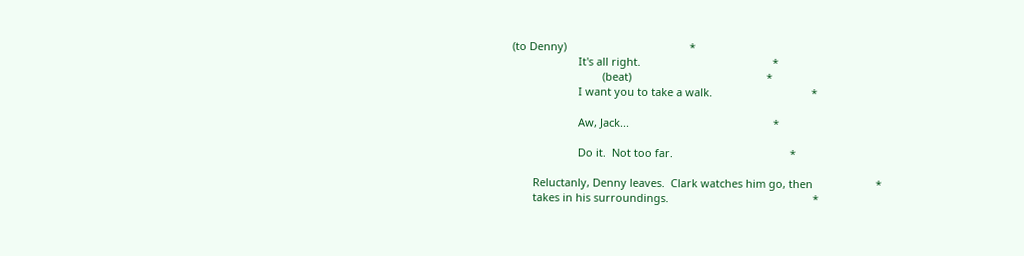(to Denny)                                         *
                      It's all right.                                            *
                              (beat)                                             *
                      I want you to take a walk.                                 *

                      Aw, Jack...                                                *

                      Do it.  Not too far.                                       *

       Reluctanly, Denny leaves.  Clark watches him go, then                     *
       takes in his surroundings.                                                *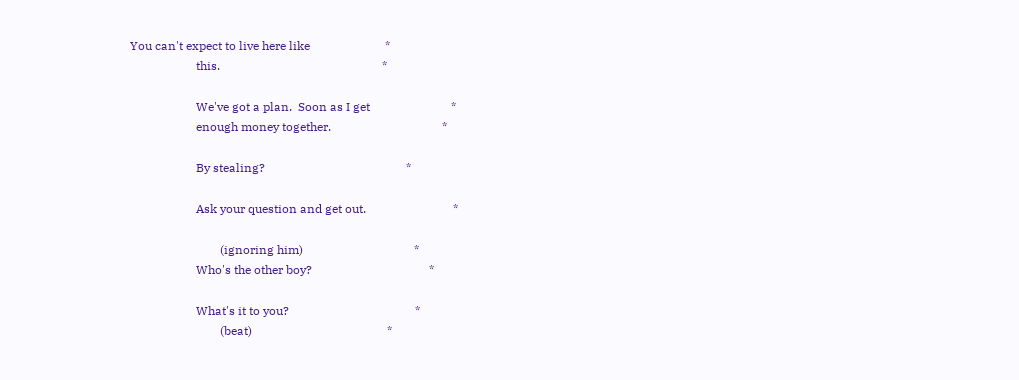You can't expect to live here like                         *
                      this.                                                      *

                      We've got a plan.  Soon as I get                           *
                      enough money together.                                     *

                      By stealing?                                               *

                      Ask your question and get out.                             *

                              (ignoring him)                                     *
                      Who's the other boy?                                       *

                      What's it to you?                                          *
                              (beat)                                             *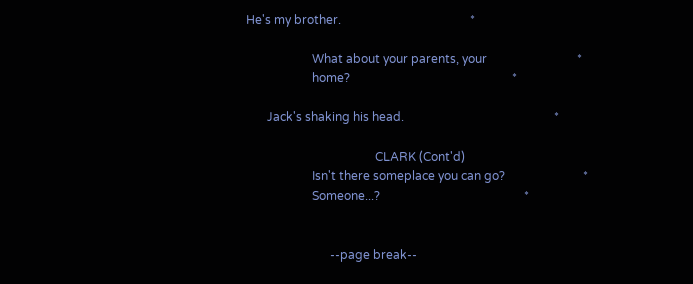He's my brother.                                           *

                      What about your parents, your                              *
                      home?                                                      *

       Jack's shaking his head.                                                  *

                                           CLARK (Cont'd)
                      Isn't there someplace you can go?                          *
                      Someone...?                                                *


                            --page break--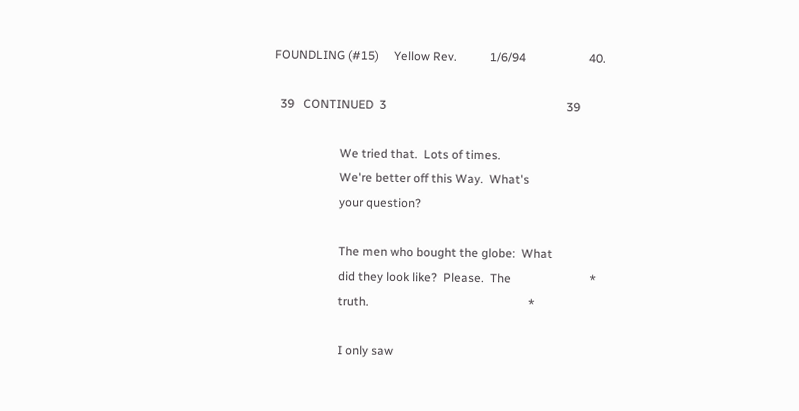FOUNDLING (#15)     Yellow Rev.           1/6/94                     40.

  39   CONTINUED  3                                                            39

                      We tried that.  Lots of times.
                      We're better off this Way.  What's
                      your question?

                      The men who bought the globe:  What
                      did they look like?  Please.  The                          *
                      truth.                                                     *

                      I only saw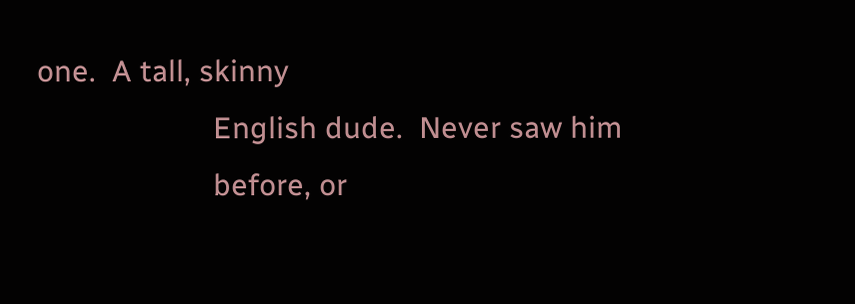one.  A tall, skinny
                      English dude.  Never saw him
                      before, or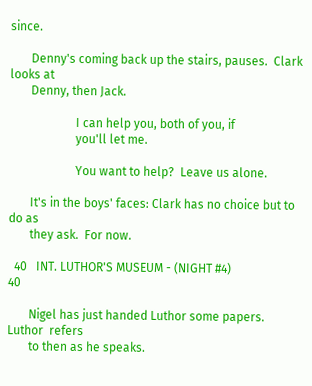since.

       Denny's coming back up the stairs, pauses.  Clark looks at
       Denny, then Jack.

                      I can help you, both of you, if
                      you'll let me.

                      You want to help?  Leave us alone.

       It's in the boys' faces: Clark has no choice but to do as
       they ask.  For now.

  40   INT. LUTHOR'S MUSEUM - (NIGHT #4)                                       40

       Nigel has just handed Luthor some papers.  Luthor  refers
       to then as he speaks.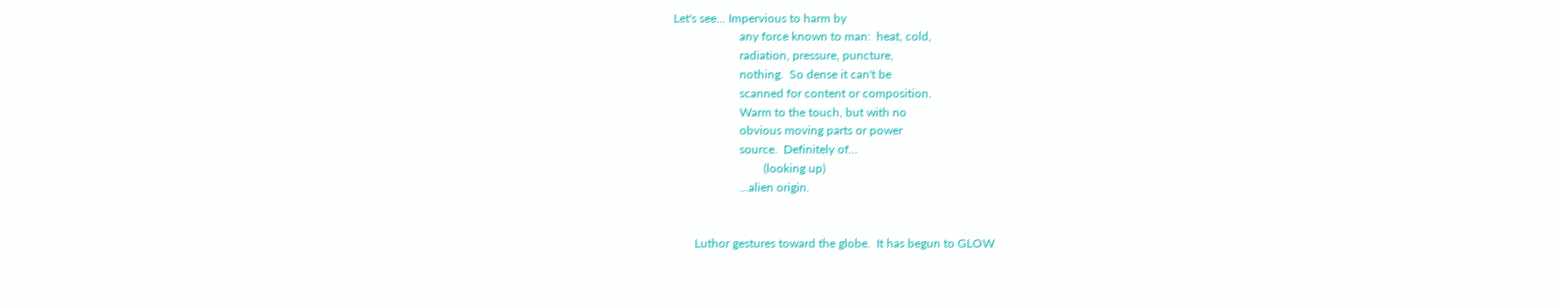Let's see... Impervious to harm by
                      any force known to man:  heat, cold,
                      radiation, pressure, puncture,
                      nothing.  So dense it can't be
                      scanned for content or composition.
                      Warm to the touch, but with no
                      obvious moving parts or power
                      source.  Definitely of...
                              (looking up)
                      ...alien origin.


       Luthor gestures toward the globe.  It has begun to GLOW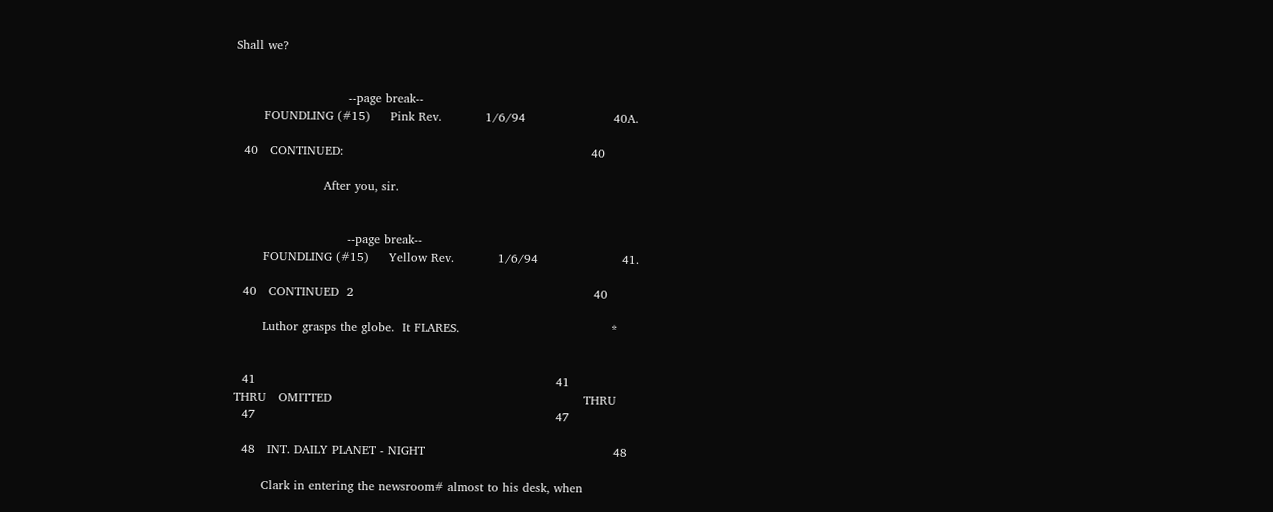Shall we?


                            --page break--
       FOUNDLING (#15)     Pink Rev.           1/6/94                      40A.

  40   CONTINUED:                                                              40

                      After you, sir.


                            --page break--
       FOUNDLING (#15)     Yellow Rev.           1/6/94                     41.

  40   CONTINUED  2                                                            40

       Luthor grasps the globe.  It FLARES.                                      *


  41                                                                           41
THRU   OMITTED                                                               THRU
  47                                                                           47

  48   INT. DAILY PLANET - NIGHT                                               48

       Clark in entering the newsroom# almost to his desk, when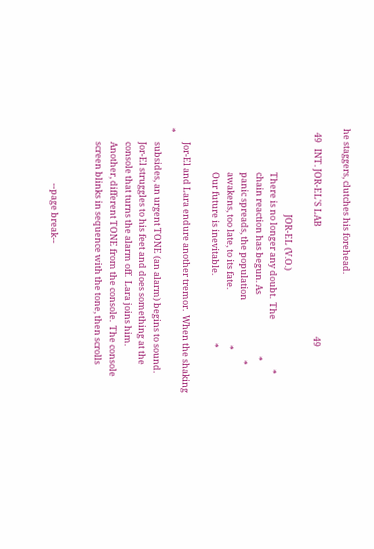he staggers, clutches his forehead.

  49   INT. JOR-EL'S LAB                                                       49

                                           JOR-EL (V.O.)
                      There is no longer any doubt.  The                         *
                      chain reaction has begun. As                               *
                      panic spreads, the population                              *
                      awakens, too late, to its fate.                            *
                      Our future is inevitable.                                  *

       Jor-El and Lara endure another tremor.  When the shaking                  *
       subsides, an urgent TONE (an alarm) begins to sound.
       Jor-El struggles to his feet and does something at the
       console that turns the alarm off.  Lara joins him.
       Another, different TONE from the console.  The console
       screen blinks in sequence with the tone, then scrolls


                            --page break--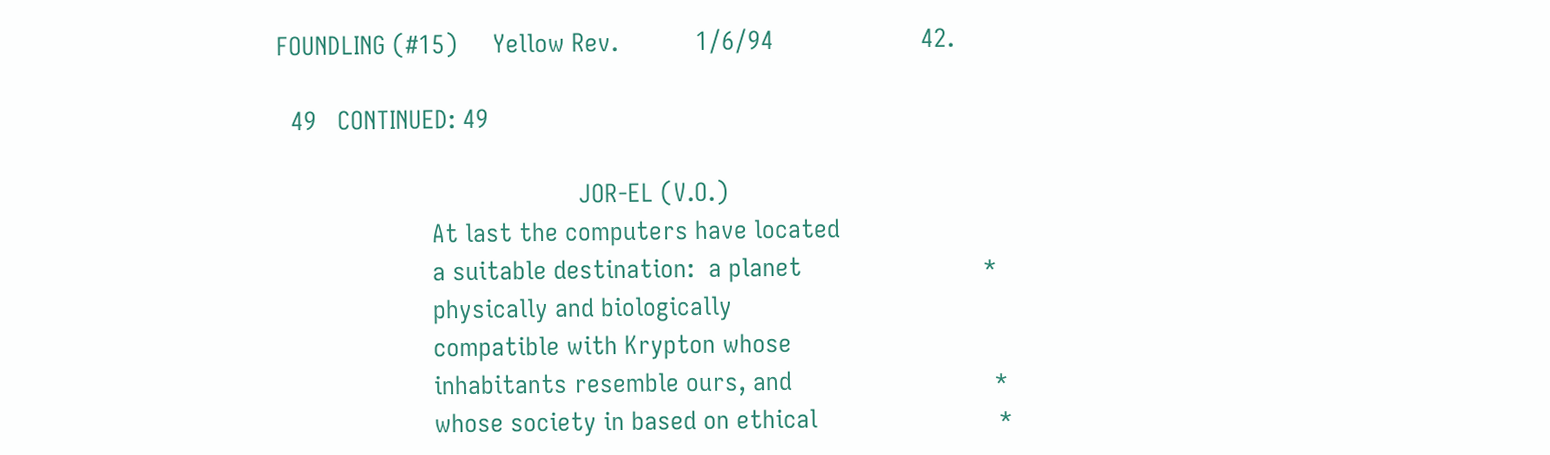FOUNDLING (#15)     Yellow Rev.           1/6/94                     42.

  49   CONTINUED: 49

                                           JOR-EL (V.O.)
                      At last the computers have located
                      a suitable destination:  a planet                          *
                      physically and biologically
                      compatible with Krypton whose
                      inhabitants resemble ours, and                             *
                      whose society in based on ethical                          *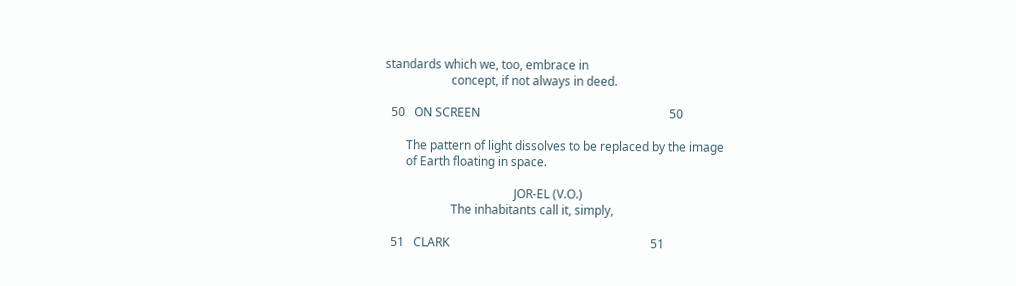standards which we, too, embrace in
                      concept, if not always in deed.

  50   ON SCREEN                                                               50

       The pattern of light dissolves to be replaced by the image
       of Earth floating in space.

                                           JOR-EL (V.O.)
                      The inhabitants call it, simply,

  51   CLARK                                                                   51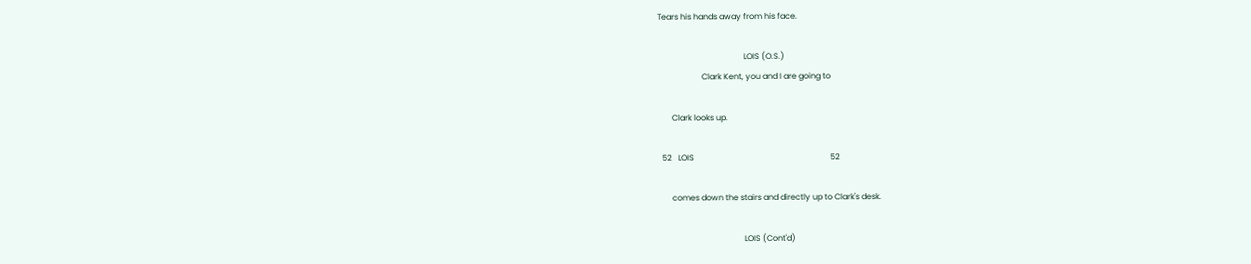Tears his hands away from his face.

                                           LOIS (O.S.)
                      Clark Kent, you and I are going to

       Clark looks up.

  52   LOIS                                                                    52

       comes down the stairs and directly up to Clark's desk.

                                           LOIS (Cont'd)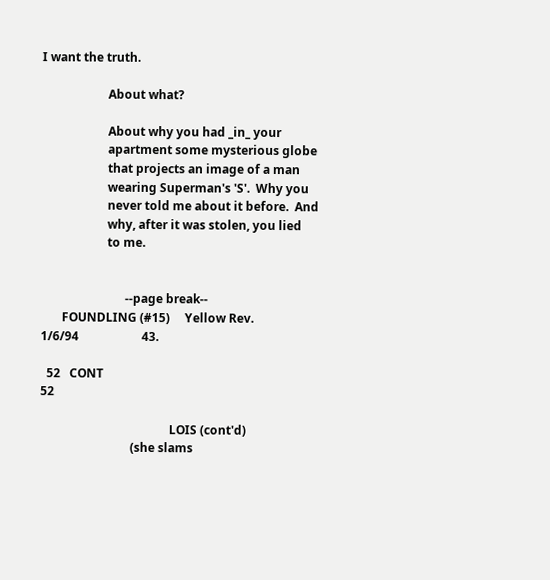I want the truth.

                      About what?

                      About why you had _in_ your
                      apartment some mysterious globe
                      that projects an image of a man
                      wearing Superman's 'S'.  Why you
                      never told me about it before.  And
                      why, after it was stolen, you lied
                      to me.


                            --page break--
       FOUNDLING (#15)     Yellow Rev.           1/6/94                     43.

  52   CONT                                                                    52

                                           LOIS (cont'd)
                              (she slams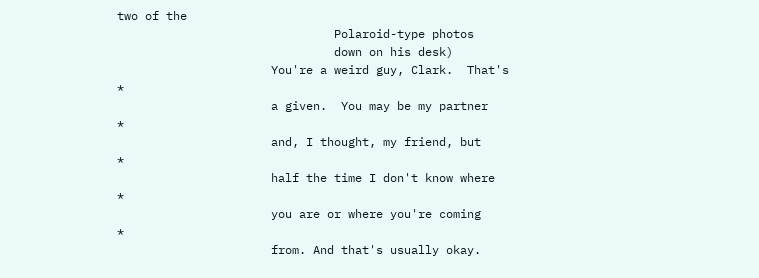two of the
                               Polaroid-type photos
                               down on his desk)
                      You're a weird guy, Clark.  That's                         *
                      a given.  You may be my partner                            *
                      and, I thought, my friend, but                             *
                      half the time I don't know where                           *
                      you are or where you're coming                             *
                      from. And that's usually okay.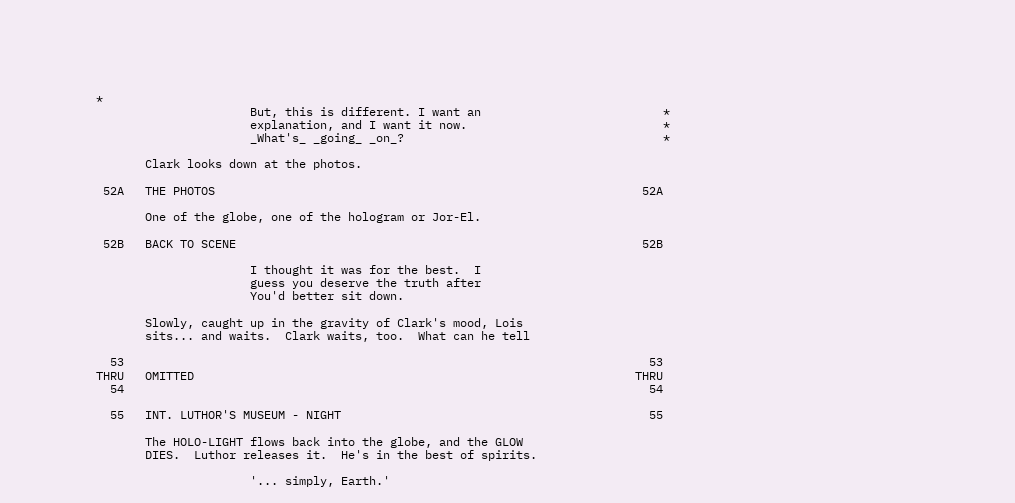*
                      But, this is different. I want an                          *
                      explanation, and I want it now.                            *
                      _What's_ _going_ _on_?                                     *

       Clark looks down at the photos.

 52A   THE PHOTOS                                                             52A

       One of the globe, one of the hologram or Jor-El.

 52B   BACK TO SCENE                                                          52B

                      I thought it was for the best.  I
                      guess you deserve the truth after
                      You'd better sit down.

       Slowly, caught up in the gravity of Clark's mood, Lois
       sits... and waits.  Clark waits, too.  What can he tell

  53                                                                           53
THRU   OMITTED                                                               THRU
  54                                                                           54

  55   INT. LUTHOR'S MUSEUM - NIGHT                                            55

       The HOLO-LIGHT flows back into the globe, and the GLOW
       DIES.  Luthor releases it.  He's in the best of spirits.

                      '... simply, Earth.'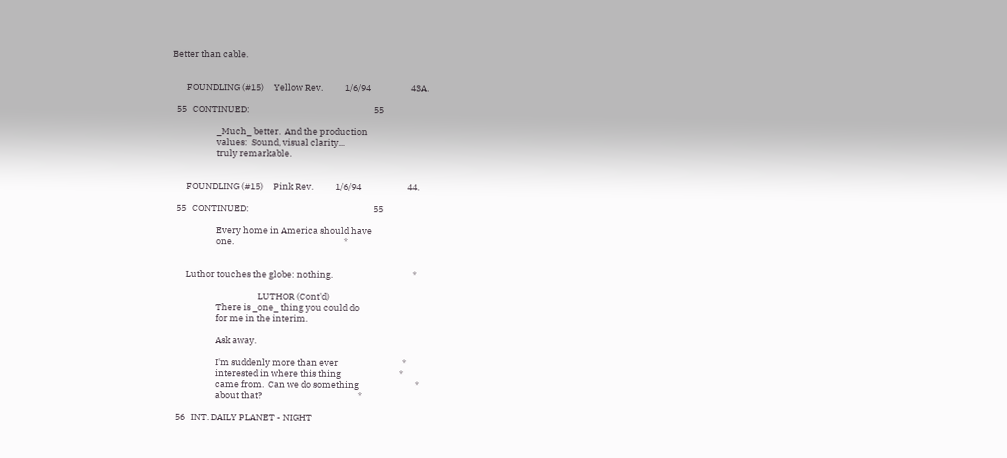Better than cable.


       FOUNDLING (#15)     Yellow Rev.           1/6/94                    43A.

  55   CONTINUED:                                                              55

                      _Much_ better.  And the production
                      values:  Sound, visual clarity...
                      truly remarkable.


       FOUNDLING (#15)     Pink Rev.           1/6/94                       44.

  55   CONTINUED:                                                              55

                      Every home in America should have
                      one.                                                       *


       Luthor touches the globe: nothing.                                        *

                                           LUTHOR (Cont'd)
                      There is _one_ thing you could do
                      for me in the interim.

                      Ask away.

                      I'm suddenly more than ever                                *
                      interested in where this thing                             *
                      came from.  Can we do something                            *
                      about that?                                                *

  56   INT. DAILY PLANET - NIGHT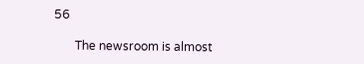56

       The newsroom is almost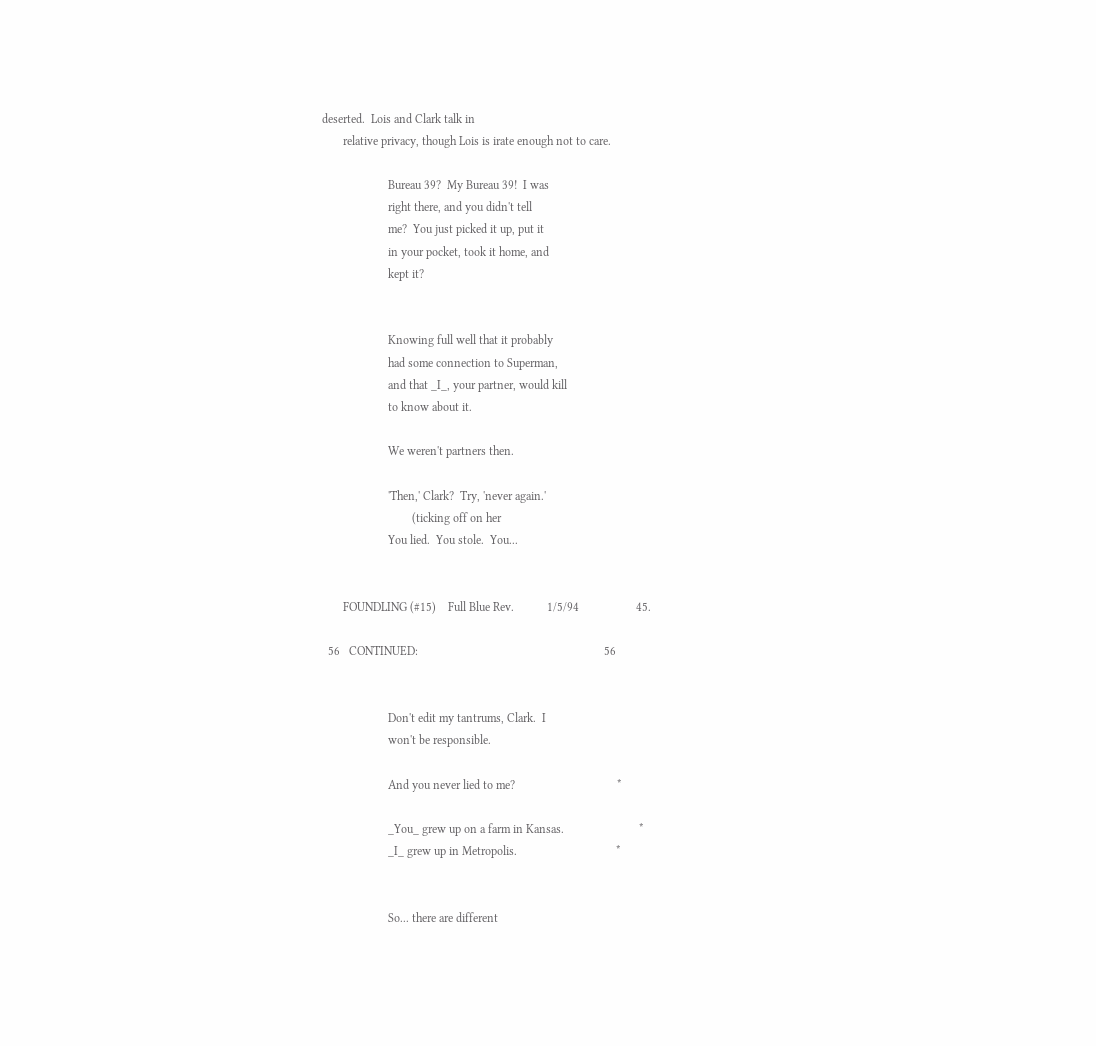deserted.  Lois and Clark talk in
       relative privacy, though Lois is irate enough not to care.

                      Bureau 39?  My Bureau 39!  I was
                      right there, and you didn't tell
                      me?  You just picked it up, put it
                      in your pocket, took it home, and
                      kept it?


                      Knowing full well that it probably
                      had some connection to Superman,
                      and that _I_, your partner, would kill
                      to know about it.

                      We weren't partners then.

                      'Then,' Clark?  Try, 'never again.'
                              (ticking off on her
                      You lied.  You stole.  You...


       FOUNDLING (#15)    Full Blue Rev.           1/5/94                   45.

  56   CONTINUED:                                                              56


                      Don't edit my tantrums, Clark.  I
                      won't be responsible.

                      And you never lied to me?                                  *

                      _You_ grew up on a farm in Kansas.                         *
                      _I_ grew up in Metropolis.                                 *


                      So... there are different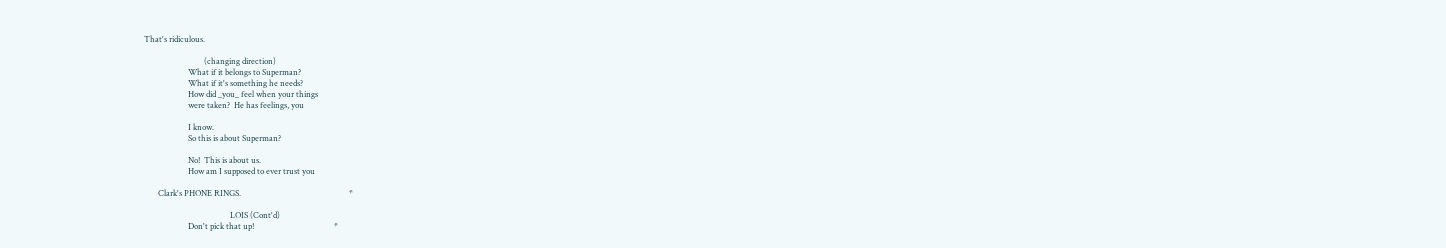That's ridiculous.

                              (changing direction)
                      What if it belongs to Superman?
                      What if it's something he needs?
                      How did _you_ feel when your things
                      were taken?  He has feelings, you

                      I know.
                      So this is about Superman?

                      No!  This is about us.
                      How am I supposed to ever trust you

       Clark's PHONE RINGS.                                                      *

                                           LOIS (Cont'd)
                      Don't pick that up!                                        *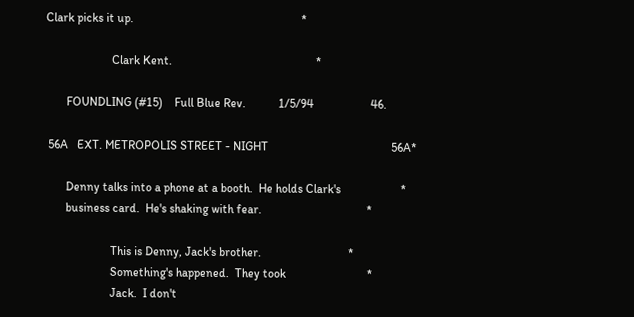Clark picks it up.                                                        *

                      Clark Kent.                                                *

       FOUNDLING (#15)    Full Blue Rev.           1/5/94                   46.

 56A   EXT. METROPOLIS STREET - NIGHT                                         56A*

       Denny talks into a phone at a booth.  He holds Clark's                    *
       business card.  He's shaking with fear.                                   *

                      This is Denny, Jack's brother.                             *
                      Something's happened.  They took                           *
                      Jack.  I don't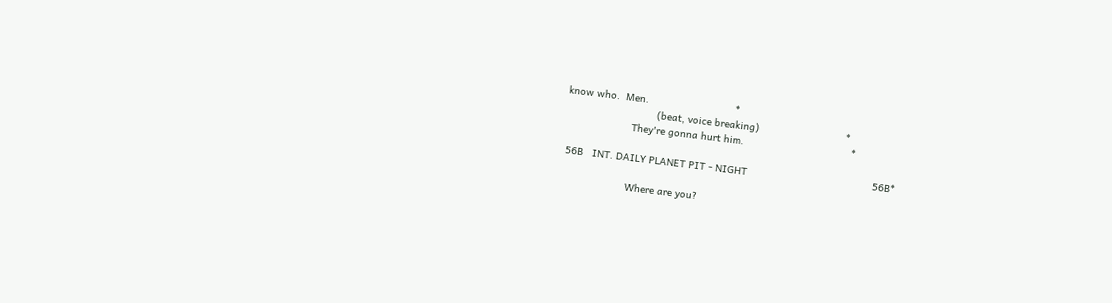know who.  Men.                             *
                              (beat, voice breaking)                             *
                      They're gonna hurt him.                                    *

 56B   INT. DAILY PLANET PIT - NIGHT                                          56B*

                      Where are you?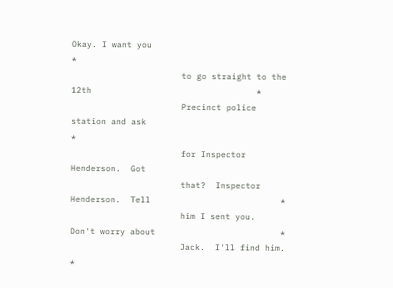Okay. I want you                           *
                      to go straight to the 12th                                 *
                      Precinct police station and ask                            *
                      for Inspector Henderson.  Got
                      that?  Inspector Henderson.  Tell                          *
                      him I sent you.  Don't worry about                         *
                      Jack.  I'll find him.                                      *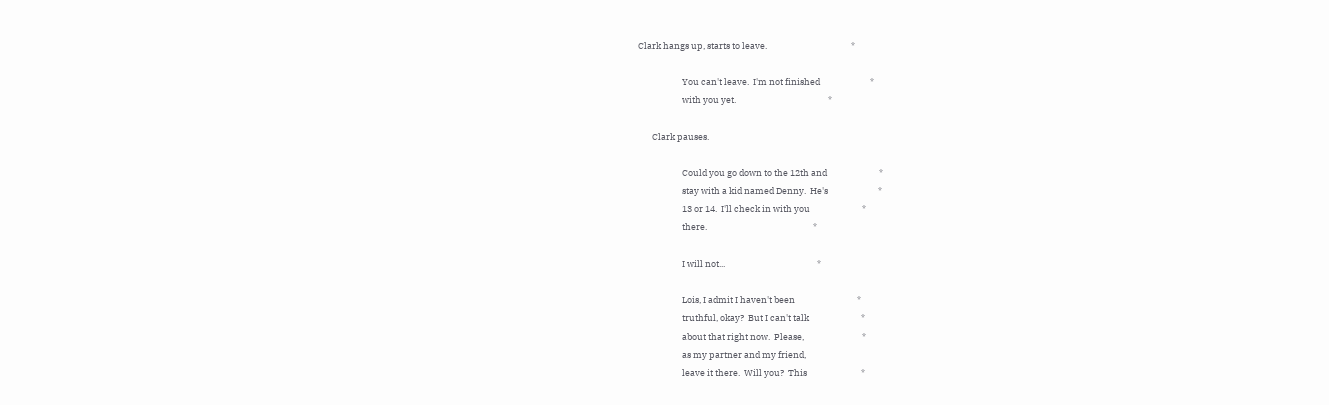Clark hangs up, starts to leave.                                          *

                      You can't leave.  I'm not finished                         *
                      with you yet.                                              *

       Clark pauses.

                      Could you go down to the 12th and                          *
                      stay with a kid named Denny.  He's                         *
                      13 or 14.  I'll check in with you                          *
                      there.                                                     *

                      I will not...                                              *

                      Lois, I admit I haven't been                               *
                      truthful, okay?  But I can't talk                          *
                      about that right now.  Please,                             *
                      as my partner and my friend,
                      leave it there.  Will you?  This                           *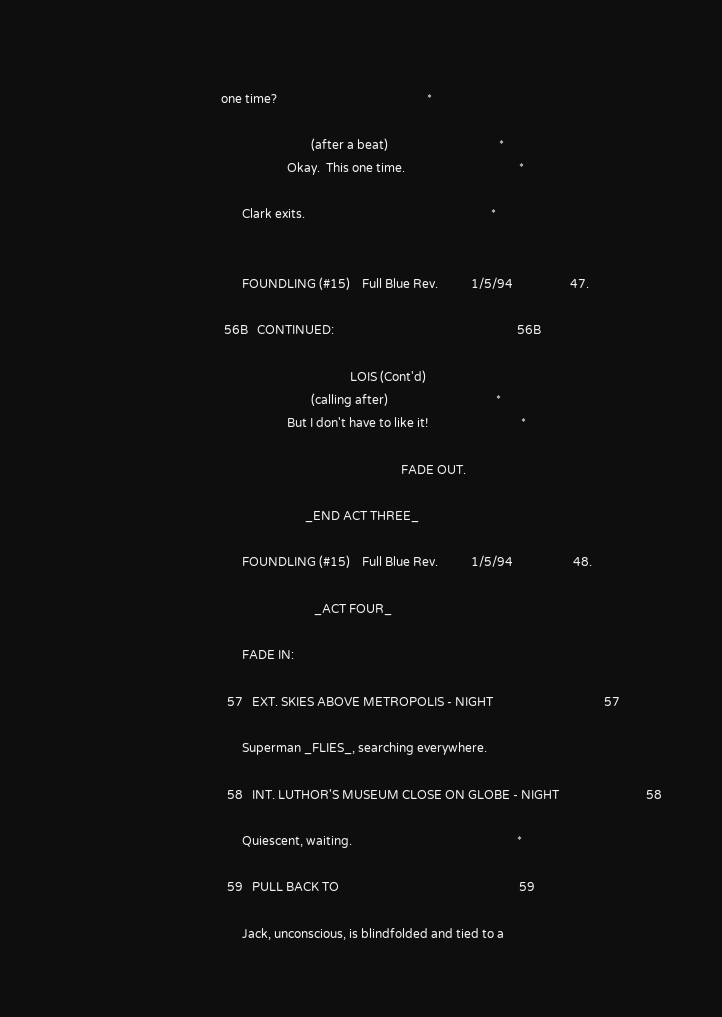one time?                                                  *

                              (after a beat)                                     *
                      Okay.  This one time.                                      *

       Clark exits.                                                              *


       FOUNDLING (#15)    Full Blue Rev.           1/5/94                   47.

 56B   CONTINUED:                                                             56B

                                           LOIS (Cont'd)
                              (calling after)                                    *
                      But I don't have to like it!                               *

                                                            FADE OUT.

                            _END ACT THREE_

       FOUNDLING (#15)    Full Blue Rev.           1/5/94                    48.

                               _ACT FOUR_

       FADE IN:

  57   EXT. SKIES ABOVE METROPOLIS - NIGHT                                     57

       Superman _FLIES_, searching everywhere.

  58   INT. LUTHOR'S MUSEUM CLOSE ON GLOBE - NIGHT                             58

       Quiescent, waiting.                                                       *

  59   PULL BACK TO                                                            59

       Jack, unconscious, is blindfolded and tied to a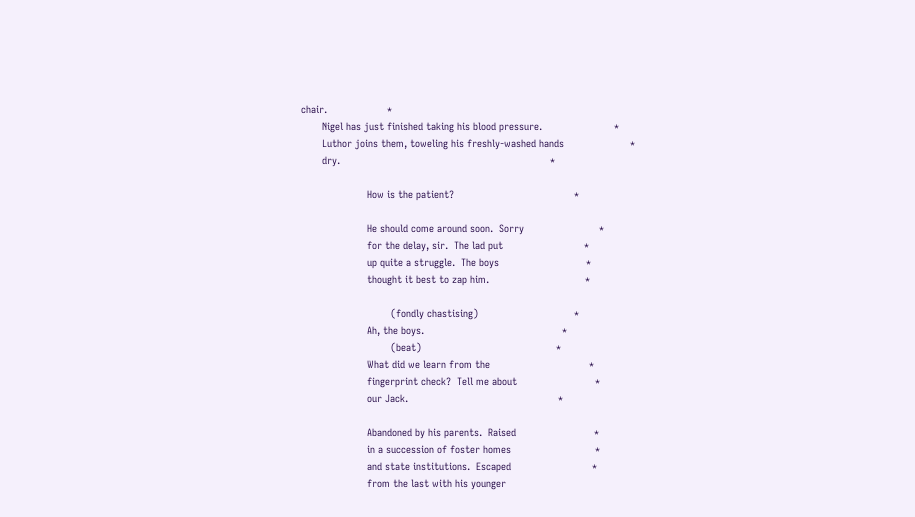chair.                    *
       Nigel has just finished taking his blood pressure.                        *
       Luthor joins them, toweling his freshly-washed hands                      *
       dry.                                                                      *

                      How is the patient?                                        *

                      He should come around soon.  Sorry                         *
                      for the delay, sir.  The lad put                           *
                      up quite a struggle.  The boys                             *
                      thought it best to zap him.                                *

                              (fondly chastising)                                *
                      Ah, the boys.                                              *
                              (beat)                                             *
                      What did we learn from the                                 *
                      fingerprint check?  Tell me about                          *
                      our Jack.                                                  *

                      Abandoned by his parents.  Raised                          *
                      in a succession of foster homes                            *
                      and state institutions.  Escaped                           *
                      from the last with his younger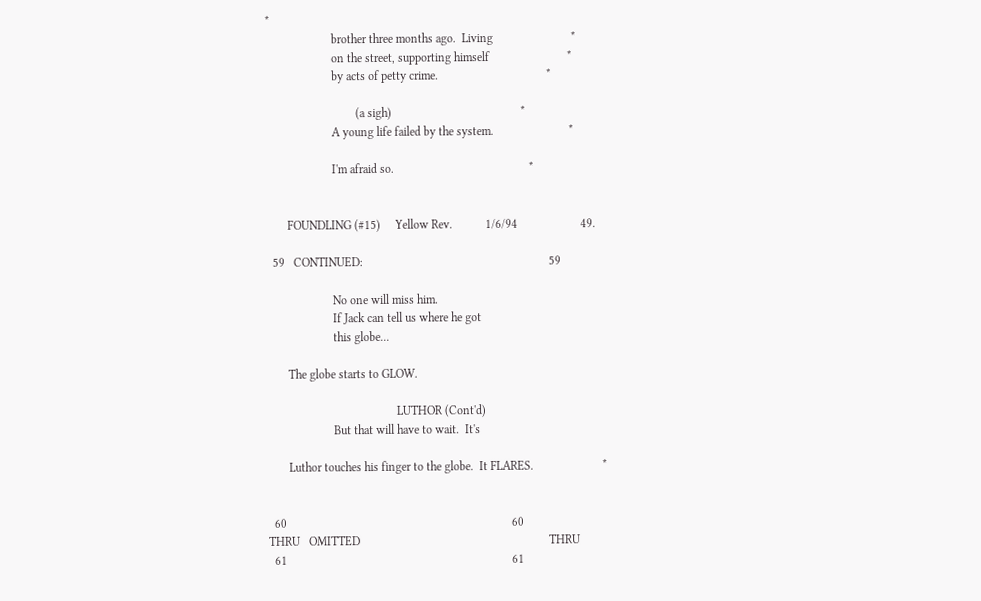*
                      brother three months ago.  Living                          *
                      on the street, supporting himself                          *
                      by acts of petty crime.                                    *

                              (a sigh)                                           *
                      A young life failed by the system.                         *

                      I'm afraid so.                                             *


       FOUNDLING (#15)     Yellow Rev.           1/6/94                     49.

  59   CONTINUED:                                                              59

                      No one will miss him.
                      If Jack can tell us where he got
                      this globe...

       The globe starts to GLOW.

                                           LUTHOR (Cont'd)
                      But that will have to wait.  It's

       Luthor touches his finger to the globe.  It FLARES.                       *


  60                                                                           60
THRU   OMITTED                                                               THRU
  61                                                                           61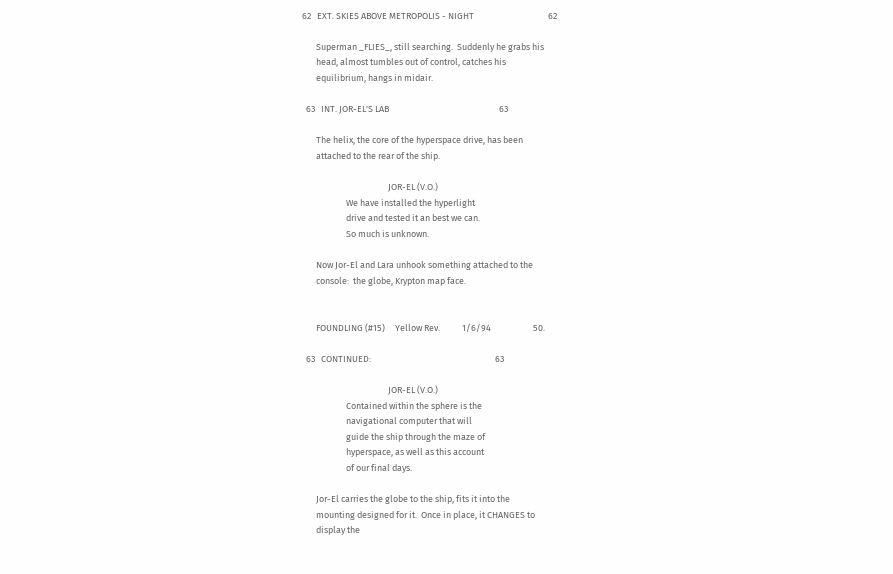62   EXT. SKIES ABOVE METROPOLIS - NIGHT                                     62

       Superman _FLIES_, still searching.  Suddenly he grabs his
       head, almost tumbles out of control, catches his
       equilibrium, hangs in midair.

  63   INT. JOR-EL'S LAB                                                       63

       The helix, the core of the hyperspace drive, has been
       attached to the rear of the ship.

                                           JOR-EL (V.O.)
                      We have installed the hyperlight
                      drive and tested it an best we can.
                      So much is unknown.

       Now Jor-El and Lara unhook something attached to the
       console:  the globe, Krypton map face.


       FOUNDLING (#15)     Yellow Rev.           1/6/94                     50.

  63   CONTINUED:                                                              63

                                           JOR-EL (V.O.)
                      Contained within the sphere is the
                      navigational computer that will
                      guide the ship through the maze of
                      hyperspace, as well as this account
                      of our final days.

       Jor-El carries the globe to the ship, fits it into the
       mounting designed for it.  Once in place, it CHANGES to
       display the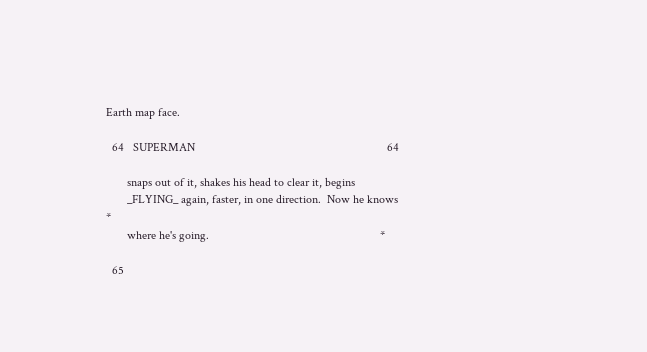Earth map face.

  64   SUPERMAN                                                                64

       snaps out of it, shakes his head to clear it, begins
       _FLYING_ again, faster, in one direction.  Now he knows                   *
       where he's going.                                                         *

  65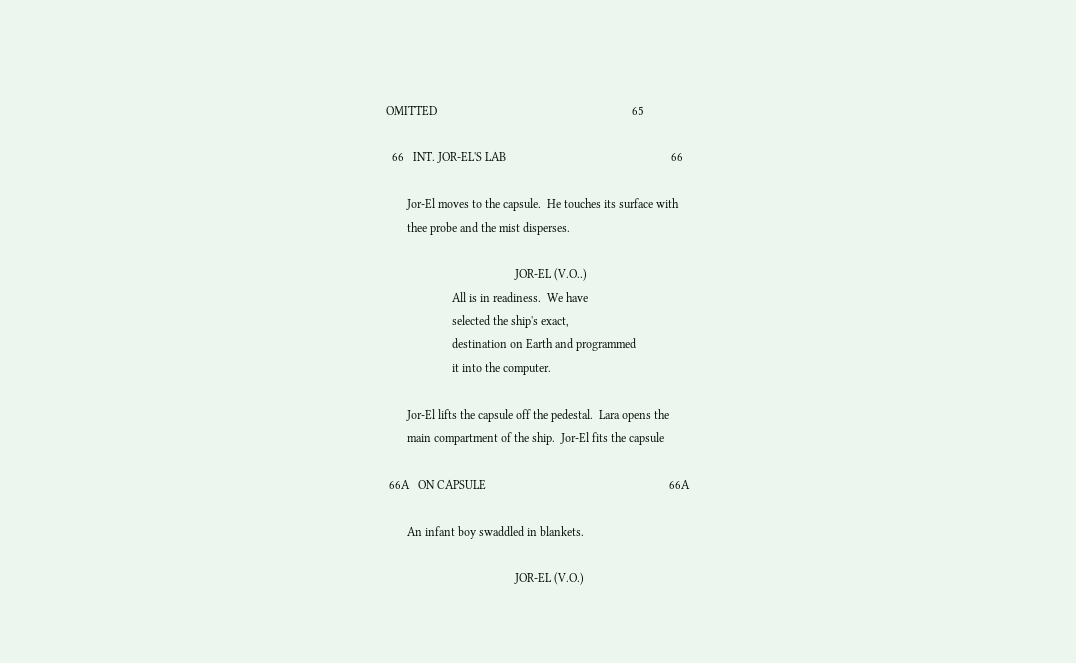OMITTED                                                                 65

  66   INT. JOR-EL'S LAB                                                       66

       Jor-El moves to the capsule.  He touches its surface with
       thee probe and the mist disperses.

                                           JOR-EL (V.O..)
                      All is in readiness.  We have
                      selected the ship's exact,
                      destination on Earth and programmed
                      it into the computer.

       Jor-El lifts the capsule off the pedestal.  Lara opens the
       main compartment of the ship.  Jor-El fits the capsule

 66A   ON CAPSULE                                                             66A

       An infant boy swaddled in blankets.

                                           JOR-EL (V.O.)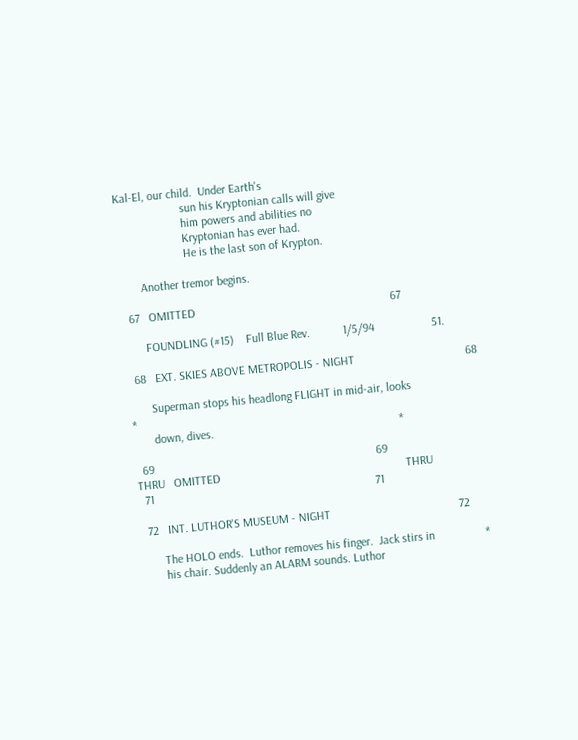Kal-El, our child.  Under Earth's
                      sun his Kryptonian calls will give
                      him powers and abilities no
                      Kryptonian has ever had.
                      He is the last son of Krypton.

       Another tremor begins.

  67   OMITTED                                                                 67

       FOUNDLING (#15)    Full Blue Rev.           1/5/94                   51.

  68   EXT. SKIES ABOVE METROPOLIS - NIGHT                                     68

       Superman stops his headlong FLIGHT in mid-air, looks                      *
       down, dives.                                                              *

  69                                                                          69
THRU   OMITTED                                                              THRU
  71                                                                          71

  72   INT. LUTHOR'S MUSEUM - NIGHT                                           72

       The HOLO ends.  Luthor removes his finger.  Jack stirs in                 *
       his chair. Suddenly an ALARM sounds. Luthor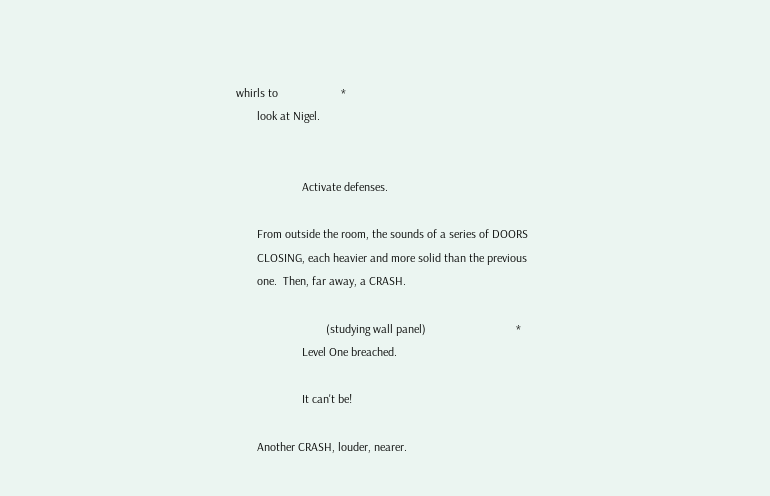whirls to                     *
       look at Nigel.


                      Activate defenses.

       From outside the room, the sounds of a series of DOORS
       CLOSING, each heavier and more solid than the previous
       one.  Then, far away, a CRASH.

                              (studying wall panel)                              *
                      Level One breached.

                      It can't be!

       Another CRASH, louder, nearer.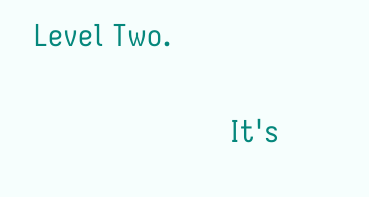Level Two.

                      It's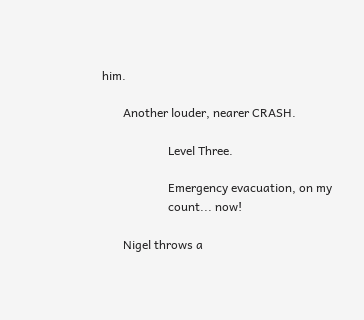him.

       Another louder, nearer CRASH.

                      Level Three.

                      Emergency evacuation, on my
                      count... now!

       Nigel throws a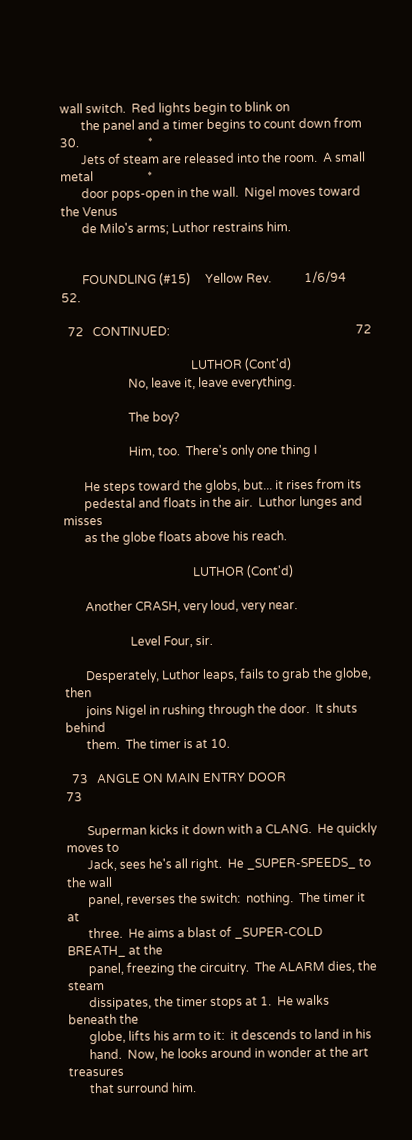wall switch.  Red lights begin to blink on
       the panel and a timer begins to count down from 30.                       *
       Jets of steam are released into the room.  A small metal                  *
       door pops-open in the wall.  Nigel moves toward the Venus
       de Milo's arms; Luthor restrains him.


       FOUNDLING (#15)     Yellow Rev.           1/6/94                     52.

  72   CONTINUED:                                                              72

                                           LUTHOR (Cont'd)
                      No, leave it, leave everything.

                      The boy?

                      Him, too.  There's only one thing I

       He steps toward the globs, but... it rises from its
       pedestal and floats in the air.  Luthor lunges and misses
       as the globe floats above his reach.

                                           LUTHOR (Cont'd)

       Another CRASH, very loud, very near.

                      Level Four, sir.

       Desperately, Luthor leaps, fails to grab the globe, then
       joins Nigel in rushing through the door.  It shuts behind
       them.  The timer is at 10.

  73   ANGLE ON MAIN ENTRY DOOR                                                73

       Superman kicks it down with a CLANG.  He quickly moves to
       Jack, sees he's all right.  He _SUPER-SPEEDS_ to the wall
       panel, reverses the switch:  nothing.  The timer it at
       three.  He aims a blast of _SUPER-COLD BREATH_ at the
       panel, freezing the circuitry.  The ALARM dies, the steam
       dissipates, the timer stops at 1.  He walks beneath the
       globe, lifts his arm to it:  it descends to land in his
       hand.  Now, he looks around in wonder at the art treasures
       that surround him.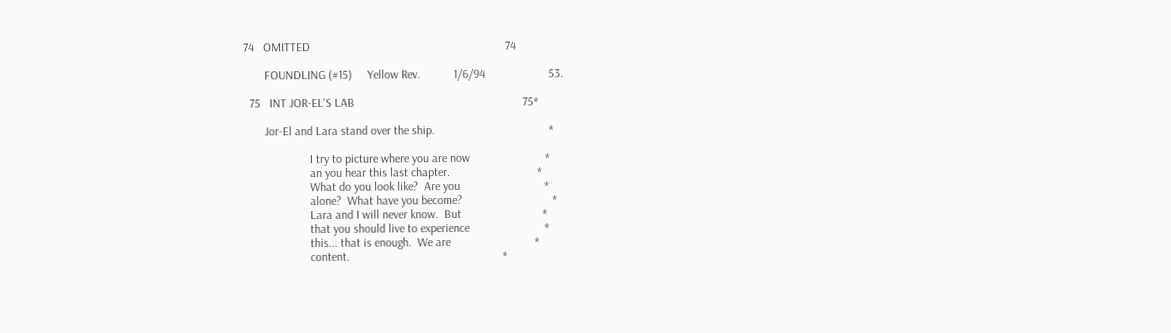74   OMITTED                                                                 74

       FOUNDLING (#15)     Yellow Rev.           1/6/94                     53.

  75   INT JOR-EL'S LAB                                                        75*

       Jor-El and Lara stand over the ship.                                      *

                      I try to picture where you are now                         *
                      an you hear this last chapter.                             *
                      What do you look like?  Are you                            *
                      alone?  What have you become?                              *
                      Lara and I will never know.  But                           *
                      that you should live to experience                         *
                      this... that is enough.  We are                            *
                      content.                                                   *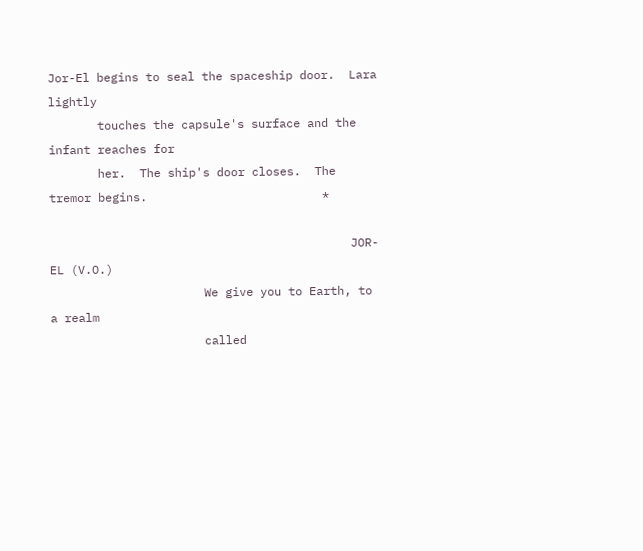Jor-El begins to seal the spaceship door.  Lara lightly
       touches the capsule's surface and the infant reaches for
       her.  The ship's door closes.  The tremor begins.                         *

                                           JOR-EL (V.O.)
                      We give you to Earth, to a realm
                      called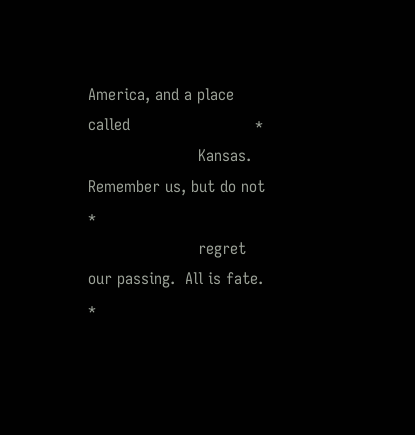America, and a place called                         *
                      Kansas.  Remember us, but do not                           *
                      regret our passing.  All is fate.                          *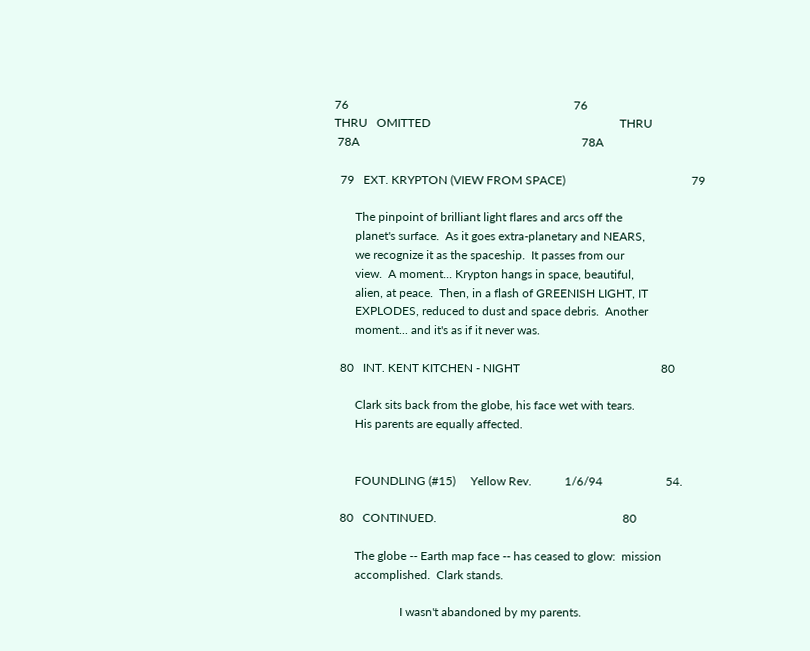76                                                                           76
THRU   OMITTED                                                               THRU
 78A                                                                          78A

  79   EXT. KRYPTON (VIEW FROM SPACE)                                          79

       The pinpoint of brilliant light flares and arcs off the
       planet's surface.  As it goes extra-planetary and NEARS,
       we recognize it as the spaceship.  It passes from our
       view.  A moment... Krypton hangs in space, beautiful,
       alien, at peace.  Then, in a flash of GREENISH LIGHT, IT
       EXPLODES, reduced to dust and space debris.  Another
       moment... and it's as if it never was.

  80   INT. KENT KITCHEN - NIGHT                                               80

       Clark sits back from the globe, his face wet with tears.
       His parents are equally affected.


       FOUNDLING (#15)     Yellow Rev.           1/6/94                     54.

  80   CONTINUED.                                                              80

       The globe -- Earth map face -- has ceased to glow:  mission
       accomplished.  Clark stands.

                      I wasn't abandoned by my parents.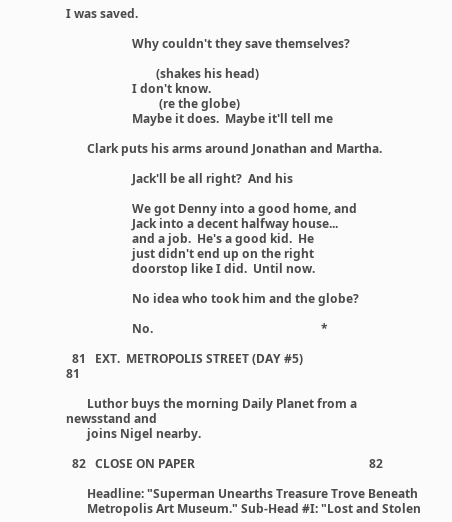I was saved.

                      Why couldn't they save themselves?

                              (shakes his head)
                      I don't know.
                               (re the globe)
                      Maybe it does.  Maybe it'll tell me

       Clark puts his arms around Jonathan and Martha.

                      Jack'll be all right?  And his

                      We got Denny into a good home, and
                      Jack into a decent halfway house...
                      and a job.  He's a good kid.  He
                      just didn't end up on the right
                      doorstop like I did.  Until now.

                      No idea who took him and the globe?

                      No.                                                        *

  81   EXT.  METROPOLIS STREET (DAY #5)                                        81

       Luthor buys the morning Daily Planet from a newsstand and
       joins Nigel nearby.

  82   CLOSE ON PAPER                                                          82

       Headline: "Superman Unearths Treasure Trove Beneath
       Metropolis Art Museum." Sub-Head #I: "Lost and Stolen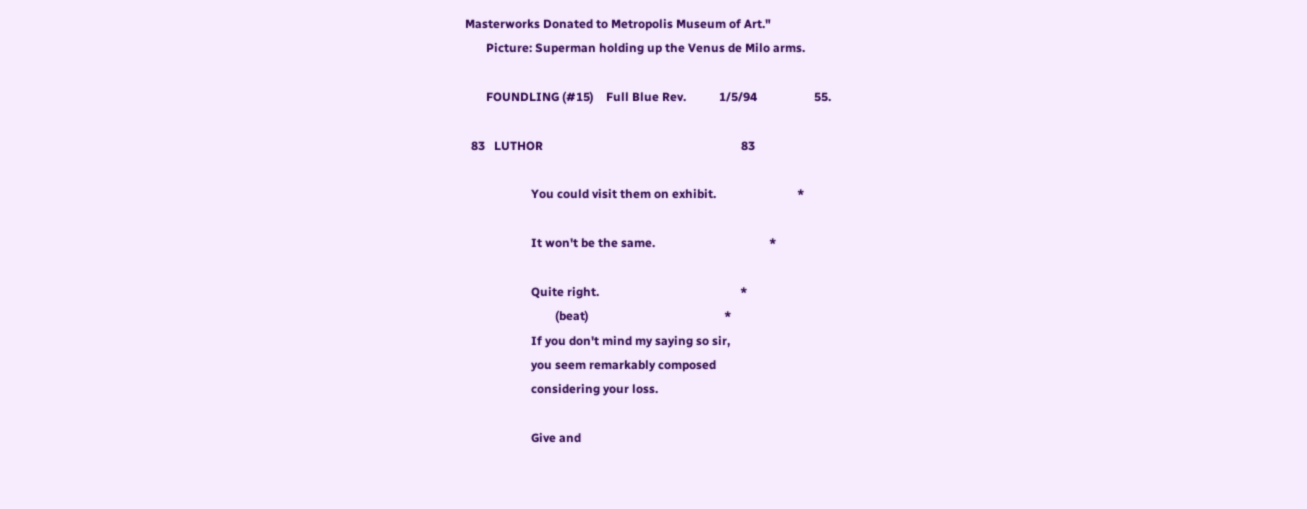Masterworks Donated to Metropolis Museum of Art."
       Picture: Superman holding up the Venus de Milo arms.

       FOUNDLING (#15)    Full Blue Rev.           1/5/94                   55.

  83   LUTHOR                                                                  83

                      You could visit them on exhibit.                           *

                      It won't be the same.                                      *

                      Quite right.                                               *
                              (beat)                                             *
                      If you don't mind my saying so sir,
                      you seem remarkably composed
                      considering your loss.

                      Give and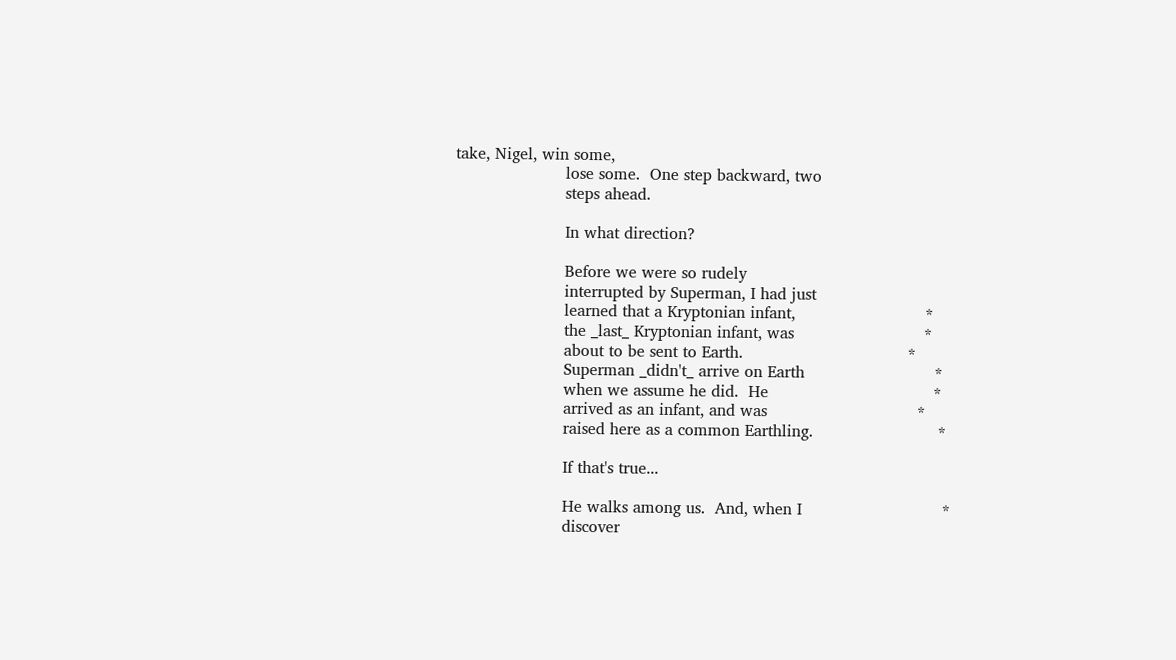take, Nigel, win some,
                      lose some.  One step backward, two
                      steps ahead.

                      In what direction?

                      Before we were so rudely
                      interrupted by Superman, I had just
                      learned that a Kryptonian infant,                          *
                      the _last_ Kryptonian infant, was                          *
                      about to be sent to Earth.                                 *
                      Superman _didn't_ arrive on Earth                          *
                      when we assume he did.  He                                 *
                      arrived as an infant, and was                              *
                      raised here as a common Earthling.                         *

                      If that's true...

                      He walks among us.  And, when I                            *
                      discover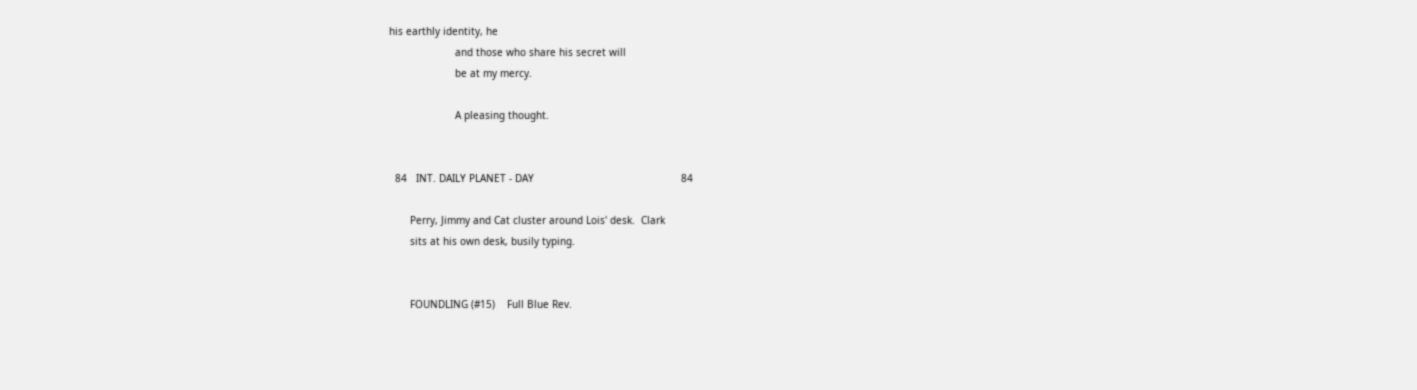his earthly identity, he
                      and those who share his secret will
                      be at my mercy.

                      A pleasing thought.


  84   INT. DAILY PLANET - DAY                                                 84

       Perry, Jimmy and Cat cluster around Lois' desk.  Clark
       sits at his own desk, busily typing.


       FOUNDLING (#15)    Full Blue Rev.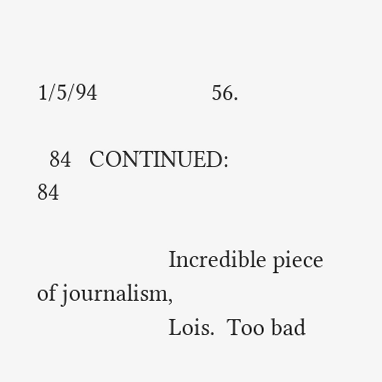1/5/94                   56.

  84   CONTINUED:                                                              84

                      Incredible piece of journalism,
                      Lois.  Too bad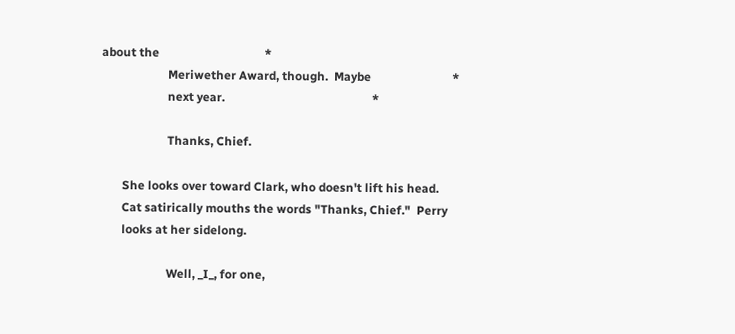about the                                   *
                      Meriwether Award, though.  Maybe                           *
                      next year.                                                 *

                      Thanks, Chief.

       She looks over toward Clark, who doesn't lift his head.
       Cat satirically mouths the words "Thanks, Chief."  Perry
       looks at her sidelong.

                      Well, _I_, for one,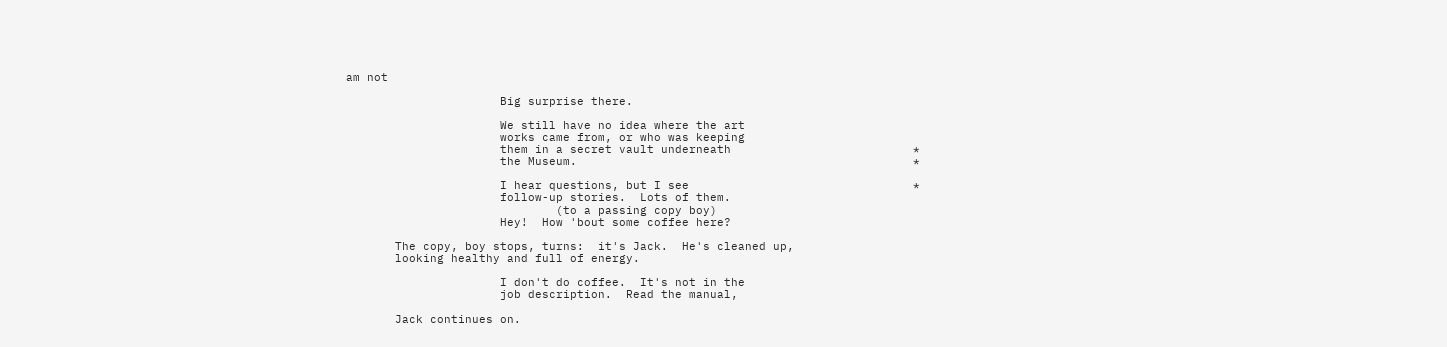am not

                      Big surprise there.

                      We still have no idea where the art
                      works came from, or who was keeping
                      them in a secret vault underneath                          *
                      the Museum.                                                *

                      I hear questions, but I see                                *
                      follow-up stories.  Lots of them.
                              (to a passing copy boy)
                      Hey!  How 'bout some coffee here?

       The copy, boy stops, turns:  it's Jack.  He's cleaned up,
       looking healthy and full of energy.

                      I don't do coffee.  It's not in the
                      job description.  Read the manual,

       Jack continues on.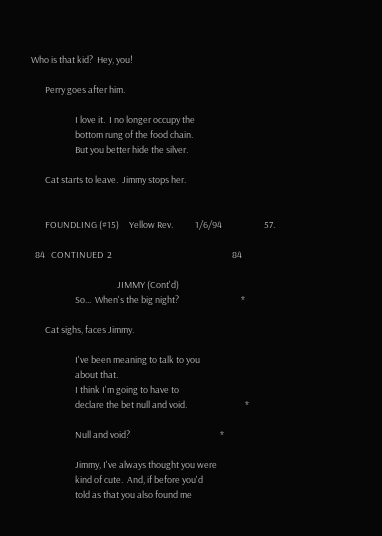Who is that kid?  Hey, you!

       Perry goes after him.

                      I love it.  I no longer occupy the
                      bottom rung of the food chain.
                      But you better hide the silver.

       Cat starts to leave.  Jimmy stops her.


       FOUNDLING (#15)     Yellow Rev.           1/6/94                     57.

  84   CONTINUED  2                                                            84

                                           JIMMY (Cont'd)
                      So...  When's the big night?                               *

       Cat sighs, faces Jimmy.

                      I've been meaning to talk to you
                      about that.
                      I think I'm going to have to
                      declare the bet null and void.                             *

                      Null and void?                                             *

                      Jimmy, I've always thought you were
                      kind of cute.  And, if before you'd
                      told as that you also found me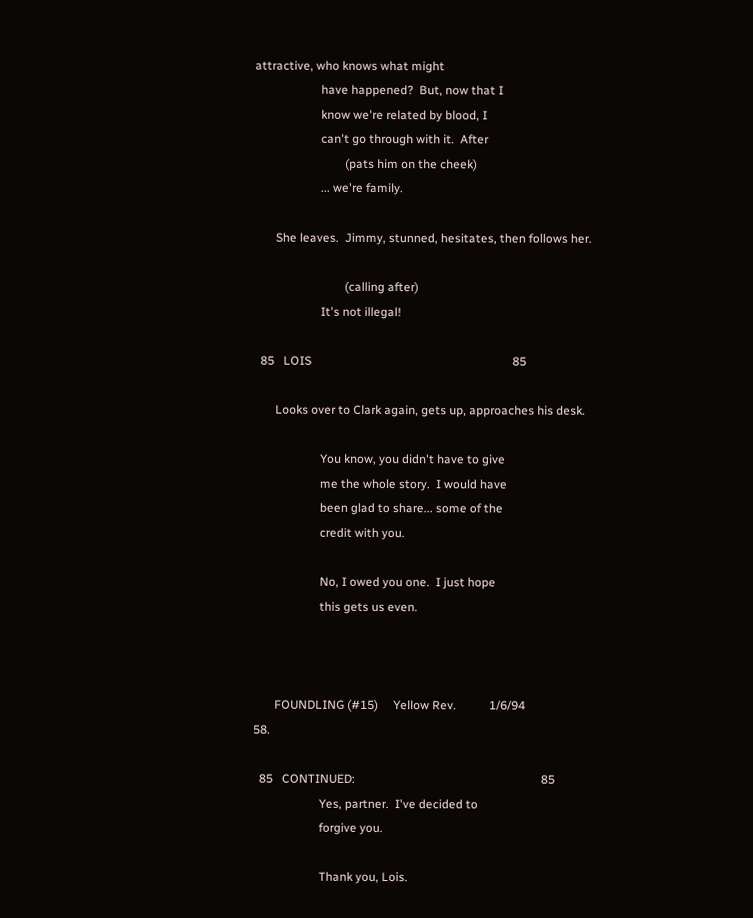attractive, who knows what might
                      have happened?  But, now that I
                      know we're related by blood, I
                      can't go through with it.  After
                              (pats him on the cheek)
                      ... we're family.

       She leaves.  Jimmy, stunned, hesitates, then follows her.

                              (calling after)
                      It's not illegal!

  85   LOIS                                                                   85

       Looks over to Clark again, gets up, approaches his desk.

                      You know, you didn't have to give
                      me the whole story.  I would have
                      been glad to share... some of the
                      credit with you.

                      No, I owed you one.  I just hope
                      this gets us even.



       FOUNDLING (#15)     Yellow Rev.           1/6/94                     58.

  85   CONTINUED:                                                              85
                      Yes, partner.  I've decided to
                      forgive you.

                      Thank you, Lois.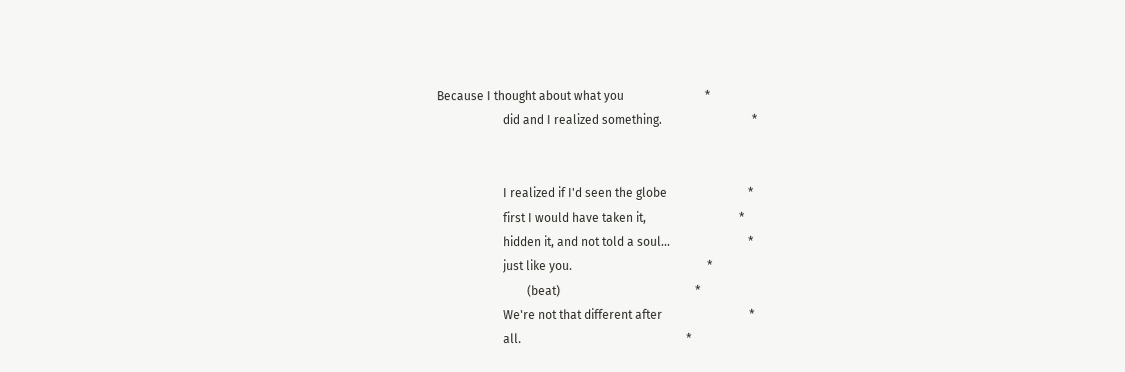Because I thought about what you                           *
                      did and I realized something.                              *


                      I realized if I'd seen the globe                           *
                      first I would have taken it,                               *
                      hidden it, and not told a soul...                          *
                      just like you.                                             *
                              (beat)                                             *
                      We're not that different after                             *
                      all.                                                       *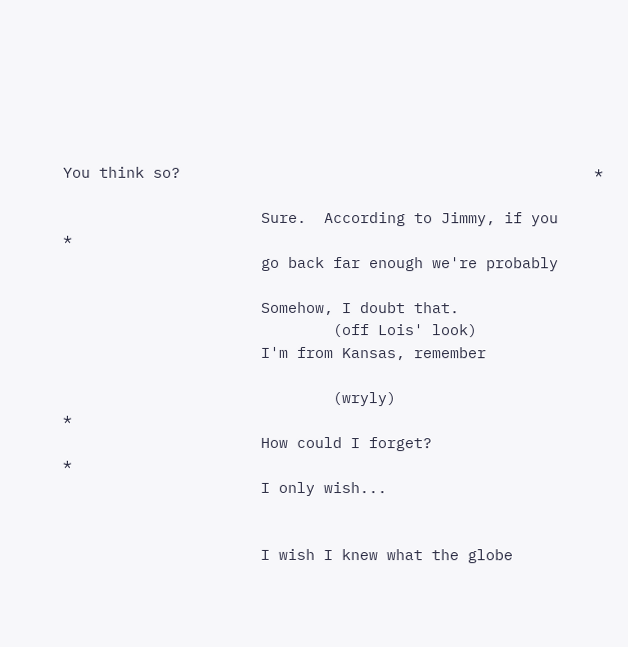You think so?                                              *

                      Sure.  According to Jimmy, if you                          *
                      go back far enough we're probably

                      Somehow, I doubt that.
                              (off Lois' look)
                      I'm from Kansas, remember

                              (wryly)                                            *
                      How could I forget?                                        *
                      I only wish...


                      I wish I knew what the globe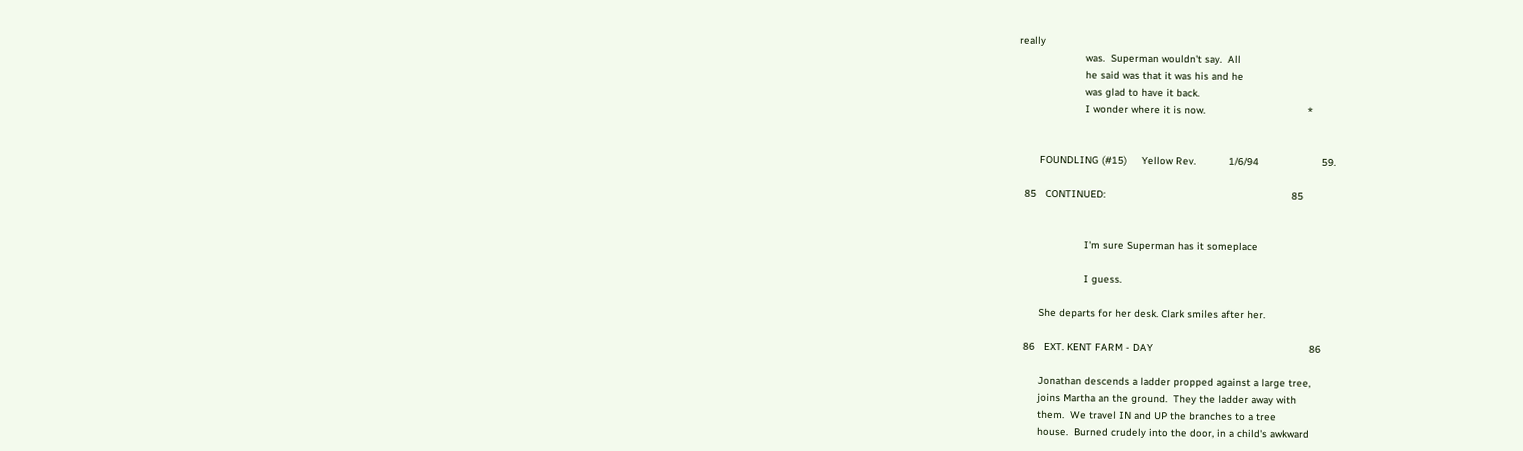really
                      was.  Superman wouldn't say.  All
                      he said was that it was his and he
                      was glad to have it back.
                      I wonder where it is now.                                  *


       FOUNDLING (#15)     Yellow Rev.           1/6/94                     59.

  85   CONTINUED:                                                              85


                      I'm sure Superman has it someplace

                      I guess.

       She departs for her desk. Clark smiles after her.

  86   EXT. KENT FARM - DAY                                                    86

       Jonathan descends a ladder propped against a large tree,
       joins Martha an the ground.  They the ladder away with
       them.  We travel IN and UP the branches to a tree
       house.  Burned crudely into the door, in a child's awkward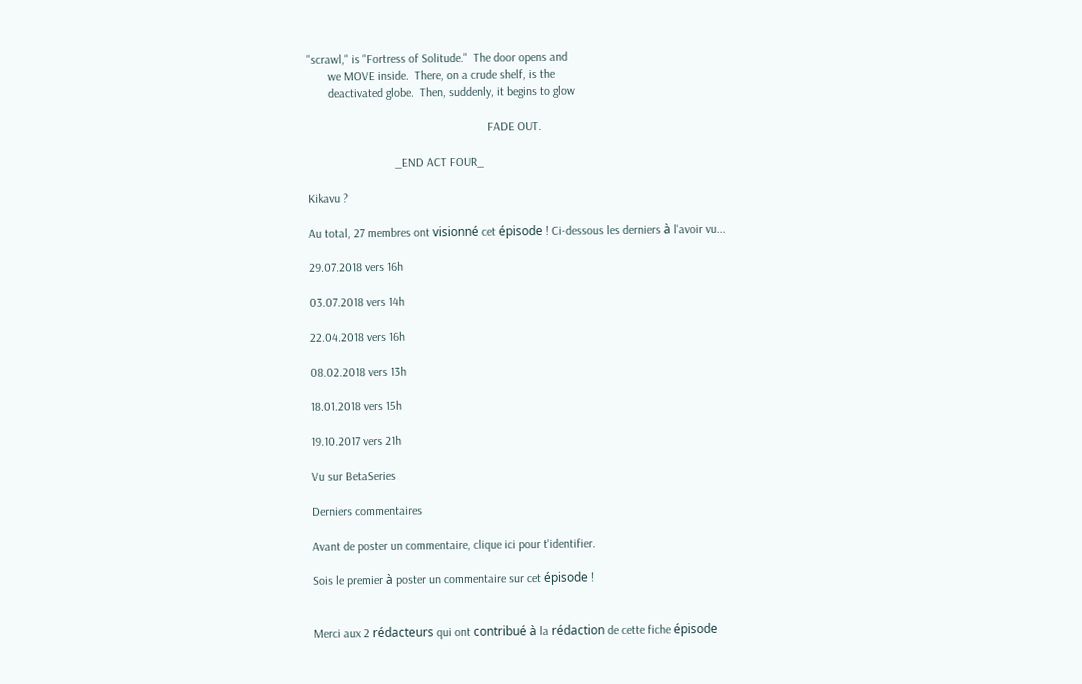"scrawl," is "Fortress of Solitude."  The door opens and
       we MOVE inside.  There, on a crude shelf, is the
       deactivated globe.  Then, suddenly, it begins to glow

                                                            FADE OUT.

                             _END ACT FOUR_

Kikavu ?

Au total, 27 membres ont visionné cet épisode ! Ci-dessous les derniers à l'avoir vu...

29.07.2018 vers 16h

03.07.2018 vers 14h

22.04.2018 vers 16h

08.02.2018 vers 13h

18.01.2018 vers 15h

19.10.2017 vers 21h

Vu sur BetaSeries

Derniers commentaires

Avant de poster un commentaire, clique ici pour t'identifier.

Sois le premier à poster un commentaire sur cet épisode !


Merci aux 2 rédacteurs qui ont contribué à la rédaction de cette fiche épisode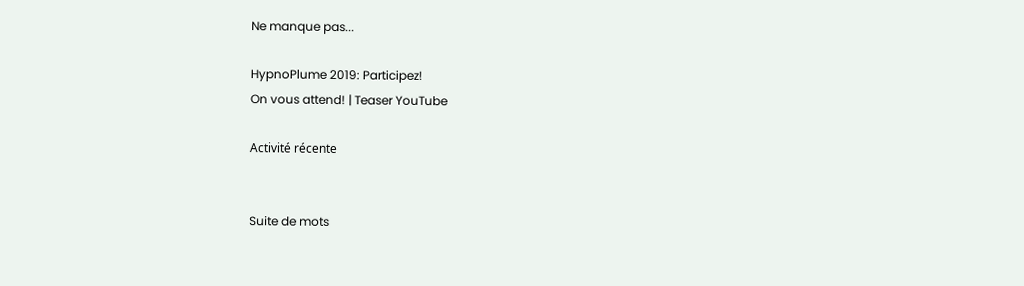Ne manque pas...

HypnoPlume 2019: Participez!
On vous attend! | Teaser YouTube

Activité récente


Suite de mots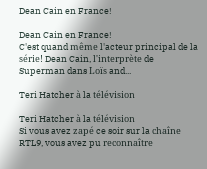Dean Cain en France!

Dean Cain en France!
C'est quand même l'acteur principal de la série! Dean Cain, l'interprète de Superman dans Loïs and...

Teri Hatcher à la télévision

Teri Hatcher à la télévision
Si vous avez zapé ce soir sur la chaîne RTL9, vous avez pu reconnaître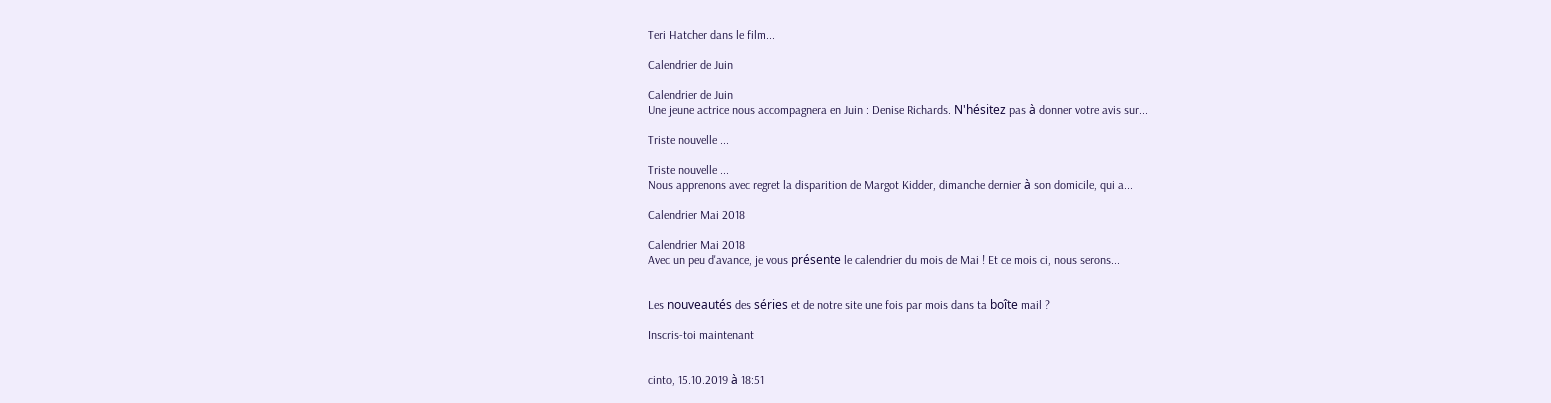Teri Hatcher dans le film...

Calendrier de Juin

Calendrier de Juin
Une jeune actrice nous accompagnera en Juin : Denise Richards. N'hésitez pas à donner votre avis sur...

Triste nouvelle ...

Triste nouvelle ...
Nous apprenons avec regret la disparition de Margot Kidder, dimanche dernier à son domicile, qui a...

Calendrier Mai 2018

Calendrier Mai 2018
Avec un peu d'avance, je vous présente le calendrier du mois de Mai ! Et ce mois ci, nous serons...


Les nouveautés des séries et de notre site une fois par mois dans ta boîte mail ?

Inscris-toi maintenant


cinto, 15.10.2019 à 18:51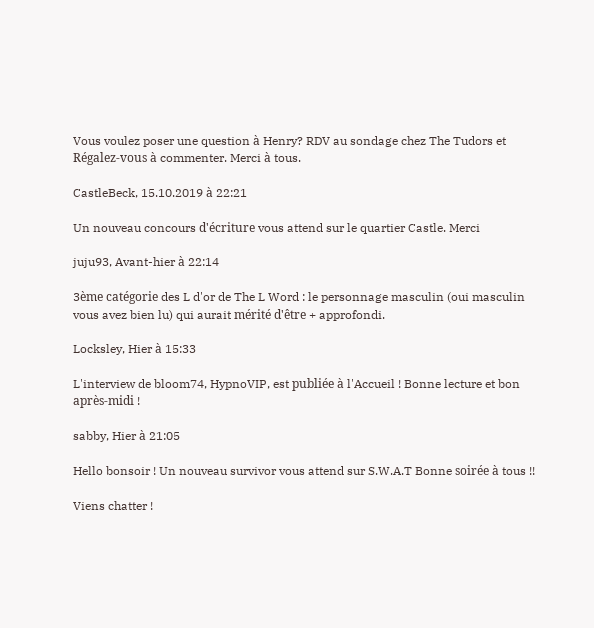Vous voulez poser une question à Henry? RDV au sondage chez The Tudors et Régalez-vous à commenter. Merci à tous.

CastleBeck, 15.10.2019 à 22:21

Un nouveau concours d'écriture vous attend sur le quartier Castle. Merci

juju93, Avant-hier à 22:14

3ème catégorie des L d'or de The L Word : le personnage masculin (oui masculin vous avez bien lu) qui aurait mérité d'être + approfondi.

Locksley, Hier à 15:33

L'interview de bloom74, HypnoVIP, est publiée à l'Accueil ! Bonne lecture et bon après-midi !

sabby, Hier à 21:05

Hello bonsoir ! Un nouveau survivor vous attend sur S.W.A.T Bonne soirée à tous !!

Viens chatter !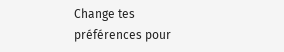Change tes préférences pour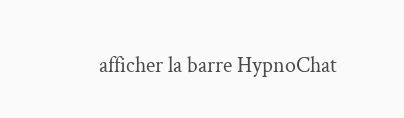afficher la barre HypnoChat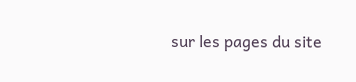sur les pages du site